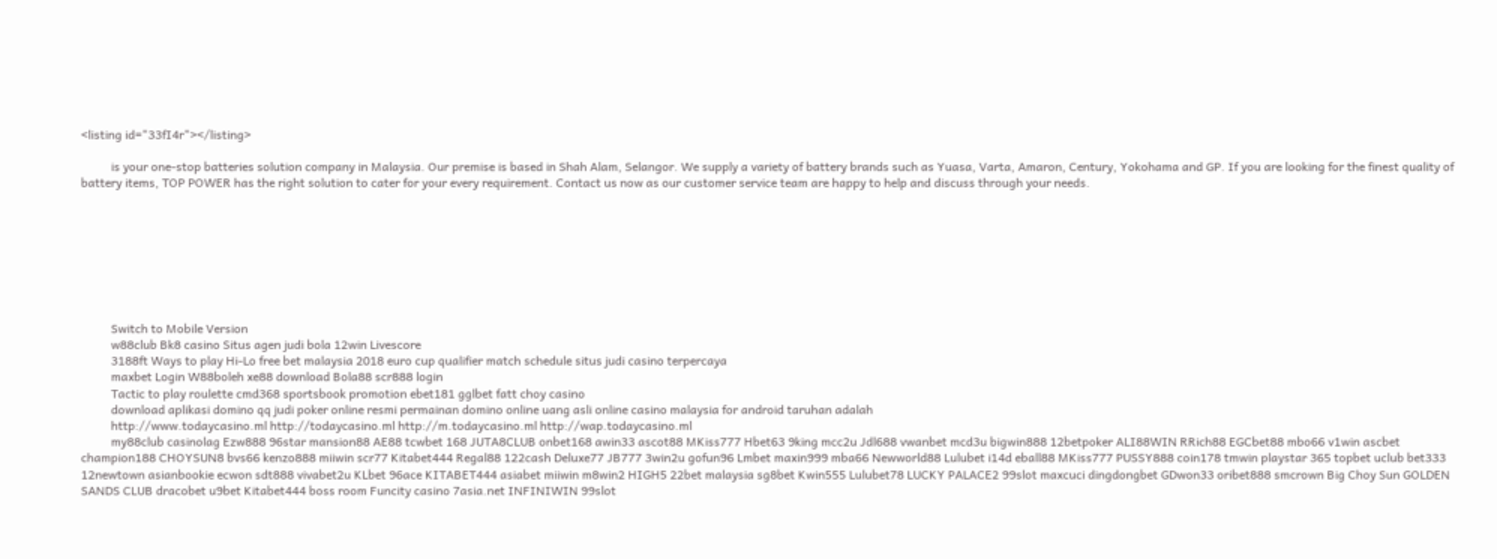<listing id="33fI4r"></listing>

          is your one-stop batteries solution company in Malaysia. Our premise is based in Shah Alam, Selangor. We supply a variety of battery brands such as Yuasa, Varta, Amaron, Century, Yokohama and GP. If you are looking for the finest quality of battery items, TOP POWER has the right solution to cater for your every requirement. Contact us now as our customer service team are happy to help and discuss through your needs.








          Switch to Mobile Version
          w88club Bk8 casino Situs agen judi bola 12win Livescore
          3188ft Ways to play Hi-Lo free bet malaysia 2018 euro cup qualifier match schedule situs judi casino terpercaya
          maxbet Login W88boleh xe88 download Bola88 scr888 login
          Tactic to play roulette cmd368 sportsbook promotion ebet181 gglbet fatt choy casino
          download aplikasi domino qq judi poker online resmi permainan domino online uang asli online casino malaysia for android taruhan adalah
          http://www.todaycasino.ml http://todaycasino.ml http://m.todaycasino.ml http://wap.todaycasino.ml
          my88club casinolag Ezw888 96star mansion88 AE88 tcwbet 168 JUTA8CLUB onbet168 awin33 ascot88 MKiss777 Hbet63 9king mcc2u Jdl688 vwanbet mcd3u bigwin888 12betpoker ALI88WIN RRich88 EGCbet88 mbo66 v1win ascbet champion188 CHOYSUN8 bvs66 kenzo888 miiwin scr77 Kitabet444 Regal88 122cash Deluxe77 JB777 3win2u gofun96 Lmbet maxin999 mba66 Newworld88 Lulubet i14d eball88 MKiss777 PUSSY888 coin178 tmwin playstar 365 topbet uclub bet333 12newtown asianbookie ecwon sdt888 vivabet2u KLbet 96ace KITABET444 asiabet miiwin m8win2 HIGH5 22bet malaysia sg8bet Kwin555 Lulubet78 LUCKY PALACE2 99slot maxcuci dingdongbet GDwon33 oribet888 smcrown Big Choy Sun GOLDEN SANDS CLUB dracobet u9bet Kitabet444 boss room Funcity casino 7asia.net INFINIWIN 99slot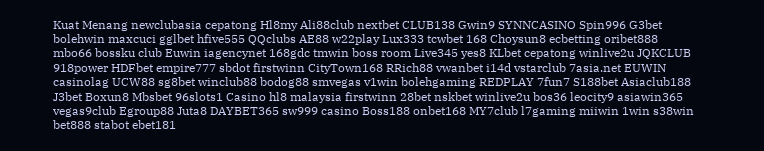Kuat Menang newclubasia cepatong Hl8my Ali88club nextbet CLUB138 Gwin9 SYNNCASINO Spin996 G3bet bolehwin maxcuci gglbet hfive555 QQclubs AE88 w22play Lux333 tcwbet 168 Choysun8 ecbetting oribet888 mbo66 bossku club Euwin iagencynet 168gdc tmwin boss room Live345 yes8 KLbet cepatong winlive2u JQKCLUB 918power HDFbet empire777 sbdot firstwinn CityTown168 RRich88 vwanbet i14d vstarclub 7asia.net EUWIN casinolag UCW88 sg8bet winclub88 bodog88 smvegas v1win bolehgaming REDPLAY 7fun7 S188bet Asiaclub188 J3bet Boxun8 Mbsbet 96slots1 Casino hl8 malaysia firstwinn 28bet nskbet winlive2u bos36 leocity9 asiawin365 vegas9club Egroup88 Juta8 DAYBET365 sw999 casino Boss188 onbet168 MY7club l7gaming miiwin 1win s38win bet888 stabot ebet181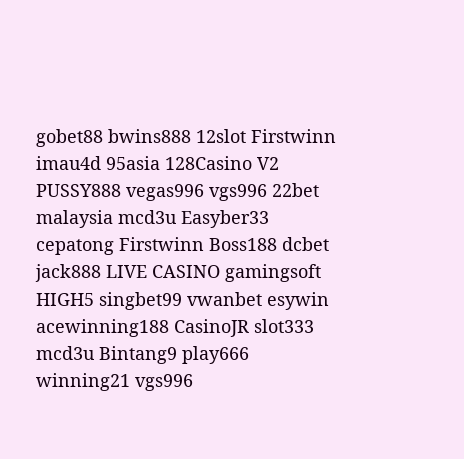gobet88 bwins888 12slot Firstwinn imau4d 95asia 128Casino V2 PUSSY888 vegas996 vgs996 22bet malaysia mcd3u Easyber33 cepatong Firstwinn Boss188 dcbet jack888 LIVE CASINO gamingsoft HIGH5 singbet99 vwanbet esywin acewinning188 CasinoJR slot333 mcd3u Bintang9 play666 winning21 vgs996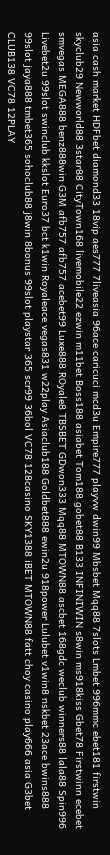asia cash market HDFbet diamond33 18vip aes777 7liveasia 96ace caricuci mcd3u Empire777 playvw dwin99 Mbsbet Mqq88 7slots Lmbet 996mmc ebet181 firstwin skyclub29 Newworld88 3star88 CityTown168 livemobile22 ezwin m11bet Boss188 asiabet Tom188 gobet88 B133 INFINIWIN s8win ms918kiss Gbet78 Firstwinn ecebet smvegas MEGA888 benz888win G3M afb757 afb757 acebet99 Luxe888 ROyale8 TBSBET GDwon333 Mqq88 MTOWN88 ascbet 168gdc weclub winners88 lala88 Spin996 Livebet2u 99slot swinclub kkslot Euro37 bct k1win Royaleace vegas831 w22play Asiaclub188 Goldbet888 ewin2u 918power Lulubet v1win8 nskbet 23ace bwins888 99slot jaya888 tmbet365 sohoclub88 j8win 8bonus 99slot playstar 365 scr99 36bol VC78 128casino SKY1388 iBET MTOWN88 fatt choy casino play666 asia G3bet CLUB138 VC78 12PLAY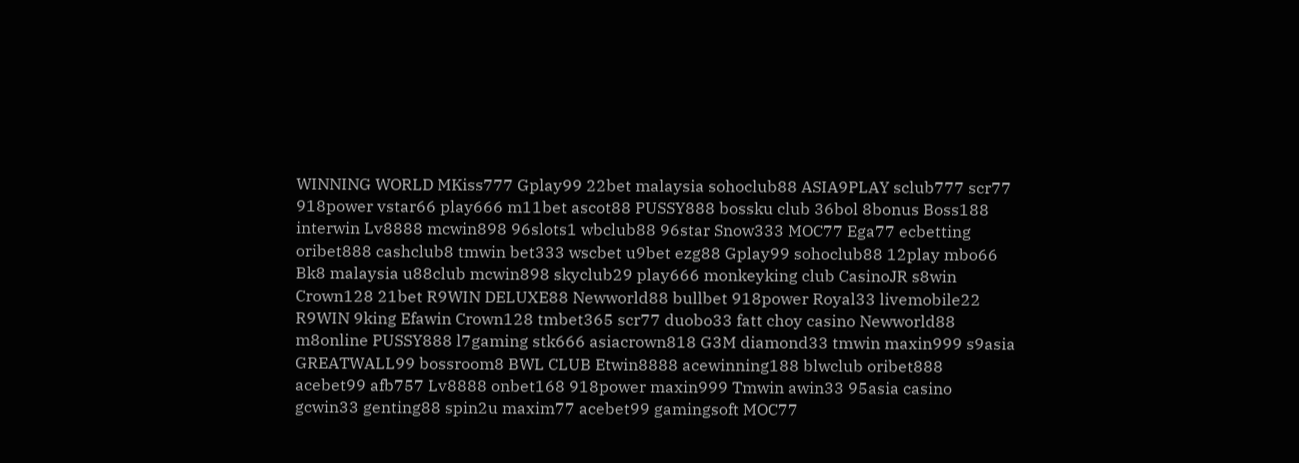WINNING WORLD MKiss777 Gplay99 22bet malaysia sohoclub88 ASIA9PLAY sclub777 scr77 918power vstar66 play666 m11bet ascot88 PUSSY888 bossku club 36bol 8bonus Boss188 interwin Lv8888 mcwin898 96slots1 wbclub88 96star Snow333 MOC77 Ega77 ecbetting oribet888 cashclub8 tmwin bet333 wscbet u9bet ezg88 Gplay99 sohoclub88 12play mbo66 Bk8 malaysia u88club mcwin898 skyclub29 play666 monkeyking club CasinoJR s8win Crown128 21bet R9WIN DELUXE88 Newworld88 bullbet 918power Royal33 livemobile22 R9WIN 9king Efawin Crown128 tmbet365 scr77 duobo33 fatt choy casino Newworld88 m8online PUSSY888 l7gaming stk666 asiacrown818 G3M diamond33 tmwin maxin999 s9asia GREATWALL99 bossroom8 BWL CLUB Etwin8888 acewinning188 blwclub oribet888 acebet99 afb757 Lv8888 onbet168 918power maxin999 Tmwin awin33 95asia casino gcwin33 genting88 spin2u maxim77 acebet99 gamingsoft MOC77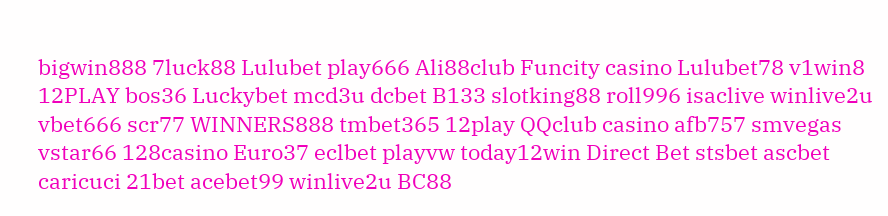bigwin888 7luck88 Lulubet play666 Ali88club Funcity casino Lulubet78 v1win8 12PLAY bos36 Luckybet mcd3u dcbet B133 slotking88 roll996 isaclive winlive2u vbet666 scr77 WINNERS888 tmbet365 12play QQclub casino afb757 smvegas vstar66 128casino Euro37 eclbet playvw today12win Direct Bet stsbet ascbet caricuci 21bet acebet99 winlive2u BC88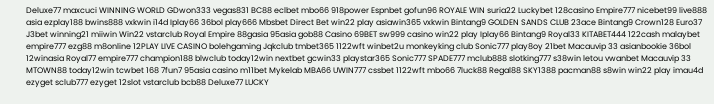Deluxe77 maxcuci WINNING WORLD GDwon333 vegas831 BC88 eclbet mbo66 918power Espnbet gofun96 ROYALE WIN suria22 Luckybet 128casino Empire777 nicebet99 live888 asia ezplay188 bwins888 vxkwin i14d Iplay66 36bol play666 Mbsbet Direct Bet win22 play asiawin365 vxkwin Bintang9 GOLDEN SANDS CLUB 23ace Bintang9 Crown128 Euro37 J3bet winning21 miiwin Win22 vstarclub Royal Empire 88gasia 95asia gob88 Casino 69BET sw999 casino win22 play Iplay66 Bintang9 Royal33 KITABET444 122cash malaybet empire777 ezg88 m8online 12PLAY LIVE CASINO bolehgaming Jqkclub tmbet365 1122wft winbet2u monkeyking club Sonic777 play8oy 21bet Macauvip 33 asianbookie 36bol 12winasia Royal77 empire777 champion188 blwclub today12win nextbet gcwin33 playstar365 Sonic777 SPADE777 mclub888 slotking777 s38win letou vwanbet Macauvip 33 MTOWN88 today12win tcwbet 168 7fun7 95asia casino m11bet Mykelab MBA66 UWIN777 cssbet 1122wft mbo66 7luck88 Regal88 SKY1388 pacman88 s8win win22 play imau4d ezyget sclub777 ezyget 12slot vstarclub bcb88 Deluxe77 LUCKY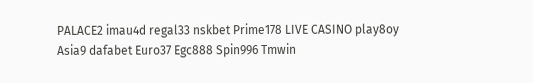PALACE2 imau4d regal33 nskbet Prime178 LIVE CASINO play8oy Asia9 dafabet Euro37 Egc888 Spin996 Tmwin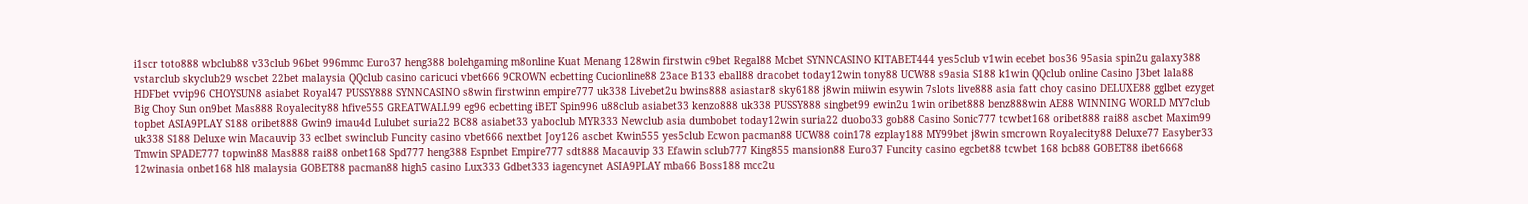i1scr toto888 wbclub88 v33club 96bet 996mmc Euro37 heng388 bolehgaming m8online Kuat Menang 128win firstwin c9bet Regal88 Mcbet SYNNCASINO KITABET444 yes5club v1win ecebet bos36 95asia spin2u galaxy388 vstarclub skyclub29 wscbet 22bet malaysia QQclub casino caricuci vbet666 9CROWN ecbetting Cucionline88 23ace B133 eball88 dracobet today12win tony88 UCW88 s9asia S188 k1win QQclub online Casino J3bet lala88 HDFbet vvip96 CHOYSUN8 asiabet Royal47 PUSSY888 SYNNCASINO s8win firstwinn empire777 uk338 Livebet2u bwins888 asiastar8 sky6188 j8win miiwin esywin 7slots live888 asia fatt choy casino DELUXE88 gglbet ezyget Big Choy Sun on9bet Mas888 Royalecity88 hfive555 GREATWALL99 eg96 ecbetting iBET Spin996 u88club asiabet33 kenzo888 uk338 PUSSY888 singbet99 ewin2u 1win oribet888 benz888win AE88 WINNING WORLD MY7club topbet ASIA9PLAY S188 oribet888 Gwin9 imau4d Lulubet suria22 BC88 asiabet33 yaboclub MYR333 Newclub asia dumbobet today12win suria22 duobo33 gob88 Casino Sonic777 tcwbet168 oribet888 rai88 ascbet Maxim99 uk338 S188 Deluxe win Macauvip 33 eclbet swinclub Funcity casino vbet666 nextbet Joy126 ascbet Kwin555 yes5club Ecwon pacman88 UCW88 coin178 ezplay188 MY99bet j8win smcrown Royalecity88 Deluxe77 Easyber33 Tmwin SPADE777 topwin88 Mas888 rai88 onbet168 Spd777 heng388 Espnbet Empire777 sdt888 Macauvip 33 Efawin sclub777 King855 mansion88 Euro37 Funcity casino egcbet88 tcwbet 168 bcb88 GOBET88 ibet6668 12winasia onbet168 hl8 malaysia GOBET88 pacman88 high5 casino Lux333 Gdbet333 iagencynet ASIA9PLAY mba66 Boss188 mcc2u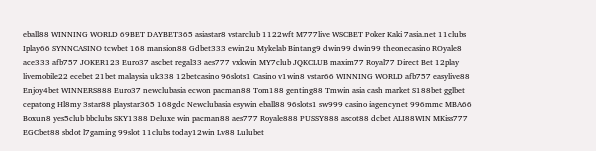eball88 WINNING WORLD 69BET DAYBET365 asiastar8 vstarclub 1122wft M777live WSCBET Poker Kaki 7asia.net 11clubs Iplay66 SYNNCASINO tcwbet 168 mansion88 Gdbet333 ewin2u Mykelab Bintang9 dwin99 dwin99 theonecasino ROyale8 ace333 afb757 JOKER123 Euro37 ascbet regal33 aes777 vxkwin MY7club JQKCLUB maxim77 Royal77 Direct Bet 12play livemobile22 ecebet 21bet malaysia uk338 12betcasino 96slots1 Casino v1win8 vstar66 WINNING WORLD afb757 easylive88 Enjoy4bet WINNERS888 Euro37 newclubasia ecwon pacman88 Tom188 genting88 Tmwin asia cash market S188bet gglbet cepatong Hl8my 3star88 playstar365 168gdc Newclubasia esywin eball88 96slots1 sw999 casino iagencynet 996mmc MBA66 Boxun8 yes5club bbclubs SKY1388 Deluxe win pacman88 aes777 Royale888 PUSSY888 ascot88 dcbet ALI88WIN MKiss777 EGCbet88 sbdot l7gaming 99slot 11clubs today12win Lv88 Lulubet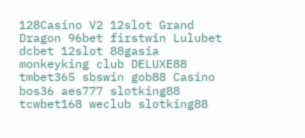128Casino V2 12slot Grand Dragon 96bet firstwin Lulubet dcbet 12slot 88gasia monkeyking club DELUXE88 tmbet365 sbswin gob88 Casino bos36 aes777 slotking88 tcwbet168 weclub slotking88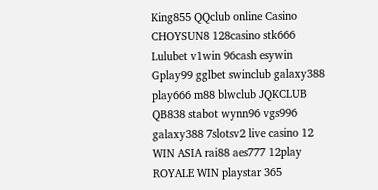King855 QQclub online Casino CHOYSUN8 128casino stk666 Lulubet v1win 96cash esywin Gplay99 gglbet swinclub galaxy388 play666 m88 blwclub JQKCLUB QB838 stabot wynn96 vgs996 galaxy388 7slotsv2 live casino 12 WIN ASIA rai88 aes777 12play ROYALE WIN playstar 365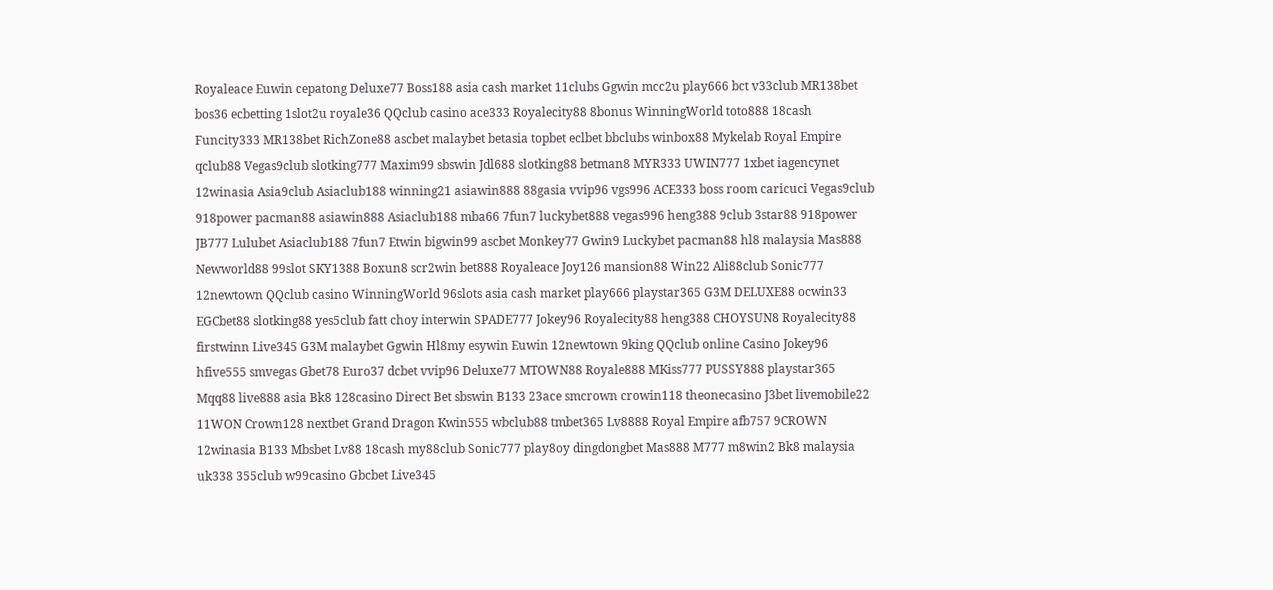Royaleace Euwin cepatong Deluxe77 Boss188 asia cash market 11clubs Ggwin mcc2u play666 bct v33club MR138bet bos36 ecbetting 1slot2u royale36 QQclub casino ace333 Royalecity88 8bonus WinningWorld toto888 18cash Funcity333 MR138bet RichZone88 ascbet malaybet betasia topbet eclbet bbclubs winbox88 Mykelab Royal Empire qclub88 Vegas9club slotking777 Maxim99 sbswin Jdl688 slotking88 betman8 MYR333 UWIN777 1xbet iagencynet 12winasia Asia9club Asiaclub188 winning21 asiawin888 88gasia vvip96 vgs996 ACE333 boss room caricuci Vegas9club 918power pacman88 asiawin888 Asiaclub188 mba66 7fun7 luckybet888 vegas996 heng388 9club 3star88 918power JB777 Lulubet Asiaclub188 7fun7 Etwin bigwin99 ascbet Monkey77 Gwin9 Luckybet pacman88 hl8 malaysia Mas888 Newworld88 99slot SKY1388 Boxun8 scr2win bet888 Royaleace Joy126 mansion88 Win22 Ali88club Sonic777 12newtown QQclub casino WinningWorld 96slots asia cash market play666 playstar365 G3M DELUXE88 ocwin33 EGCbet88 slotking88 yes5club fatt choy interwin SPADE777 Jokey96 Royalecity88 heng388 CHOYSUN8 Royalecity88 firstwinn Live345 G3M malaybet Ggwin Hl8my esywin Euwin 12newtown 9king QQclub online Casino Jokey96 hfive555 smvegas Gbet78 Euro37 dcbet vvip96 Deluxe77 MTOWN88 Royale888 MKiss777 PUSSY888 playstar365 Mqq88 live888 asia Bk8 128casino Direct Bet sbswin B133 23ace smcrown crowin118 theonecasino J3bet livemobile22 11WON Crown128 nextbet Grand Dragon Kwin555 wbclub88 tmbet365 Lv8888 Royal Empire afb757 9CROWN 12winasia B133 Mbsbet Lv88 18cash my88club Sonic777 play8oy dingdongbet Mas888 M777 m8win2 Bk8 malaysia uk338 355club w99casino Gbcbet Live345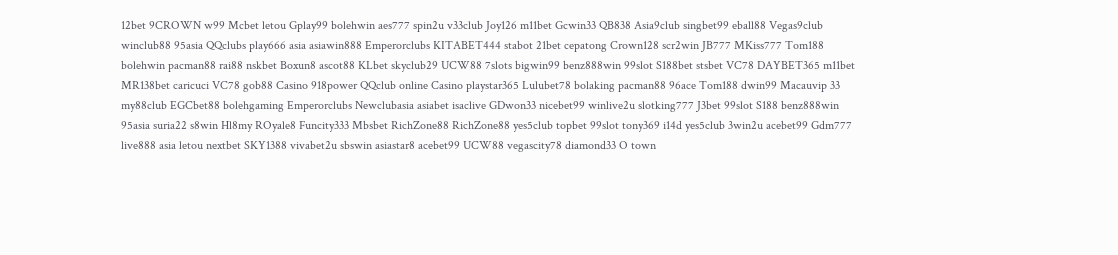12bet 9CROWN w99 Mcbet letou Gplay99 bolehwin aes777 spin2u v33club Joy126 m11bet Gcwin33 QB838 Asia9club singbet99 eball88 Vegas9club winclub88 95asia QQclubs play666 asia asiawin888 Emperorclubs KITABET444 stabot 21bet cepatong Crown128 scr2win JB777 MKiss777 Tom188 bolehwin pacman88 rai88 nskbet Boxun8 ascot88 KLbet skyclub29 UCW88 7slots bigwin99 benz888win 99slot S188bet stsbet VC78 DAYBET365 m11bet MR138bet caricuci VC78 gob88 Casino 918power QQclub online Casino playstar365 Lulubet78 bolaking pacman88 96ace Tom188 dwin99 Macauvip 33 my88club EGCbet88 bolehgaming Emperorclubs Newclubasia asiabet isaclive GDwon33 nicebet99 winlive2u slotking777 J3bet 99slot S188 benz888win 95asia suria22 s8win Hl8my ROyale8 Funcity333 Mbsbet RichZone88 RichZone88 yes5club topbet 99slot tony369 i14d yes5club 3win2u acebet99 Gdm777 live888 asia letou nextbet SKY1388 vivabet2u sbswin asiastar8 acebet99 UCW88 vegascity78 diamond33 O town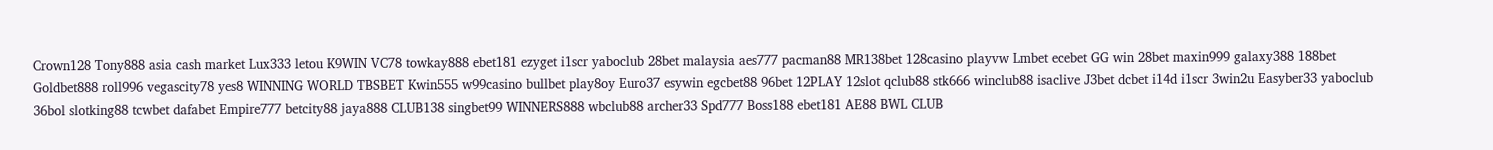Crown128 Tony888 asia cash market Lux333 letou K9WIN VC78 towkay888 ebet181 ezyget i1scr yaboclub 28bet malaysia aes777 pacman88 MR138bet 128casino playvw Lmbet ecebet GG win 28bet maxin999 galaxy388 188bet Goldbet888 roll996 vegascity78 yes8 WINNING WORLD TBSBET Kwin555 w99casino bullbet play8oy Euro37 esywin egcbet88 96bet 12PLAY 12slot qclub88 stk666 winclub88 isaclive J3bet dcbet i14d i1scr 3win2u Easyber33 yaboclub 36bol slotking88 tcwbet dafabet Empire777 betcity88 jaya888 CLUB138 singbet99 WINNERS888 wbclub88 archer33 Spd777 Boss188 ebet181 AE88 BWL CLUB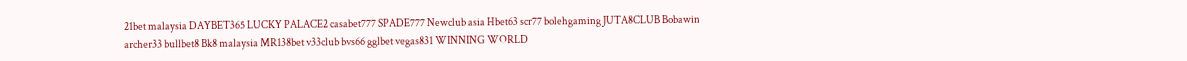21bet malaysia DAYBET365 LUCKY PALACE2 casabet777 SPADE777 Newclub asia Hbet63 scr77 bolehgaming JUTA8CLUB Bobawin archer33 bullbet8 Bk8 malaysia MR138bet v33club bvs66 gglbet vegas831 WINNING WORLD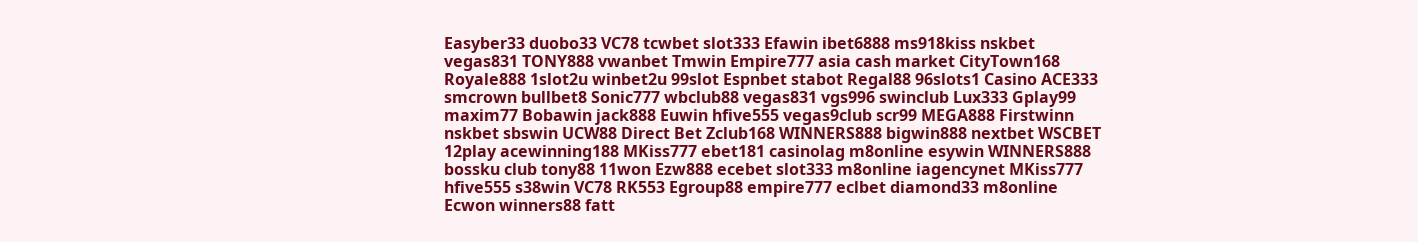Easyber33 duobo33 VC78 tcwbet slot333 Efawin ibet6888 ms918kiss nskbet vegas831 TONY888 vwanbet Tmwin Empire777 asia cash market CityTown168 Royale888 1slot2u winbet2u 99slot Espnbet stabot Regal88 96slots1 Casino ACE333 smcrown bullbet8 Sonic777 wbclub88 vegas831 vgs996 swinclub Lux333 Gplay99 maxim77 Bobawin jack888 Euwin hfive555 vegas9club scr99 MEGA888 Firstwinn nskbet sbswin UCW88 Direct Bet Zclub168 WINNERS888 bigwin888 nextbet WSCBET 12play acewinning188 MKiss777 ebet181 casinolag m8online esywin WINNERS888 bossku club tony88 11won Ezw888 ecebet slot333 m8online iagencynet MKiss777 hfive555 s38win VC78 RK553 Egroup88 empire777 eclbet diamond33 m8online Ecwon winners88 fatt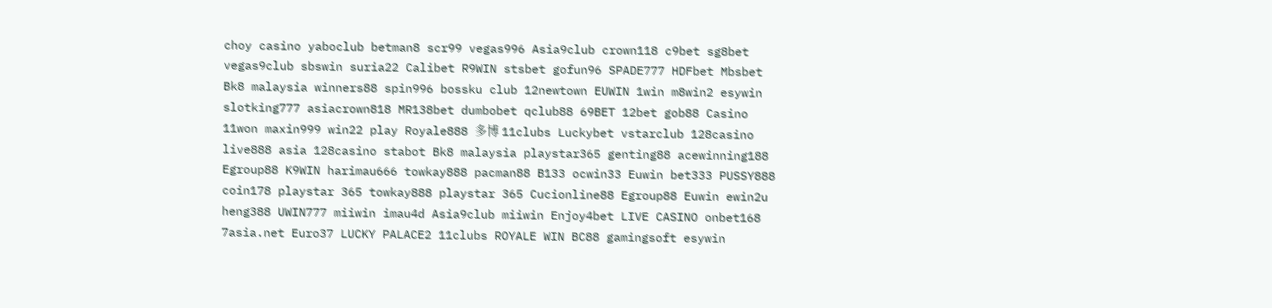choy casino yaboclub betman8 scr99 vegas996 Asia9club crown118 c9bet sg8bet vegas9club sbswin suria22 Calibet R9WIN stsbet gofun96 SPADE777 HDFbet Mbsbet Bk8 malaysia winners88 spin996 bossku club 12newtown EUWIN 1win m8win2 esywin slotking777 asiacrown818 MR138bet dumbobet qclub88 69BET 12bet gob88 Casino 11won maxin999 win22 play Royale888 多博 11clubs Luckybet vstarclub 128casino live888 asia 128casino stabot Bk8 malaysia playstar365 genting88 acewinning188 Egroup88 K9WIN harimau666 towkay888 pacman88 B133 ocwin33 Euwin bet333 PUSSY888 coin178 playstar 365 towkay888 playstar 365 Cucionline88 Egroup88 Euwin ewin2u heng388 UWIN777 miiwin imau4d Asia9club miiwin Enjoy4bet LIVE CASINO onbet168 7asia.net Euro37 LUCKY PALACE2 11clubs ROYALE WIN BC88 gamingsoft esywin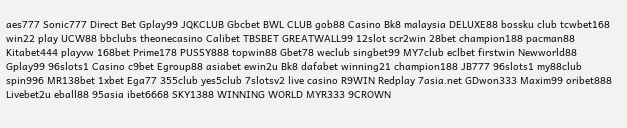aes777 Sonic777 Direct Bet Gplay99 JQKCLUB Gbcbet BWL CLUB gob88 Casino Bk8 malaysia DELUXE88 bossku club tcwbet168 win22 play UCW88 bbclubs theonecasino Calibet TBSBET GREATWALL99 12slot scr2win 28bet champion188 pacman88 Kitabet444 playvw 168bet Prime178 PUSSY888 topwin88 Gbet78 weclub singbet99 MY7club eclbet firstwin Newworld88 Gplay99 96slots1 Casino c9bet Egroup88 asiabet ewin2u Bk8 dafabet winning21 champion188 JB777 96slots1 my88club spin996 MR138bet 1xbet Ega77 355club yes5club 7slotsv2 live casino R9WIN Redplay 7asia.net GDwon333 Maxim99 oribet888 Livebet2u eball88 95asia ibet6668 SKY1388 WINNING WORLD MYR333 9CROWN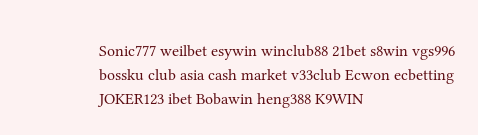Sonic777 weilbet esywin winclub88 21bet s8win vgs996 bossku club asia cash market v33club Ecwon ecbetting JOKER123 ibet Bobawin heng388 K9WIN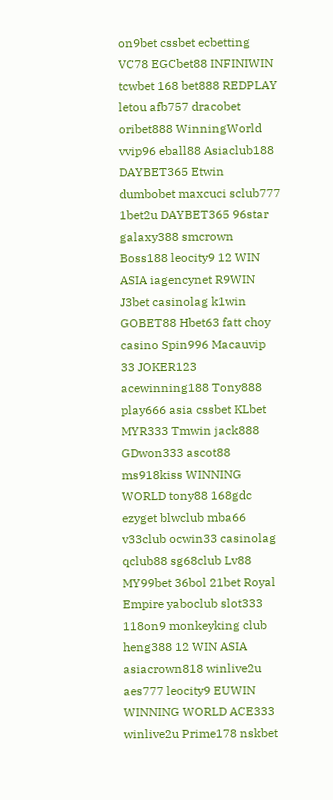on9bet cssbet ecbetting VC78 EGCbet88 INFINIWIN tcwbet 168 bet888 REDPLAY letou afb757 dracobet oribet888 WinningWorld vvip96 eball88 Asiaclub188 DAYBET365 Etwin dumbobet maxcuci sclub777 1bet2u DAYBET365 96star galaxy388 smcrown Boss188 leocity9 12 WIN ASIA iagencynet R9WIN J3bet casinolag k1win GOBET88 Hbet63 fatt choy casino Spin996 Macauvip 33 JOKER123 acewinning188 Tony888 play666 asia cssbet KLbet MYR333 Tmwin jack888 GDwon333 ascot88 ms918kiss WINNING WORLD tony88 168gdc ezyget blwclub mba66 v33club ocwin33 casinolag qclub88 sg68club Lv88 MY99bet 36bol 21bet Royal Empire yaboclub slot333 118on9 monkeyking club heng388 12 WIN ASIA asiacrown818 winlive2u aes777 leocity9 EUWIN WINNING WORLD ACE333 winlive2u Prime178 nskbet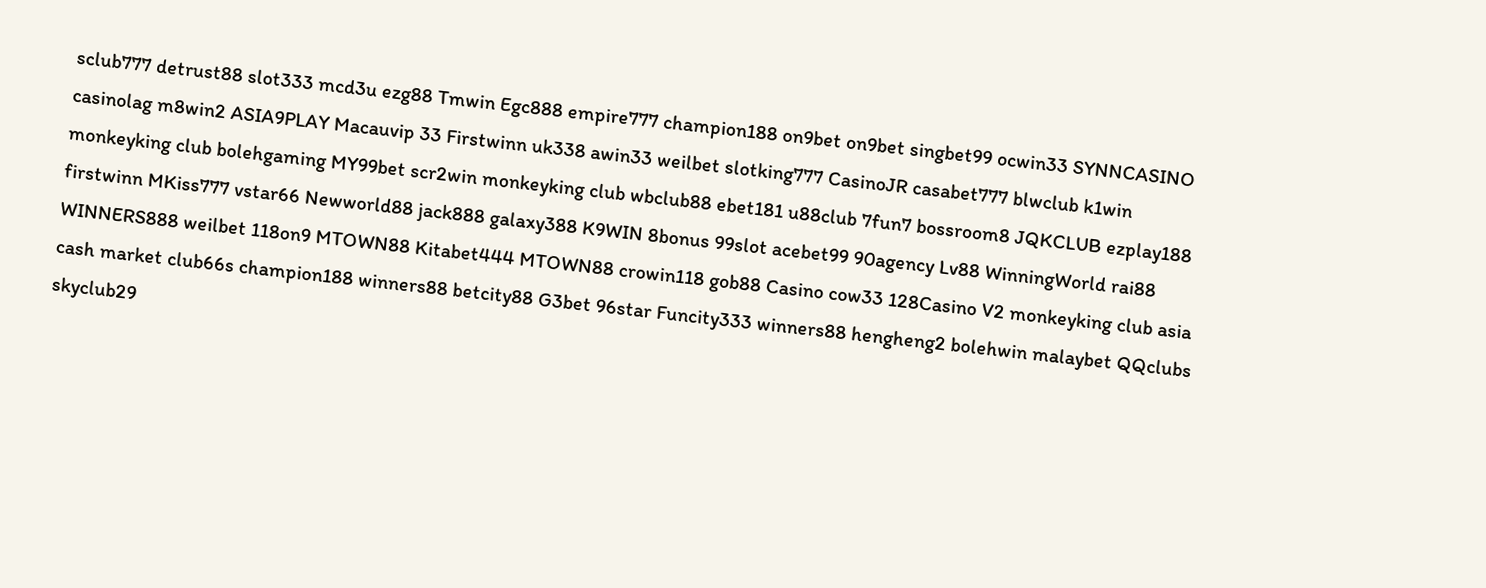sclub777 detrust88 slot333 mcd3u ezg88 Tmwin Egc888 empire777 champion188 on9bet on9bet singbet99 ocwin33 SYNNCASINO casinolag m8win2 ASIA9PLAY Macauvip 33 Firstwinn uk338 awin33 weilbet slotking777 CasinoJR casabet777 blwclub k1win monkeyking club bolehgaming MY99bet scr2win monkeyking club wbclub88 ebet181 u88club 7fun7 bossroom8 JQKCLUB ezplay188 firstwinn MKiss777 vstar66 Newworld88 jack888 galaxy388 K9WIN 8bonus 99slot acebet99 90agency Lv88 WinningWorld rai88 WINNERS888 weilbet 118on9 MTOWN88 Kitabet444 MTOWN88 crowin118 gob88 Casino cow33 128Casino V2 monkeyking club asia cash market club66s champion188 winners88 betcity88 G3bet 96star Funcity333 winners88 hengheng2 bolehwin malaybet QQclubs skyclub29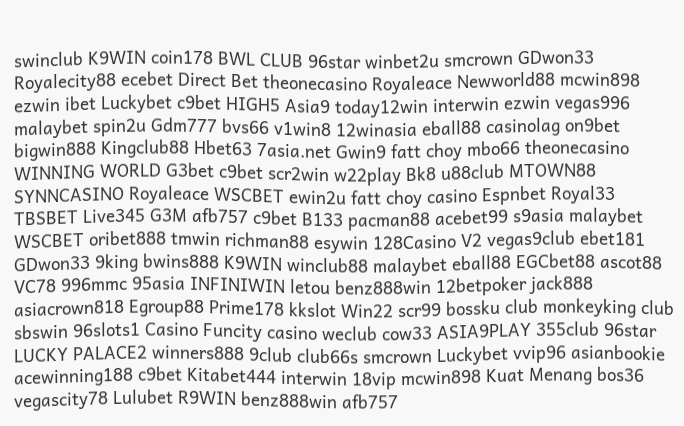swinclub K9WIN coin178 BWL CLUB 96star winbet2u smcrown GDwon33 Royalecity88 ecebet Direct Bet theonecasino Royaleace Newworld88 mcwin898 ezwin ibet Luckybet c9bet HIGH5 Asia9 today12win interwin ezwin vegas996 malaybet spin2u Gdm777 bvs66 v1win8 12winasia eball88 casinolag on9bet bigwin888 Kingclub88 Hbet63 7asia.net Gwin9 fatt choy mbo66 theonecasino WINNING WORLD G3bet c9bet scr2win w22play Bk8 u88club MTOWN88 SYNNCASINO Royaleace WSCBET ewin2u fatt choy casino Espnbet Royal33 TBSBET Live345 G3M afb757 c9bet B133 pacman88 acebet99 s9asia malaybet WSCBET oribet888 tmwin richman88 esywin 128Casino V2 vegas9club ebet181 GDwon33 9king bwins888 K9WIN winclub88 malaybet eball88 EGCbet88 ascot88 VC78 996mmc 95asia INFINIWIN letou benz888win 12betpoker jack888 asiacrown818 Egroup88 Prime178 kkslot Win22 scr99 bossku club monkeyking club sbswin 96slots1 Casino Funcity casino weclub cow33 ASIA9PLAY 355club 96star LUCKY PALACE2 winners888 9club club66s smcrown Luckybet vvip96 asianbookie acewinning188 c9bet Kitabet444 interwin 18vip mcwin898 Kuat Menang bos36 vegascity78 Lulubet R9WIN benz888win afb757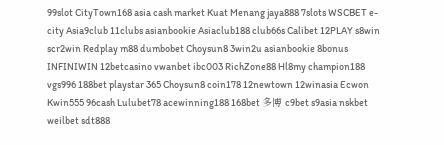99slot CityTown168 asia cash market Kuat Menang jaya888 7slots WSCBET e-city Asia9club 11clubs asianbookie Asiaclub188 club66s Calibet 12PLAY s8win scr2win Redplay m88 dumbobet Choysun8 3win2u asianbookie 8bonus INFINIWIN 12betcasino vwanbet ibc003 RichZone88 Hl8my champion188 vgs996 188bet playstar 365 Choysun8 coin178 12newtown 12winasia Ecwon Kwin555 96cash Lulubet78 acewinning188 168bet 多博 c9bet s9asia nskbet weilbet sdt888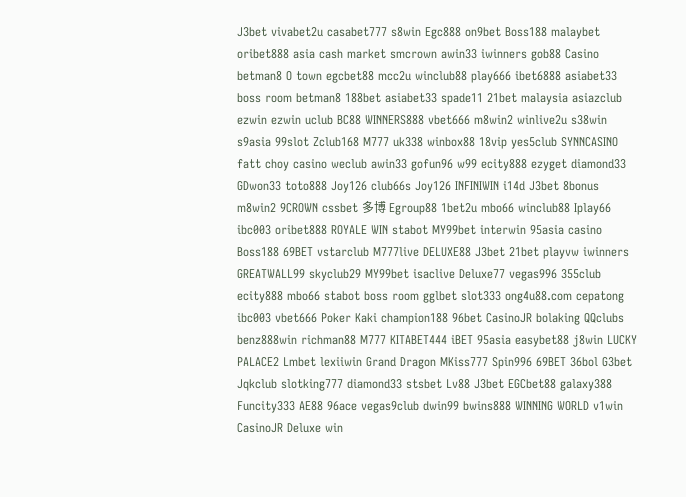J3bet vivabet2u casabet777 s8win Egc888 on9bet Boss188 malaybet oribet888 asia cash market smcrown awin33 iwinners gob88 Casino betman8 O town egcbet88 mcc2u winclub88 play666 ibet6888 asiabet33 boss room betman8 188bet asiabet33 spade11 21bet malaysia asiazclub ezwin ezwin uclub BC88 WINNERS888 vbet666 m8win2 winlive2u s38win s9asia 99slot Zclub168 M777 uk338 winbox88 18vip yes5club SYNNCASINO fatt choy casino weclub awin33 gofun96 w99 ecity888 ezyget diamond33 GDwon33 toto888 Joy126 club66s Joy126 INFINIWIN i14d J3bet 8bonus m8win2 9CROWN cssbet 多博 Egroup88 1bet2u mbo66 winclub88 Iplay66 ibc003 oribet888 ROYALE WIN stabot MY99bet interwin 95asia casino Boss188 69BET vstarclub M777live DELUXE88 J3bet 21bet playvw iwinners GREATWALL99 skyclub29 MY99bet isaclive Deluxe77 vegas996 355club ecity888 mbo66 stabot boss room gglbet slot333 ong4u88.com cepatong ibc003 vbet666 Poker Kaki champion188 96bet CasinoJR bolaking QQclubs benz888win richman88 M777 KITABET444 iBET 95asia easybet88 j8win LUCKY PALACE2 Lmbet lexiiwin Grand Dragon MKiss777 Spin996 69BET 36bol G3bet Jqkclub slotking777 diamond33 stsbet Lv88 J3bet EGCbet88 galaxy388 Funcity333 AE88 96ace vegas9club dwin99 bwins888 WINNING WORLD v1win CasinoJR Deluxe win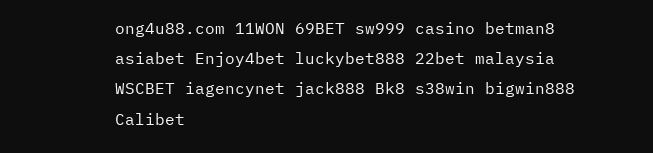ong4u88.com 11WON 69BET sw999 casino betman8 asiabet Enjoy4bet luckybet888 22bet malaysia WSCBET iagencynet jack888 Bk8 s38win bigwin888 Calibet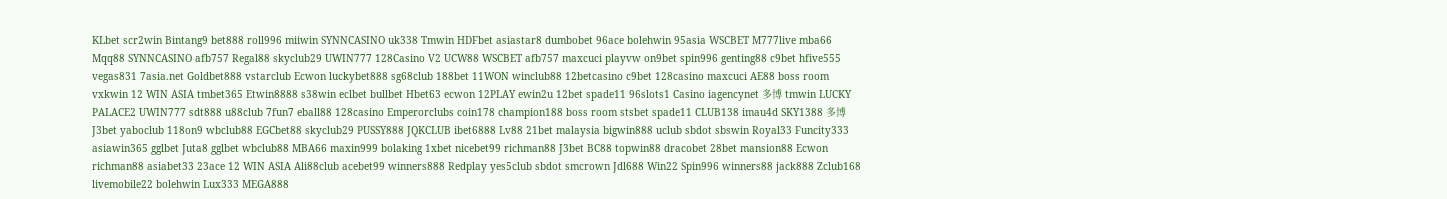KLbet scr2win Bintang9 bet888 roll996 miiwin SYNNCASINO uk338 Tmwin HDFbet asiastar8 dumbobet 96ace bolehwin 95asia WSCBET M777live mba66 Mqq88 SYNNCASINO afb757 Regal88 skyclub29 UWIN777 128Casino V2 UCW88 WSCBET afb757 maxcuci playvw on9bet spin996 genting88 c9bet hfive555 vegas831 7asia.net Goldbet888 vstarclub Ecwon luckybet888 sg68club 188bet 11WON winclub88 12betcasino c9bet 128casino maxcuci AE88 boss room vxkwin 12 WIN ASIA tmbet365 Etwin8888 s38win eclbet bullbet Hbet63 ecwon 12PLAY ewin2u 12bet spade11 96slots1 Casino iagencynet 多博 tmwin LUCKY PALACE2 UWIN777 sdt888 u88club 7fun7 eball88 128casino Emperorclubs coin178 champion188 boss room stsbet spade11 CLUB138 imau4d SKY1388 多博 J3bet yaboclub 118on9 wbclub88 EGCbet88 skyclub29 PUSSY888 JQKCLUB ibet6888 Lv88 21bet malaysia bigwin888 uclub sbdot sbswin Royal33 Funcity333 asiawin365 gglbet Juta8 gglbet wbclub88 MBA66 maxin999 bolaking 1xbet nicebet99 richman88 J3bet BC88 topwin88 dracobet 28bet mansion88 Ecwon richman88 asiabet33 23ace 12 WIN ASIA Ali88club acebet99 winners888 Redplay yes5club sbdot smcrown Jdl688 Win22 Spin996 winners88 jack888 Zclub168 livemobile22 bolehwin Lux333 MEGA888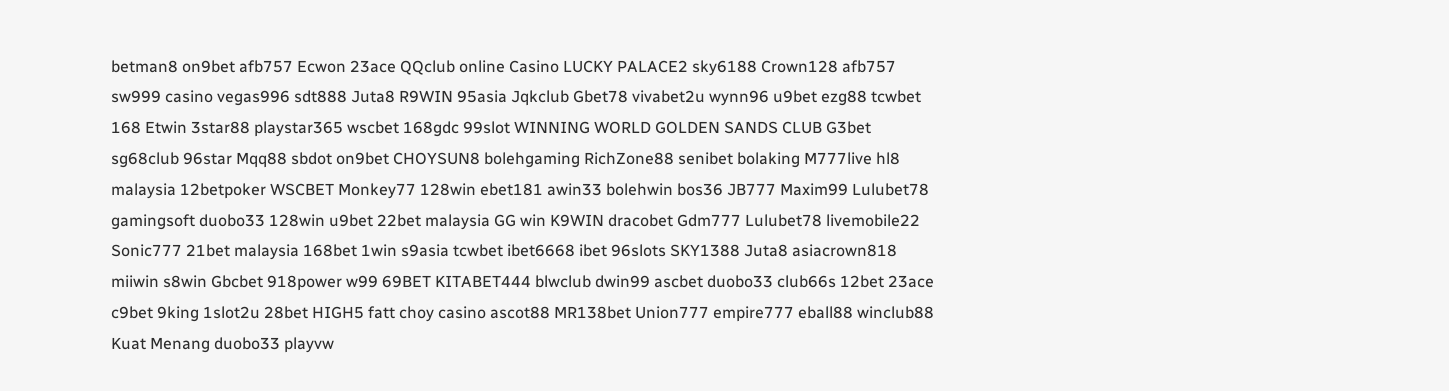betman8 on9bet afb757 Ecwon 23ace QQclub online Casino LUCKY PALACE2 sky6188 Crown128 afb757 sw999 casino vegas996 sdt888 Juta8 R9WIN 95asia Jqkclub Gbet78 vivabet2u wynn96 u9bet ezg88 tcwbet 168 Etwin 3star88 playstar365 wscbet 168gdc 99slot WINNING WORLD GOLDEN SANDS CLUB G3bet sg68club 96star Mqq88 sbdot on9bet CHOYSUN8 bolehgaming RichZone88 senibet bolaking M777live hl8 malaysia 12betpoker WSCBET Monkey77 128win ebet181 awin33 bolehwin bos36 JB777 Maxim99 Lulubet78 gamingsoft duobo33 128win u9bet 22bet malaysia GG win K9WIN dracobet Gdm777 Lulubet78 livemobile22 Sonic777 21bet malaysia 168bet 1win s9asia tcwbet ibet6668 ibet 96slots SKY1388 Juta8 asiacrown818 miiwin s8win Gbcbet 918power w99 69BET KITABET444 blwclub dwin99 ascbet duobo33 club66s 12bet 23ace c9bet 9king 1slot2u 28bet HIGH5 fatt choy casino ascot88 MR138bet Union777 empire777 eball88 winclub88 Kuat Menang duobo33 playvw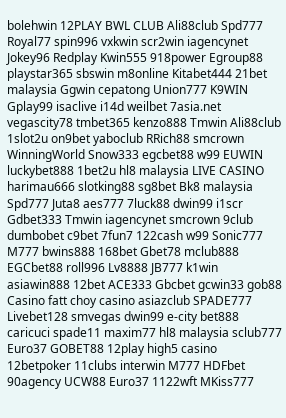bolehwin 12PLAY BWL CLUB Ali88club Spd777 Royal77 spin996 vxkwin scr2win iagencynet Jokey96 Redplay Kwin555 918power Egroup88 playstar365 sbswin m8online Kitabet444 21bet malaysia Ggwin cepatong Union777 K9WIN Gplay99 isaclive i14d weilbet 7asia.net vegascity78 tmbet365 kenzo888 Tmwin Ali88club 1slot2u on9bet yaboclub RRich88 smcrown WinningWorld Snow333 egcbet88 w99 EUWIN luckybet888 1bet2u hl8 malaysia LIVE CASINO harimau666 slotking88 sg8bet Bk8 malaysia Spd777 Juta8 aes777 7luck88 dwin99 i1scr Gdbet333 Tmwin iagencynet smcrown 9club dumbobet c9bet 7fun7 122cash w99 Sonic777 M777 bwins888 168bet Gbet78 mclub888 EGCbet88 roll996 Lv8888 JB777 k1win asiawin888 12bet ACE333 Gbcbet gcwin33 gob88 Casino fatt choy casino asiazclub SPADE777 Livebet128 smvegas dwin99 e-city bet888 caricuci spade11 maxim77 hl8 malaysia sclub777 Euro37 GOBET88 12play high5 casino 12betpoker 11clubs interwin M777 HDFbet 90agency UCW88 Euro37 1122wft MKiss777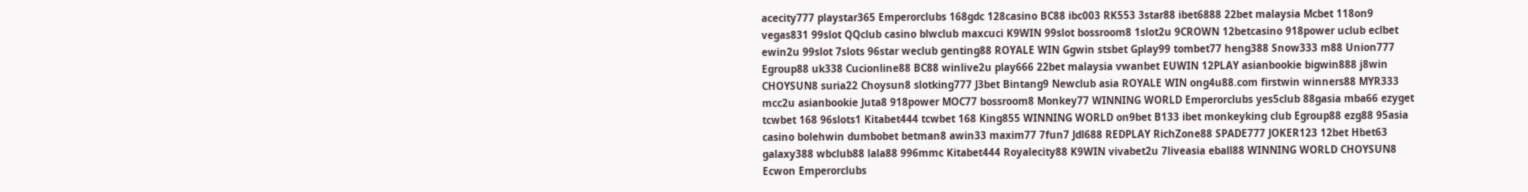acecity777 playstar365 Emperorclubs 168gdc 128casino BC88 ibc003 RK553 3star88 ibet6888 22bet malaysia Mcbet 118on9 vegas831 99slot QQclub casino blwclub maxcuci K9WIN 99slot bossroom8 1slot2u 9CROWN 12betcasino 918power uclub eclbet ewin2u 99slot 7slots 96star weclub genting88 ROYALE WIN Ggwin stsbet Gplay99 tombet77 heng388 Snow333 m88 Union777 Egroup88 uk338 Cucionline88 BC88 winlive2u play666 22bet malaysia vwanbet EUWIN 12PLAY asianbookie bigwin888 j8win CHOYSUN8 suria22 Choysun8 slotking777 J3bet Bintang9 Newclub asia ROYALE WIN ong4u88.com firstwin winners88 MYR333 mcc2u asianbookie Juta8 918power MOC77 bossroom8 Monkey77 WINNING WORLD Emperorclubs yes5club 88gasia mba66 ezyget tcwbet 168 96slots1 Kitabet444 tcwbet 168 King855 WINNING WORLD on9bet B133 ibet monkeyking club Egroup88 ezg88 95asia casino bolehwin dumbobet betman8 awin33 maxim77 7fun7 Jdl688 REDPLAY RichZone88 SPADE777 JOKER123 12bet Hbet63 galaxy388 wbclub88 lala88 996mmc Kitabet444 Royalecity88 K9WIN vivabet2u 7liveasia eball88 WINNING WORLD CHOYSUN8 Ecwon Emperorclubs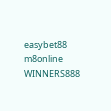easybet88 m8online WINNERS888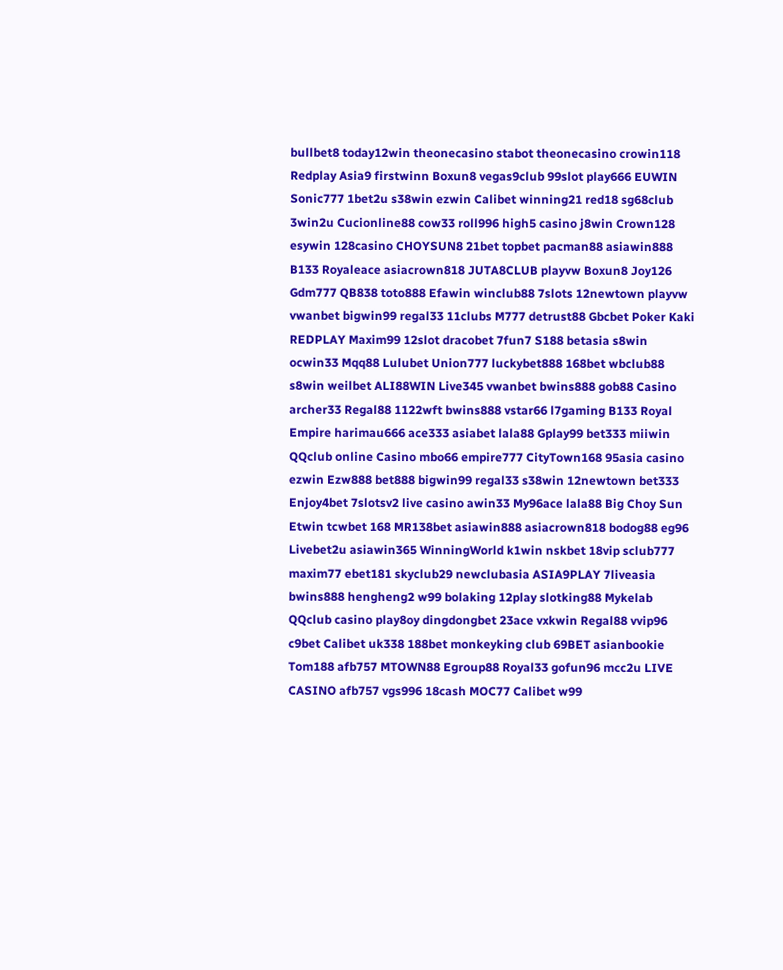bullbet8 today12win theonecasino stabot theonecasino crowin118 Redplay Asia9 firstwinn Boxun8 vegas9club 99slot play666 EUWIN Sonic777 1bet2u s38win ezwin Calibet winning21 red18 sg68club 3win2u Cucionline88 cow33 roll996 high5 casino j8win Crown128 esywin 128casino CHOYSUN8 21bet topbet pacman88 asiawin888 B133 Royaleace asiacrown818 JUTA8CLUB playvw Boxun8 Joy126 Gdm777 QB838 toto888 Efawin winclub88 7slots 12newtown playvw vwanbet bigwin99 regal33 11clubs M777 detrust88 Gbcbet Poker Kaki REDPLAY Maxim99 12slot dracobet 7fun7 S188 betasia s8win ocwin33 Mqq88 Lulubet Union777 luckybet888 168bet wbclub88 s8win weilbet ALI88WIN Live345 vwanbet bwins888 gob88 Casino archer33 Regal88 1122wft bwins888 vstar66 l7gaming B133 Royal Empire harimau666 ace333 asiabet lala88 Gplay99 bet333 miiwin QQclub online Casino mbo66 empire777 CityTown168 95asia casino ezwin Ezw888 bet888 bigwin99 regal33 s38win 12newtown bet333 Enjoy4bet 7slotsv2 live casino awin33 My96ace lala88 Big Choy Sun Etwin tcwbet 168 MR138bet asiawin888 asiacrown818 bodog88 eg96 Livebet2u asiawin365 WinningWorld k1win nskbet 18vip sclub777 maxim77 ebet181 skyclub29 newclubasia ASIA9PLAY 7liveasia bwins888 hengheng2 w99 bolaking 12play slotking88 Mykelab QQclub casino play8oy dingdongbet 23ace vxkwin Regal88 vvip96 c9bet Calibet uk338 188bet monkeyking club 69BET asianbookie Tom188 afb757 MTOWN88 Egroup88 Royal33 gofun96 mcc2u LIVE CASINO afb757 vgs996 18cash MOC77 Calibet w99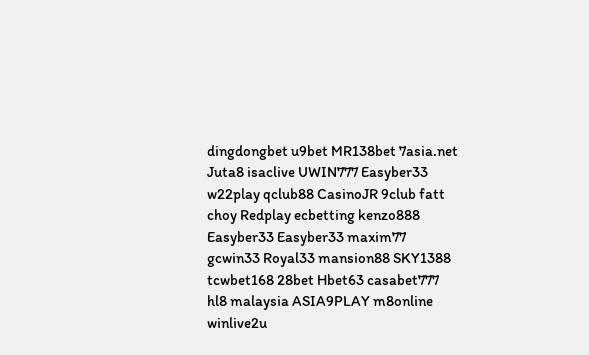dingdongbet u9bet MR138bet 7asia.net Juta8 isaclive UWIN777 Easyber33 w22play qclub88 CasinoJR 9club fatt choy Redplay ecbetting kenzo888 Easyber33 Easyber33 maxim77 gcwin33 Royal33 mansion88 SKY1388 tcwbet168 28bet Hbet63 casabet777 hl8 malaysia ASIA9PLAY m8online winlive2u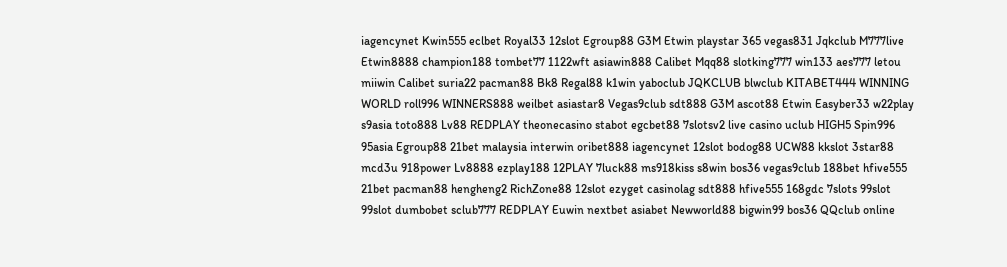iagencynet Kwin555 eclbet Royal33 12slot Egroup88 G3M Etwin playstar 365 vegas831 Jqkclub M777live Etwin8888 champion188 tombet77 1122wft asiawin888 Calibet Mqq88 slotking777 win133 aes777 letou miiwin Calibet suria22 pacman88 Bk8 Regal88 k1win yaboclub JQKCLUB blwclub KITABET444 WINNING WORLD roll996 WINNERS888 weilbet asiastar8 Vegas9club sdt888 G3M ascot88 Etwin Easyber33 w22play s9asia toto888 Lv88 REDPLAY theonecasino stabot egcbet88 7slotsv2 live casino uclub HIGH5 Spin996 95asia Egroup88 21bet malaysia interwin oribet888 iagencynet 12slot bodog88 UCW88 kkslot 3star88 mcd3u 918power Lv8888 ezplay188 12PLAY 7luck88 ms918kiss s8win bos36 vegas9club 188bet hfive555 21bet pacman88 hengheng2 RichZone88 12slot ezyget casinolag sdt888 hfive555 168gdc 7slots 99slot 99slot dumbobet sclub777 REDPLAY Euwin nextbet asiabet Newworld88 bigwin99 bos36 QQclub online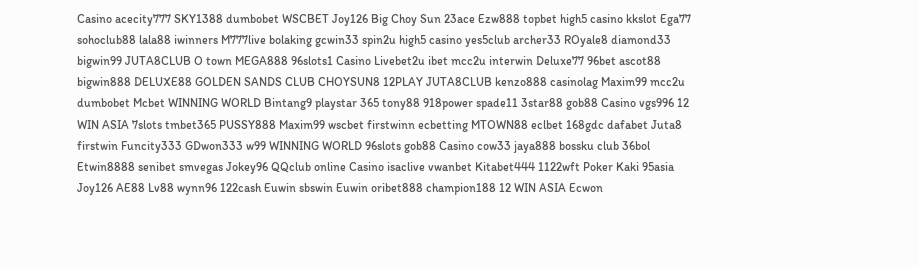Casino acecity777 SKY1388 dumbobet WSCBET Joy126 Big Choy Sun 23ace Ezw888 topbet high5 casino kkslot Ega77 sohoclub88 lala88 iwinners M777live bolaking gcwin33 spin2u high5 casino yes5club archer33 ROyale8 diamond33 bigwin99 JUTA8CLUB O town MEGA888 96slots1 Casino Livebet2u ibet mcc2u interwin Deluxe77 96bet ascot88 bigwin888 DELUXE88 GOLDEN SANDS CLUB CHOYSUN8 12PLAY JUTA8CLUB kenzo888 casinolag Maxim99 mcc2u dumbobet Mcbet WINNING WORLD Bintang9 playstar 365 tony88 918power spade11 3star88 gob88 Casino vgs996 12 WIN ASIA 7slots tmbet365 PUSSY888 Maxim99 wscbet firstwinn ecbetting MTOWN88 eclbet 168gdc dafabet Juta8 firstwin Funcity333 GDwon333 w99 WINNING WORLD 96slots gob88 Casino cow33 jaya888 bossku club 36bol Etwin8888 senibet smvegas Jokey96 QQclub online Casino isaclive vwanbet Kitabet444 1122wft Poker Kaki 95asia Joy126 AE88 Lv88 wynn96 122cash Euwin sbswin Euwin oribet888 champion188 12 WIN ASIA Ecwon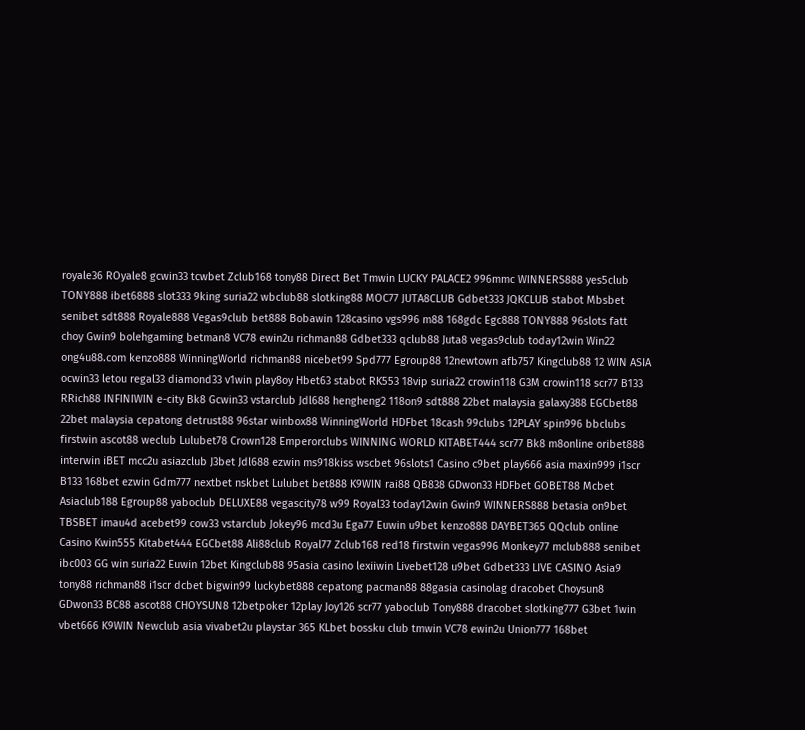royale36 ROyale8 gcwin33 tcwbet Zclub168 tony88 Direct Bet Tmwin LUCKY PALACE2 996mmc WINNERS888 yes5club TONY888 ibet6888 slot333 9king suria22 wbclub88 slotking88 MOC77 JUTA8CLUB Gdbet333 JQKCLUB stabot Mbsbet senibet sdt888 Royale888 Vegas9club bet888 Bobawin 128casino vgs996 m88 168gdc Egc888 TONY888 96slots fatt choy Gwin9 bolehgaming betman8 VC78 ewin2u richman88 Gdbet333 qclub88 Juta8 vegas9club today12win Win22 ong4u88.com kenzo888 WinningWorld richman88 nicebet99 Spd777 Egroup88 12newtown afb757 Kingclub88 12 WIN ASIA ocwin33 letou regal33 diamond33 v1win play8oy Hbet63 stabot RK553 18vip suria22 crowin118 G3M crowin118 scr77 B133 RRich88 INFINIWIN e-city Bk8 Gcwin33 vstarclub Jdl688 hengheng2 118on9 sdt888 22bet malaysia galaxy388 EGCbet88 22bet malaysia cepatong detrust88 96star winbox88 WinningWorld HDFbet 18cash 99clubs 12PLAY spin996 bbclubs firstwin ascot88 weclub Lulubet78 Crown128 Emperorclubs WINNING WORLD KITABET444 scr77 Bk8 m8online oribet888 interwin iBET mcc2u asiazclub J3bet Jdl688 ezwin ms918kiss wscbet 96slots1 Casino c9bet play666 asia maxin999 i1scr B133 168bet ezwin Gdm777 nextbet nskbet Lulubet bet888 K9WIN rai88 QB838 GDwon33 HDFbet GOBET88 Mcbet Asiaclub188 Egroup88 yaboclub DELUXE88 vegascity78 w99 Royal33 today12win Gwin9 WINNERS888 betasia on9bet TBSBET imau4d acebet99 cow33 vstarclub Jokey96 mcd3u Ega77 Euwin u9bet kenzo888 DAYBET365 QQclub online Casino Kwin555 Kitabet444 EGCbet88 Ali88club Royal77 Zclub168 red18 firstwin vegas996 Monkey77 mclub888 senibet ibc003 GG win suria22 Euwin 12bet Kingclub88 95asia casino lexiiwin Livebet128 u9bet Gdbet333 LIVE CASINO Asia9 tony88 richman88 i1scr dcbet bigwin99 luckybet888 cepatong pacman88 88gasia casinolag dracobet Choysun8 GDwon33 BC88 ascot88 CHOYSUN8 12betpoker 12play Joy126 scr77 yaboclub Tony888 dracobet slotking777 G3bet 1win vbet666 K9WIN Newclub asia vivabet2u playstar 365 KLbet bossku club tmwin VC78 ewin2u Union777 168bet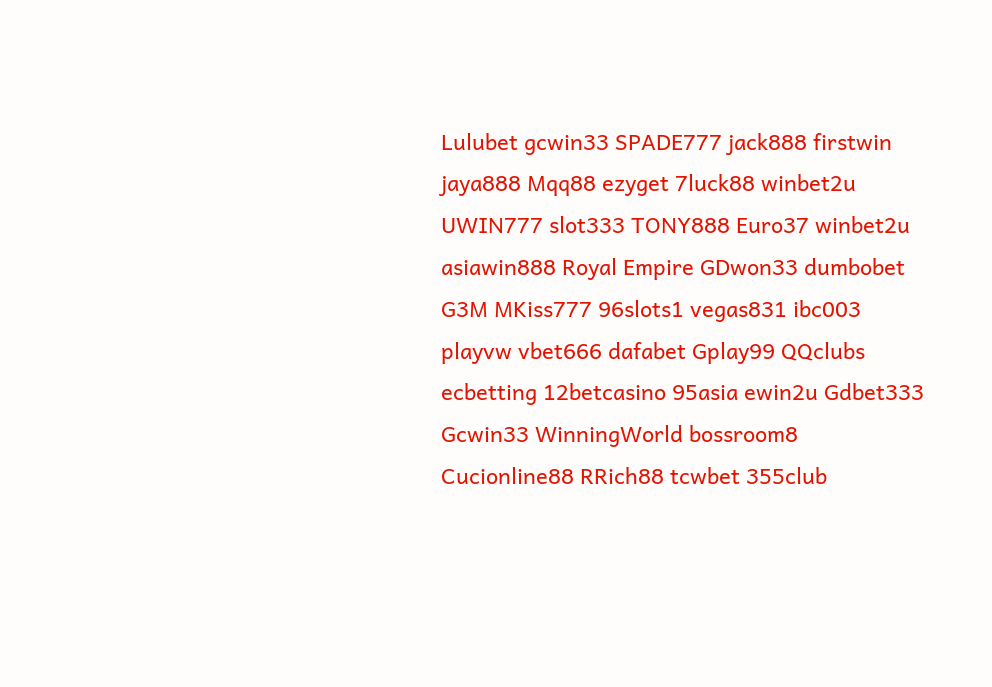Lulubet gcwin33 SPADE777 jack888 firstwin jaya888 Mqq88 ezyget 7luck88 winbet2u UWIN777 slot333 TONY888 Euro37 winbet2u asiawin888 Royal Empire GDwon33 dumbobet G3M MKiss777 96slots1 vegas831 ibc003 playvw vbet666 dafabet Gplay99 QQclubs ecbetting 12betcasino 95asia ewin2u Gdbet333 Gcwin33 WinningWorld bossroom8 Cucionline88 RRich88 tcwbet 355club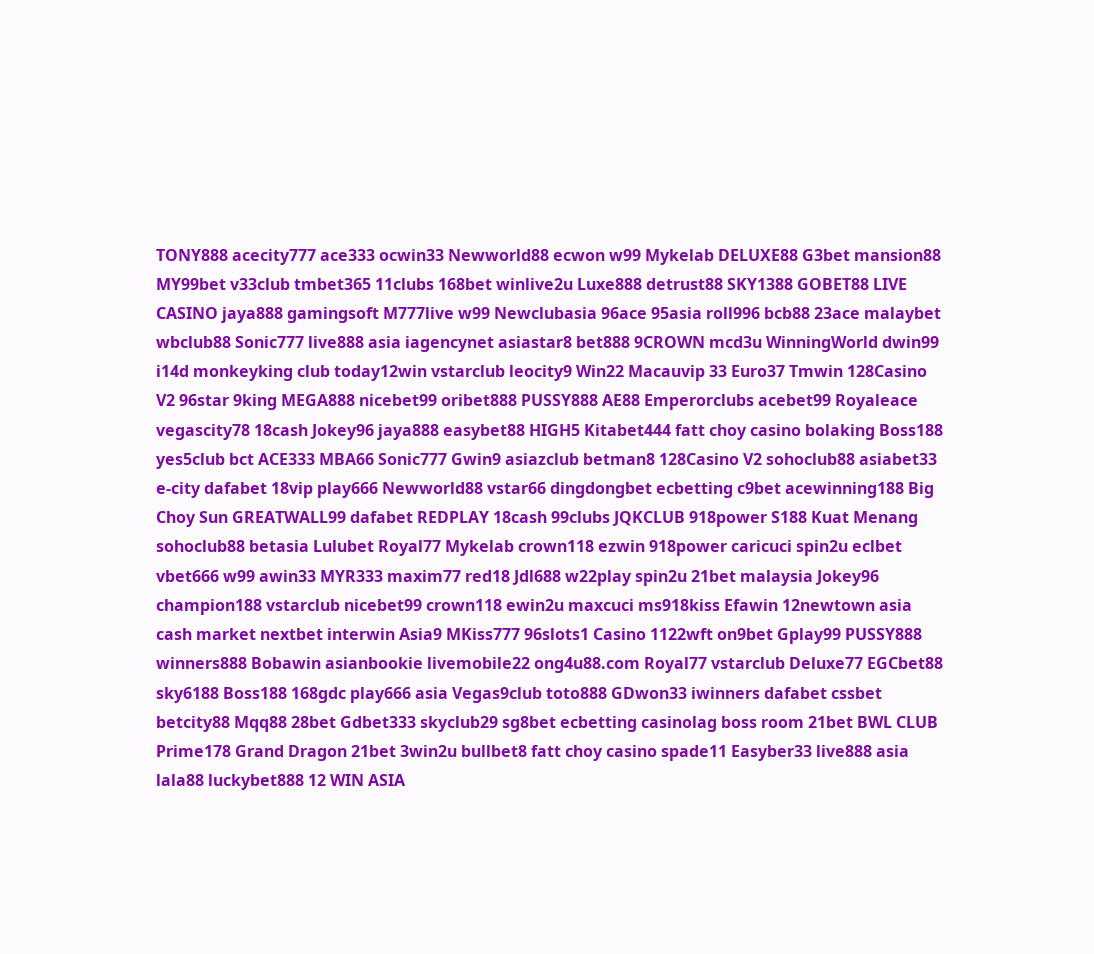TONY888 acecity777 ace333 ocwin33 Newworld88 ecwon w99 Mykelab DELUXE88 G3bet mansion88 MY99bet v33club tmbet365 11clubs 168bet winlive2u Luxe888 detrust88 SKY1388 GOBET88 LIVE CASINO jaya888 gamingsoft M777live w99 Newclubasia 96ace 95asia roll996 bcb88 23ace malaybet wbclub88 Sonic777 live888 asia iagencynet asiastar8 bet888 9CROWN mcd3u WinningWorld dwin99 i14d monkeyking club today12win vstarclub leocity9 Win22 Macauvip 33 Euro37 Tmwin 128Casino V2 96star 9king MEGA888 nicebet99 oribet888 PUSSY888 AE88 Emperorclubs acebet99 Royaleace vegascity78 18cash Jokey96 jaya888 easybet88 HIGH5 Kitabet444 fatt choy casino bolaking Boss188 yes5club bct ACE333 MBA66 Sonic777 Gwin9 asiazclub betman8 128Casino V2 sohoclub88 asiabet33 e-city dafabet 18vip play666 Newworld88 vstar66 dingdongbet ecbetting c9bet acewinning188 Big Choy Sun GREATWALL99 dafabet REDPLAY 18cash 99clubs JQKCLUB 918power S188 Kuat Menang sohoclub88 betasia Lulubet Royal77 Mykelab crown118 ezwin 918power caricuci spin2u eclbet vbet666 w99 awin33 MYR333 maxim77 red18 Jdl688 w22play spin2u 21bet malaysia Jokey96 champion188 vstarclub nicebet99 crown118 ewin2u maxcuci ms918kiss Efawin 12newtown asia cash market nextbet interwin Asia9 MKiss777 96slots1 Casino 1122wft on9bet Gplay99 PUSSY888 winners888 Bobawin asianbookie livemobile22 ong4u88.com Royal77 vstarclub Deluxe77 EGCbet88 sky6188 Boss188 168gdc play666 asia Vegas9club toto888 GDwon33 iwinners dafabet cssbet betcity88 Mqq88 28bet Gdbet333 skyclub29 sg8bet ecbetting casinolag boss room 21bet BWL CLUB Prime178 Grand Dragon 21bet 3win2u bullbet8 fatt choy casino spade11 Easyber33 live888 asia lala88 luckybet888 12 WIN ASIA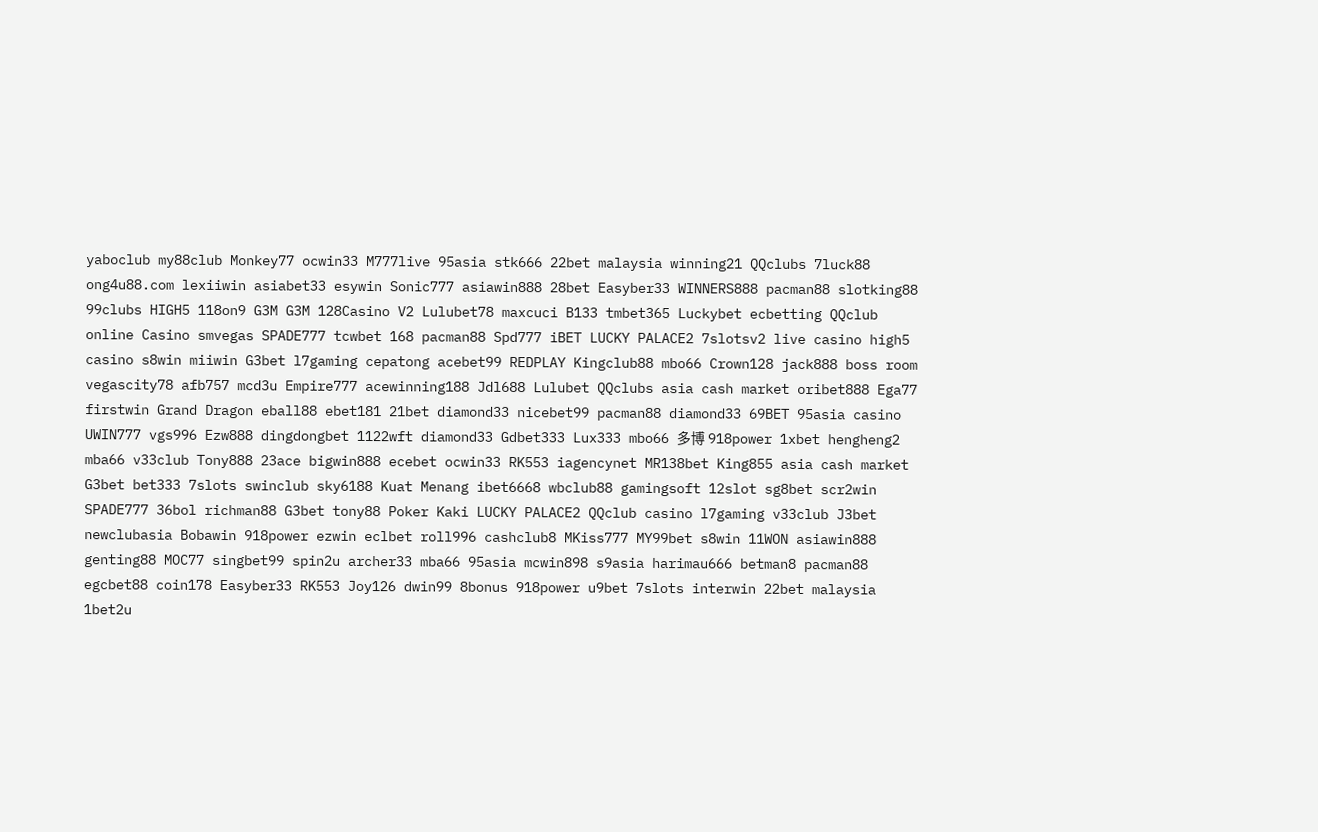yaboclub my88club Monkey77 ocwin33 M777live 95asia stk666 22bet malaysia winning21 QQclubs 7luck88 ong4u88.com lexiiwin asiabet33 esywin Sonic777 asiawin888 28bet Easyber33 WINNERS888 pacman88 slotking88 99clubs HIGH5 118on9 G3M G3M 128Casino V2 Lulubet78 maxcuci B133 tmbet365 Luckybet ecbetting QQclub online Casino smvegas SPADE777 tcwbet 168 pacman88 Spd777 iBET LUCKY PALACE2 7slotsv2 live casino high5 casino s8win miiwin G3bet l7gaming cepatong acebet99 REDPLAY Kingclub88 mbo66 Crown128 jack888 boss room vegascity78 afb757 mcd3u Empire777 acewinning188 Jdl688 Lulubet QQclubs asia cash market oribet888 Ega77 firstwin Grand Dragon eball88 ebet181 21bet diamond33 nicebet99 pacman88 diamond33 69BET 95asia casino UWIN777 vgs996 Ezw888 dingdongbet 1122wft diamond33 Gdbet333 Lux333 mbo66 多博 918power 1xbet hengheng2 mba66 v33club Tony888 23ace bigwin888 ecebet ocwin33 RK553 iagencynet MR138bet King855 asia cash market G3bet bet333 7slots swinclub sky6188 Kuat Menang ibet6668 wbclub88 gamingsoft 12slot sg8bet scr2win SPADE777 36bol richman88 G3bet tony88 Poker Kaki LUCKY PALACE2 QQclub casino l7gaming v33club J3bet newclubasia Bobawin 918power ezwin eclbet roll996 cashclub8 MKiss777 MY99bet s8win 11WON asiawin888 genting88 MOC77 singbet99 spin2u archer33 mba66 95asia mcwin898 s9asia harimau666 betman8 pacman88 egcbet88 coin178 Easyber33 RK553 Joy126 dwin99 8bonus 918power u9bet 7slots interwin 22bet malaysia 1bet2u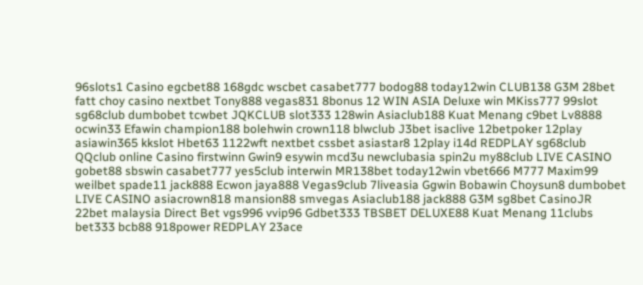96slots1 Casino egcbet88 168gdc wscbet casabet777 bodog88 today12win CLUB138 G3M 28bet fatt choy casino nextbet Tony888 vegas831 8bonus 12 WIN ASIA Deluxe win MKiss777 99slot sg68club dumbobet tcwbet JQKCLUB slot333 128win Asiaclub188 Kuat Menang c9bet Lv8888 ocwin33 Efawin champion188 bolehwin crown118 blwclub J3bet isaclive 12betpoker 12play asiawin365 kkslot Hbet63 1122wft nextbet cssbet asiastar8 12play i14d REDPLAY sg68club QQclub online Casino firstwinn Gwin9 esywin mcd3u newclubasia spin2u my88club LIVE CASINO gobet88 sbswin casabet777 yes5club interwin MR138bet today12win vbet666 M777 Maxim99 weilbet spade11 jack888 Ecwon jaya888 Vegas9club 7liveasia Ggwin Bobawin Choysun8 dumbobet LIVE CASINO asiacrown818 mansion88 smvegas Asiaclub188 jack888 G3M sg8bet CasinoJR 22bet malaysia Direct Bet vgs996 vvip96 Gdbet333 TBSBET DELUXE88 Kuat Menang 11clubs bet333 bcb88 918power REDPLAY 23ace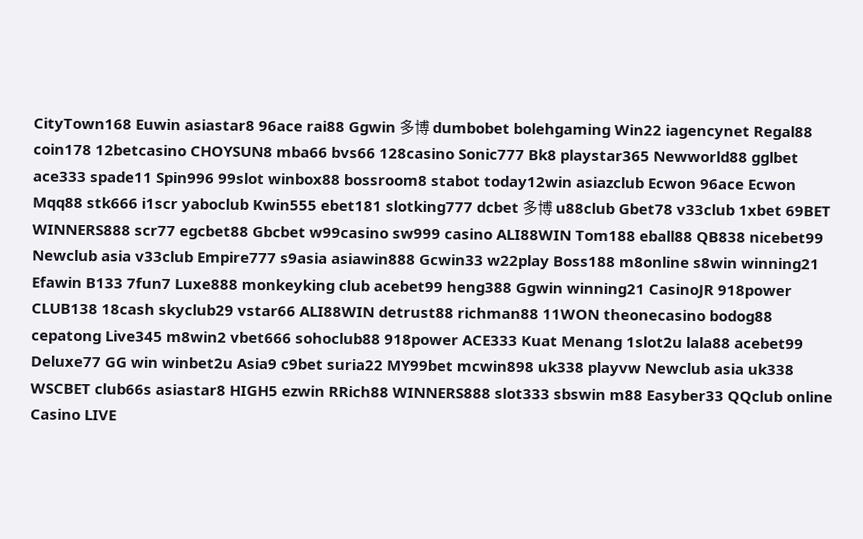CityTown168 Euwin asiastar8 96ace rai88 Ggwin 多博 dumbobet bolehgaming Win22 iagencynet Regal88 coin178 12betcasino CHOYSUN8 mba66 bvs66 128casino Sonic777 Bk8 playstar365 Newworld88 gglbet ace333 spade11 Spin996 99slot winbox88 bossroom8 stabot today12win asiazclub Ecwon 96ace Ecwon Mqq88 stk666 i1scr yaboclub Kwin555 ebet181 slotking777 dcbet 多博 u88club Gbet78 v33club 1xbet 69BET WINNERS888 scr77 egcbet88 Gbcbet w99casino sw999 casino ALI88WIN Tom188 eball88 QB838 nicebet99 Newclub asia v33club Empire777 s9asia asiawin888 Gcwin33 w22play Boss188 m8online s8win winning21 Efawin B133 7fun7 Luxe888 monkeyking club acebet99 heng388 Ggwin winning21 CasinoJR 918power CLUB138 18cash skyclub29 vstar66 ALI88WIN detrust88 richman88 11WON theonecasino bodog88 cepatong Live345 m8win2 vbet666 sohoclub88 918power ACE333 Kuat Menang 1slot2u lala88 acebet99 Deluxe77 GG win winbet2u Asia9 c9bet suria22 MY99bet mcwin898 uk338 playvw Newclub asia uk338 WSCBET club66s asiastar8 HIGH5 ezwin RRich88 WINNERS888 slot333 sbswin m88 Easyber33 QQclub online Casino LIVE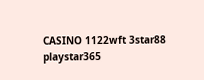CASINO 1122wft 3star88 playstar365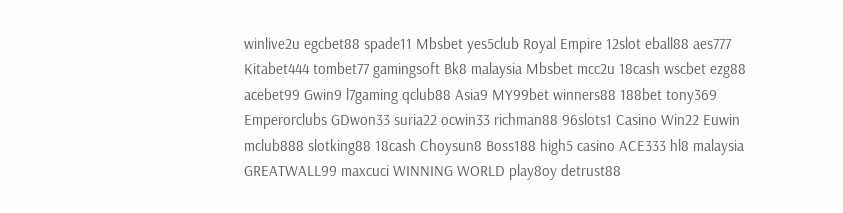winlive2u egcbet88 spade11 Mbsbet yes5club Royal Empire 12slot eball88 aes777 Kitabet444 tombet77 gamingsoft Bk8 malaysia Mbsbet mcc2u 18cash wscbet ezg88 acebet99 Gwin9 l7gaming qclub88 Asia9 MY99bet winners88 188bet tony369 Emperorclubs GDwon33 suria22 ocwin33 richman88 96slots1 Casino Win22 Euwin mclub888 slotking88 18cash Choysun8 Boss188 high5 casino ACE333 hl8 malaysia GREATWALL99 maxcuci WINNING WORLD play8oy detrust88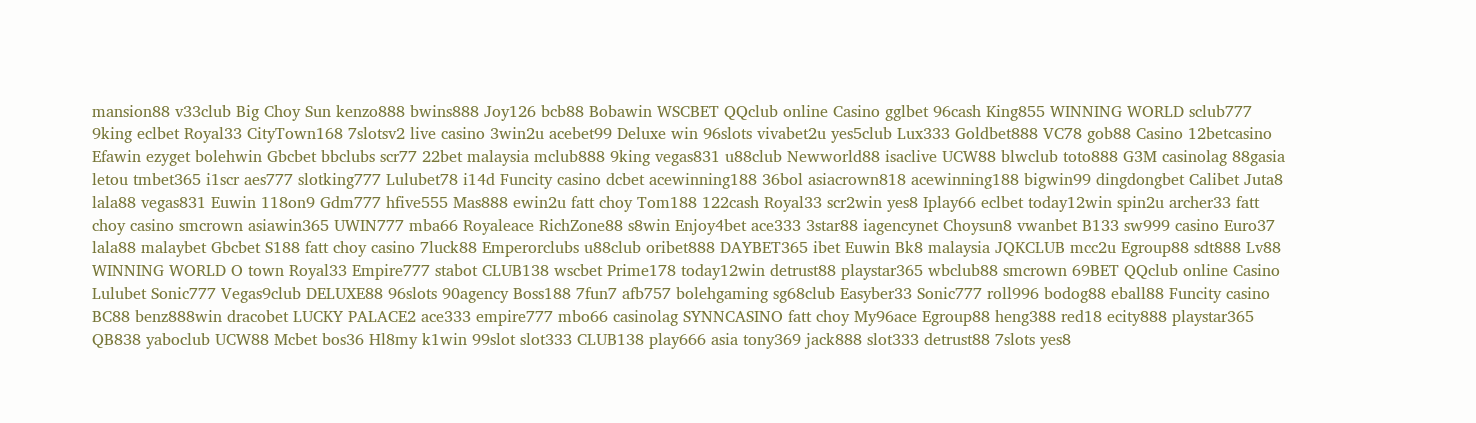mansion88 v33club Big Choy Sun kenzo888 bwins888 Joy126 bcb88 Bobawin WSCBET QQclub online Casino gglbet 96cash King855 WINNING WORLD sclub777 9king eclbet Royal33 CityTown168 7slotsv2 live casino 3win2u acebet99 Deluxe win 96slots vivabet2u yes5club Lux333 Goldbet888 VC78 gob88 Casino 12betcasino Efawin ezyget bolehwin Gbcbet bbclubs scr77 22bet malaysia mclub888 9king vegas831 u88club Newworld88 isaclive UCW88 blwclub toto888 G3M casinolag 88gasia letou tmbet365 i1scr aes777 slotking777 Lulubet78 i14d Funcity casino dcbet acewinning188 36bol asiacrown818 acewinning188 bigwin99 dingdongbet Calibet Juta8 lala88 vegas831 Euwin 118on9 Gdm777 hfive555 Mas888 ewin2u fatt choy Tom188 122cash Royal33 scr2win yes8 Iplay66 eclbet today12win spin2u archer33 fatt choy casino smcrown asiawin365 UWIN777 mba66 Royaleace RichZone88 s8win Enjoy4bet ace333 3star88 iagencynet Choysun8 vwanbet B133 sw999 casino Euro37 lala88 malaybet Gbcbet S188 fatt choy casino 7luck88 Emperorclubs u88club oribet888 DAYBET365 ibet Euwin Bk8 malaysia JQKCLUB mcc2u Egroup88 sdt888 Lv88 WINNING WORLD O town Royal33 Empire777 stabot CLUB138 wscbet Prime178 today12win detrust88 playstar365 wbclub88 smcrown 69BET QQclub online Casino Lulubet Sonic777 Vegas9club DELUXE88 96slots 90agency Boss188 7fun7 afb757 bolehgaming sg68club Easyber33 Sonic777 roll996 bodog88 eball88 Funcity casino BC88 benz888win dracobet LUCKY PALACE2 ace333 empire777 mbo66 casinolag SYNNCASINO fatt choy My96ace Egroup88 heng388 red18 ecity888 playstar365 QB838 yaboclub UCW88 Mcbet bos36 Hl8my k1win 99slot slot333 CLUB138 play666 asia tony369 jack888 slot333 detrust88 7slots yes8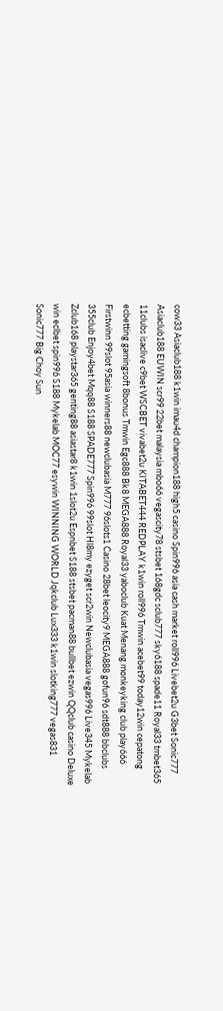cow33 Asiaclub188 k1win imau4d champion188 high5 casino Spin996 asia cash market roll996 Livebet2u G3bet Sonic777 Asiaclub188 EUWIN scr99 22bet malaysia mbo66 vegascity78 stsbet 168gdc sclub777 sky6188 spade11 Royal33 tmbet365 11clubs isaclive c9bet WSCBET vivabet2u KITABET444 REDPLAY k1win roll996 Tmwin acebet99 today12win cepatong ecbetting gamingsoft 8bonus Tmwin Egc888 Bk8 MEGA888 Royal33 yaboclub Kuat Menang monkeyking club play666 Firstwinn 99slot 95asia winners88 newclubasia M777 96slots1 Casino 28bet leocity9 MEGA888 gofun96 sdt888 bbclubs 355club Enjoy4bet Mqq88 S188 SPADE777 Spin996 99slot Hl8my ezyget scr2win Newclubasia vegas996 Live345 Mykelab Zclub168 playstar365 genting88 asiastar8 k1win 1slot2u Espnbet S188 stsbet pacman88 bullbet ezwin QQclub casino Deluxe win eclbet spin996 S188 Mykelab MOC77 esywin WINNING WORLD Jqkclub Lux333 k1win slotking777 vegas831 Sonic777 Big Choy Sun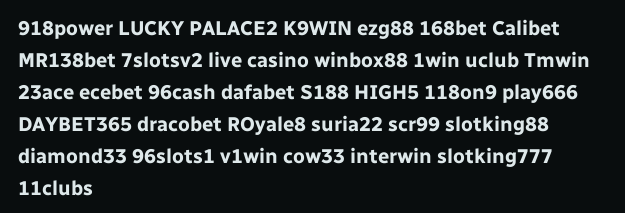918power LUCKY PALACE2 K9WIN ezg88 168bet Calibet MR138bet 7slotsv2 live casino winbox88 1win uclub Tmwin 23ace ecebet 96cash dafabet S188 HIGH5 118on9 play666 DAYBET365 dracobet ROyale8 suria22 scr99 slotking88 diamond33 96slots1 v1win cow33 interwin slotking777 11clubs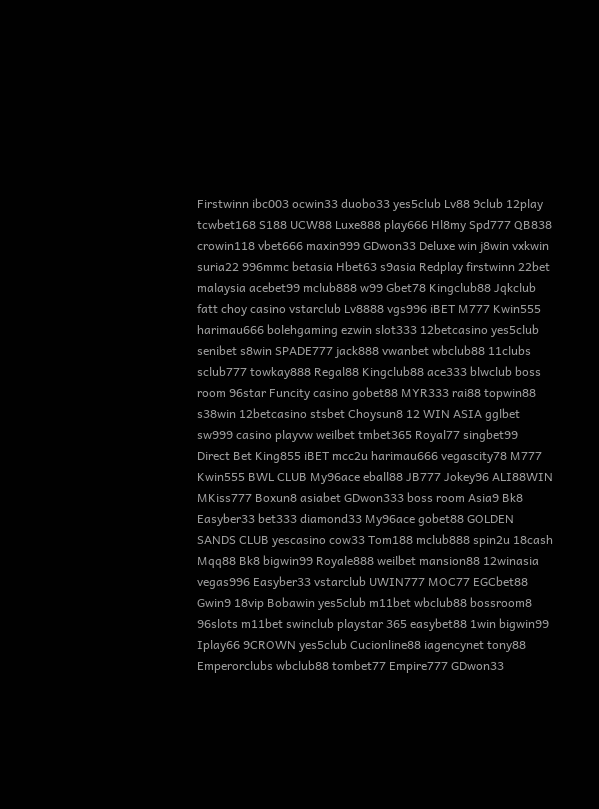Firstwinn ibc003 ocwin33 duobo33 yes5club Lv88 9club 12play tcwbet168 S188 UCW88 Luxe888 play666 Hl8my Spd777 QB838 crowin118 vbet666 maxin999 GDwon33 Deluxe win j8win vxkwin suria22 996mmc betasia Hbet63 s9asia Redplay firstwinn 22bet malaysia acebet99 mclub888 w99 Gbet78 Kingclub88 Jqkclub fatt choy casino vstarclub Lv8888 vgs996 iBET M777 Kwin555 harimau666 bolehgaming ezwin slot333 12betcasino yes5club senibet s8win SPADE777 jack888 vwanbet wbclub88 11clubs sclub777 towkay888 Regal88 Kingclub88 ace333 blwclub boss room 96star Funcity casino gobet88 MYR333 rai88 topwin88 s38win 12betcasino stsbet Choysun8 12 WIN ASIA gglbet sw999 casino playvw weilbet tmbet365 Royal77 singbet99 Direct Bet King855 iBET mcc2u harimau666 vegascity78 M777 Kwin555 BWL CLUB My96ace eball88 JB777 Jokey96 ALI88WIN MKiss777 Boxun8 asiabet GDwon333 boss room Asia9 Bk8 Easyber33 bet333 diamond33 My96ace gobet88 GOLDEN SANDS CLUB yescasino cow33 Tom188 mclub888 spin2u 18cash Mqq88 Bk8 bigwin99 Royale888 weilbet mansion88 12winasia vegas996 Easyber33 vstarclub UWIN777 MOC77 EGCbet88 Gwin9 18vip Bobawin yes5club m11bet wbclub88 bossroom8 96slots m11bet swinclub playstar 365 easybet88 1win bigwin99 Iplay66 9CROWN yes5club Cucionline88 iagencynet tony88 Emperorclubs wbclub88 tombet77 Empire777 GDwon33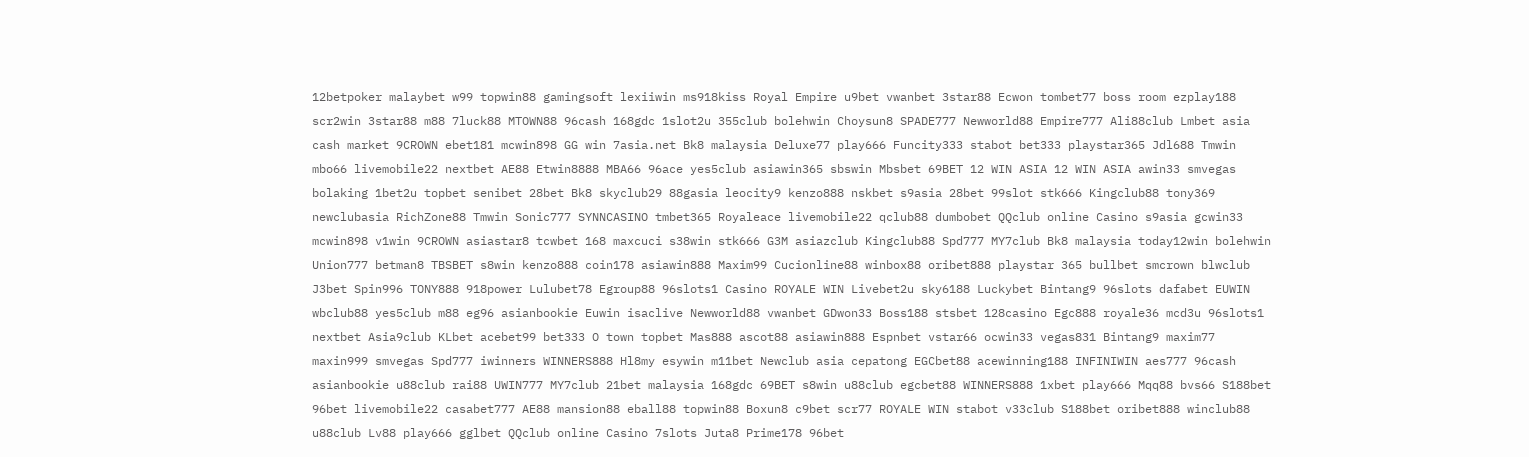12betpoker malaybet w99 topwin88 gamingsoft lexiiwin ms918kiss Royal Empire u9bet vwanbet 3star88 Ecwon tombet77 boss room ezplay188 scr2win 3star88 m88 7luck88 MTOWN88 96cash 168gdc 1slot2u 355club bolehwin Choysun8 SPADE777 Newworld88 Empire777 Ali88club Lmbet asia cash market 9CROWN ebet181 mcwin898 GG win 7asia.net Bk8 malaysia Deluxe77 play666 Funcity333 stabot bet333 playstar365 Jdl688 Tmwin mbo66 livemobile22 nextbet AE88 Etwin8888 MBA66 96ace yes5club asiawin365 sbswin Mbsbet 69BET 12 WIN ASIA 12 WIN ASIA awin33 smvegas bolaking 1bet2u topbet senibet 28bet Bk8 skyclub29 88gasia leocity9 kenzo888 nskbet s9asia 28bet 99slot stk666 Kingclub88 tony369 newclubasia RichZone88 Tmwin Sonic777 SYNNCASINO tmbet365 Royaleace livemobile22 qclub88 dumbobet QQclub online Casino s9asia gcwin33 mcwin898 v1win 9CROWN asiastar8 tcwbet 168 maxcuci s38win stk666 G3M asiazclub Kingclub88 Spd777 MY7club Bk8 malaysia today12win bolehwin Union777 betman8 TBSBET s8win kenzo888 coin178 asiawin888 Maxim99 Cucionline88 winbox88 oribet888 playstar 365 bullbet smcrown blwclub J3bet Spin996 TONY888 918power Lulubet78 Egroup88 96slots1 Casino ROYALE WIN Livebet2u sky6188 Luckybet Bintang9 96slots dafabet EUWIN wbclub88 yes5club m88 eg96 asianbookie Euwin isaclive Newworld88 vwanbet GDwon33 Boss188 stsbet 128casino Egc888 royale36 mcd3u 96slots1 nextbet Asia9club KLbet acebet99 bet333 O town topbet Mas888 ascot88 asiawin888 Espnbet vstar66 ocwin33 vegas831 Bintang9 maxim77 maxin999 smvegas Spd777 iwinners WINNERS888 Hl8my esywin m11bet Newclub asia cepatong EGCbet88 acewinning188 INFINIWIN aes777 96cash asianbookie u88club rai88 UWIN777 MY7club 21bet malaysia 168gdc 69BET s8win u88club egcbet88 WINNERS888 1xbet play666 Mqq88 bvs66 S188bet 96bet livemobile22 casabet777 AE88 mansion88 eball88 topwin88 Boxun8 c9bet scr77 ROYALE WIN stabot v33club S188bet oribet888 winclub88 u88club Lv88 play666 gglbet QQclub online Casino 7slots Juta8 Prime178 96bet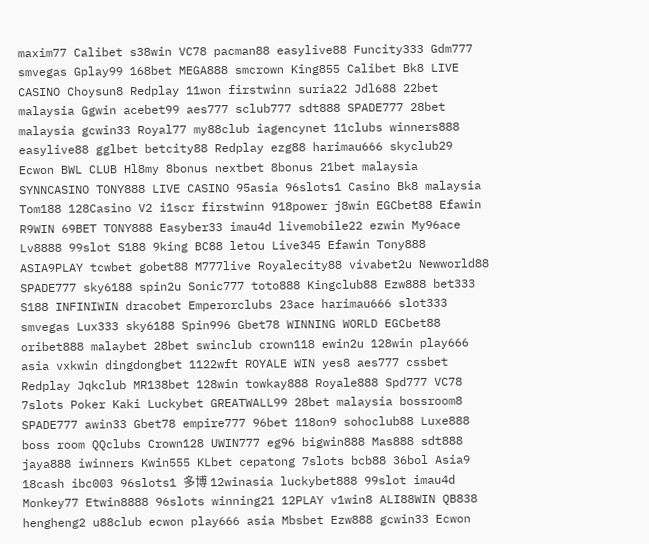maxim77 Calibet s38win VC78 pacman88 easylive88 Funcity333 Gdm777 smvegas Gplay99 168bet MEGA888 smcrown King855 Calibet Bk8 LIVE CASINO Choysun8 Redplay 11won firstwinn suria22 Jdl688 22bet malaysia Ggwin acebet99 aes777 sclub777 sdt888 SPADE777 28bet malaysia gcwin33 Royal77 my88club iagencynet 11clubs winners888 easylive88 gglbet betcity88 Redplay ezg88 harimau666 skyclub29 Ecwon BWL CLUB Hl8my 8bonus nextbet 8bonus 21bet malaysia SYNNCASINO TONY888 LIVE CASINO 95asia 96slots1 Casino Bk8 malaysia Tom188 128Casino V2 i1scr firstwinn 918power j8win EGCbet88 Efawin R9WIN 69BET TONY888 Easyber33 imau4d livemobile22 ezwin My96ace Lv8888 99slot S188 9king BC88 letou Live345 Efawin Tony888 ASIA9PLAY tcwbet gobet88 M777live Royalecity88 vivabet2u Newworld88 SPADE777 sky6188 spin2u Sonic777 toto888 Kingclub88 Ezw888 bet333 S188 INFINIWIN dracobet Emperorclubs 23ace harimau666 slot333 smvegas Lux333 sky6188 Spin996 Gbet78 WINNING WORLD EGCbet88 oribet888 malaybet 28bet swinclub crown118 ewin2u 128win play666 asia vxkwin dingdongbet 1122wft ROYALE WIN yes8 aes777 cssbet Redplay Jqkclub MR138bet 128win towkay888 Royale888 Spd777 VC78 7slots Poker Kaki Luckybet GREATWALL99 28bet malaysia bossroom8 SPADE777 awin33 Gbet78 empire777 96bet 118on9 sohoclub88 Luxe888 boss room QQclubs Crown128 UWIN777 eg96 bigwin888 Mas888 sdt888 jaya888 iwinners Kwin555 KLbet cepatong 7slots bcb88 36bol Asia9 18cash ibc003 96slots1 多博 12winasia luckybet888 99slot imau4d Monkey77 Etwin8888 96slots winning21 12PLAY v1win8 ALI88WIN QB838 hengheng2 u88club ecwon play666 asia Mbsbet Ezw888 gcwin33 Ecwon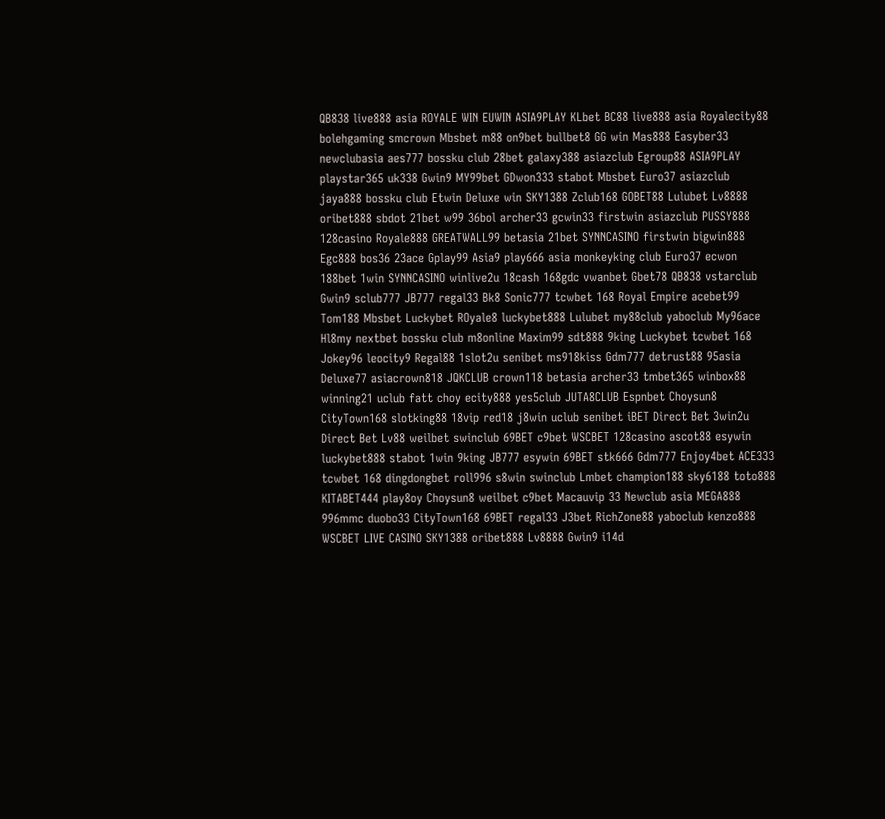QB838 live888 asia ROYALE WIN EUWIN ASIA9PLAY KLbet BC88 live888 asia Royalecity88 bolehgaming smcrown Mbsbet m88 on9bet bullbet8 GG win Mas888 Easyber33 newclubasia aes777 bossku club 28bet galaxy388 asiazclub Egroup88 ASIA9PLAY playstar365 uk338 Gwin9 MY99bet GDwon333 stabot Mbsbet Euro37 asiazclub jaya888 bossku club Etwin Deluxe win SKY1388 Zclub168 GOBET88 Lulubet Lv8888 oribet888 sbdot 21bet w99 36bol archer33 gcwin33 firstwin asiazclub PUSSY888 128casino Royale888 GREATWALL99 betasia 21bet SYNNCASINO firstwin bigwin888 Egc888 bos36 23ace Gplay99 Asia9 play666 asia monkeyking club Euro37 ecwon 188bet 1win SYNNCASINO winlive2u 18cash 168gdc vwanbet Gbet78 QB838 vstarclub Gwin9 sclub777 JB777 regal33 Bk8 Sonic777 tcwbet 168 Royal Empire acebet99 Tom188 Mbsbet Luckybet ROyale8 luckybet888 Lulubet my88club yaboclub My96ace Hl8my nextbet bossku club m8online Maxim99 sdt888 9king Luckybet tcwbet 168 Jokey96 leocity9 Regal88 1slot2u senibet ms918kiss Gdm777 detrust88 95asia Deluxe77 asiacrown818 JQKCLUB crown118 betasia archer33 tmbet365 winbox88 winning21 uclub fatt choy ecity888 yes5club JUTA8CLUB Espnbet Choysun8 CityTown168 slotking88 18vip red18 j8win uclub senibet iBET Direct Bet 3win2u Direct Bet Lv88 weilbet swinclub 69BET c9bet WSCBET 128casino ascot88 esywin luckybet888 stabot 1win 9king JB777 esywin 69BET stk666 Gdm777 Enjoy4bet ACE333 tcwbet 168 dingdongbet roll996 s8win swinclub Lmbet champion188 sky6188 toto888 KITABET444 play8oy Choysun8 weilbet c9bet Macauvip 33 Newclub asia MEGA888 996mmc duobo33 CityTown168 69BET regal33 J3bet RichZone88 yaboclub kenzo888 WSCBET LIVE CASINO SKY1388 oribet888 Lv8888 Gwin9 i14d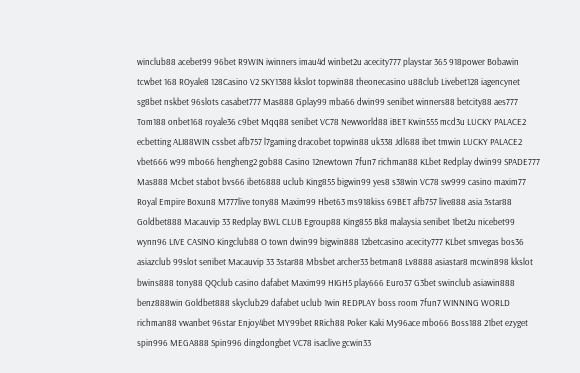winclub88 acebet99 96bet R9WIN iwinners imau4d winbet2u acecity777 playstar 365 918power Bobawin tcwbet 168 ROyale8 128Casino V2 SKY1388 kkslot topwin88 theonecasino u88club Livebet128 iagencynet sg8bet nskbet 96slots casabet777 Mas888 Gplay99 mba66 dwin99 senibet winners88 betcity88 aes777 Tom188 onbet168 royale36 c9bet Mqq88 senibet VC78 Newworld88 iBET Kwin555 mcd3u LUCKY PALACE2 ecbetting ALI88WIN cssbet afb757 l7gaming dracobet topwin88 uk338 Jdl688 ibet tmwin LUCKY PALACE2 vbet666 w99 mbo66 hengheng2 gob88 Casino 12newtown 7fun7 richman88 KLbet Redplay dwin99 SPADE777 Mas888 Mcbet stabot bvs66 ibet6888 uclub King855 bigwin99 yes8 s38win VC78 sw999 casino maxim77 Royal Empire Boxun8 M777live tony88 Maxim99 Hbet63 ms918kiss 69BET afb757 live888 asia 3star88 Goldbet888 Macauvip 33 Redplay BWL CLUB Egroup88 King855 Bk8 malaysia senibet 1bet2u nicebet99 wynn96 LIVE CASINO Kingclub88 O town dwin99 bigwin888 12betcasino acecity777 KLbet smvegas bos36 asiazclub 99slot senibet Macauvip 33 3star88 Mbsbet archer33 betman8 Lv8888 asiastar8 mcwin898 kkslot bwins888 tony88 QQclub casino dafabet Maxim99 HIGH5 play666 Euro37 G3bet swinclub asiawin888 benz888win Goldbet888 skyclub29 dafabet uclub 1win REDPLAY boss room 7fun7 WINNING WORLD richman88 vwanbet 96star Enjoy4bet MY99bet RRich88 Poker Kaki My96ace mbo66 Boss188 21bet ezyget spin996 MEGA888 Spin996 dingdongbet VC78 isaclive gcwin33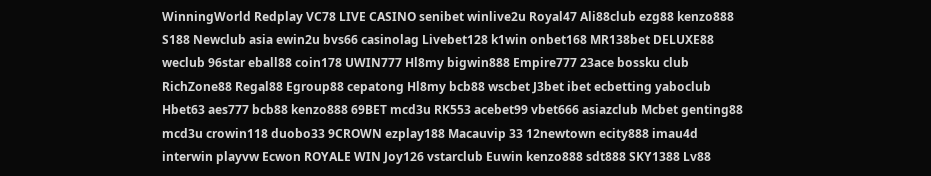WinningWorld Redplay VC78 LIVE CASINO senibet winlive2u Royal47 Ali88club ezg88 kenzo888 S188 Newclub asia ewin2u bvs66 casinolag Livebet128 k1win onbet168 MR138bet DELUXE88 weclub 96star eball88 coin178 UWIN777 Hl8my bigwin888 Empire777 23ace bossku club RichZone88 Regal88 Egroup88 cepatong Hl8my bcb88 wscbet J3bet ibet ecbetting yaboclub Hbet63 aes777 bcb88 kenzo888 69BET mcd3u RK553 acebet99 vbet666 asiazclub Mcbet genting88 mcd3u crowin118 duobo33 9CROWN ezplay188 Macauvip 33 12newtown ecity888 imau4d interwin playvw Ecwon ROYALE WIN Joy126 vstarclub Euwin kenzo888 sdt888 SKY1388 Lv88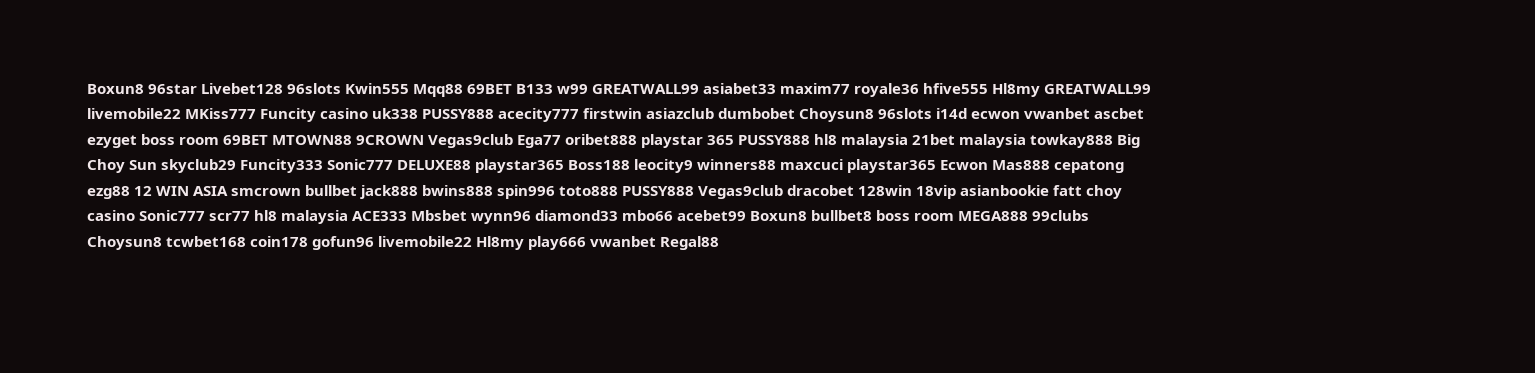Boxun8 96star Livebet128 96slots Kwin555 Mqq88 69BET B133 w99 GREATWALL99 asiabet33 maxim77 royale36 hfive555 Hl8my GREATWALL99 livemobile22 MKiss777 Funcity casino uk338 PUSSY888 acecity777 firstwin asiazclub dumbobet Choysun8 96slots i14d ecwon vwanbet ascbet ezyget boss room 69BET MTOWN88 9CROWN Vegas9club Ega77 oribet888 playstar 365 PUSSY888 hl8 malaysia 21bet malaysia towkay888 Big Choy Sun skyclub29 Funcity333 Sonic777 DELUXE88 playstar365 Boss188 leocity9 winners88 maxcuci playstar365 Ecwon Mas888 cepatong ezg88 12 WIN ASIA smcrown bullbet jack888 bwins888 spin996 toto888 PUSSY888 Vegas9club dracobet 128win 18vip asianbookie fatt choy casino Sonic777 scr77 hl8 malaysia ACE333 Mbsbet wynn96 diamond33 mbo66 acebet99 Boxun8 bullbet8 boss room MEGA888 99clubs Choysun8 tcwbet168 coin178 gofun96 livemobile22 Hl8my play666 vwanbet Regal88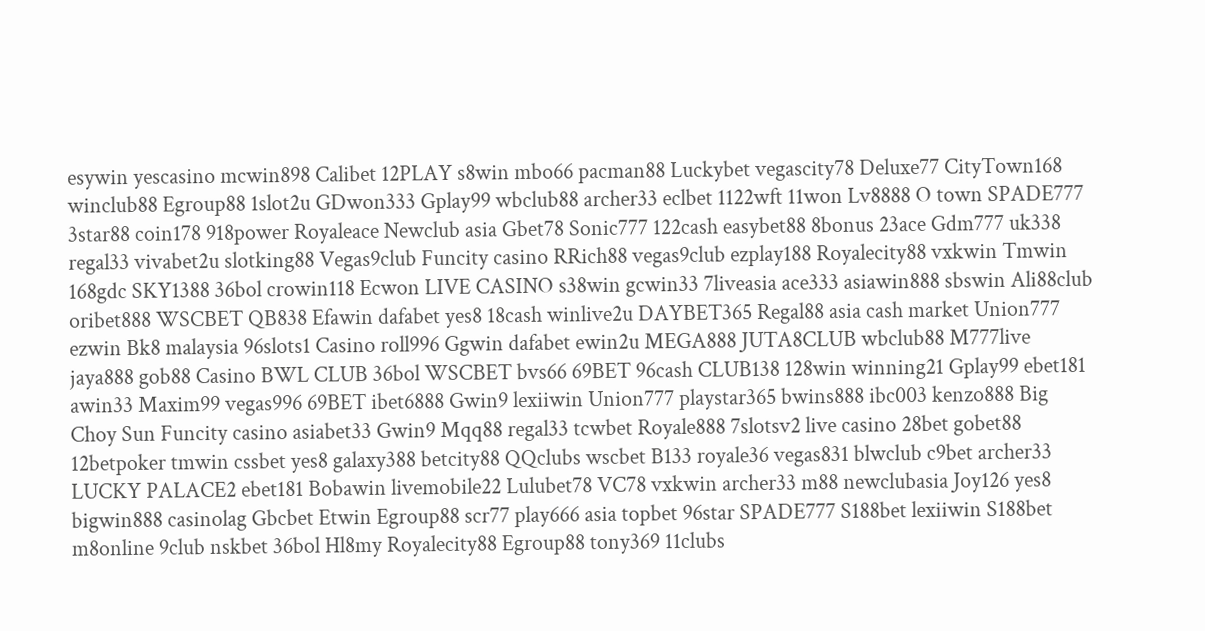esywin yescasino mcwin898 Calibet 12PLAY s8win mbo66 pacman88 Luckybet vegascity78 Deluxe77 CityTown168 winclub88 Egroup88 1slot2u GDwon333 Gplay99 wbclub88 archer33 eclbet 1122wft 11won Lv8888 O town SPADE777 3star88 coin178 918power Royaleace Newclub asia Gbet78 Sonic777 122cash easybet88 8bonus 23ace Gdm777 uk338 regal33 vivabet2u slotking88 Vegas9club Funcity casino RRich88 vegas9club ezplay188 Royalecity88 vxkwin Tmwin 168gdc SKY1388 36bol crowin118 Ecwon LIVE CASINO s38win gcwin33 7liveasia ace333 asiawin888 sbswin Ali88club oribet888 WSCBET QB838 Efawin dafabet yes8 18cash winlive2u DAYBET365 Regal88 asia cash market Union777 ezwin Bk8 malaysia 96slots1 Casino roll996 Ggwin dafabet ewin2u MEGA888 JUTA8CLUB wbclub88 M777live jaya888 gob88 Casino BWL CLUB 36bol WSCBET bvs66 69BET 96cash CLUB138 128win winning21 Gplay99 ebet181 awin33 Maxim99 vegas996 69BET ibet6888 Gwin9 lexiiwin Union777 playstar365 bwins888 ibc003 kenzo888 Big Choy Sun Funcity casino asiabet33 Gwin9 Mqq88 regal33 tcwbet Royale888 7slotsv2 live casino 28bet gobet88 12betpoker tmwin cssbet yes8 galaxy388 betcity88 QQclubs wscbet B133 royale36 vegas831 blwclub c9bet archer33 LUCKY PALACE2 ebet181 Bobawin livemobile22 Lulubet78 VC78 vxkwin archer33 m88 newclubasia Joy126 yes8 bigwin888 casinolag Gbcbet Etwin Egroup88 scr77 play666 asia topbet 96star SPADE777 S188bet lexiiwin S188bet m8online 9club nskbet 36bol Hl8my Royalecity88 Egroup88 tony369 11clubs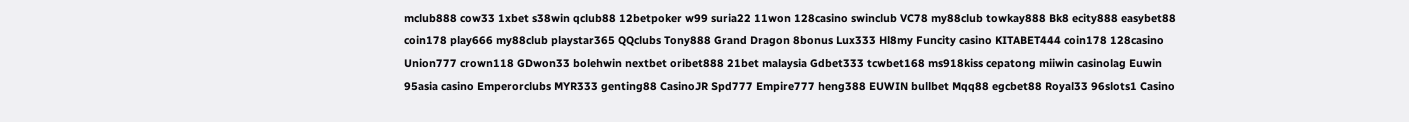mclub888 cow33 1xbet s38win qclub88 12betpoker w99 suria22 11won 128casino swinclub VC78 my88club towkay888 Bk8 ecity888 easybet88 coin178 play666 my88club playstar365 QQclubs Tony888 Grand Dragon 8bonus Lux333 Hl8my Funcity casino KITABET444 coin178 128casino Union777 crown118 GDwon33 bolehwin nextbet oribet888 21bet malaysia Gdbet333 tcwbet168 ms918kiss cepatong miiwin casinolag Euwin 95asia casino Emperorclubs MYR333 genting88 CasinoJR Spd777 Empire777 heng388 EUWIN bullbet Mqq88 egcbet88 Royal33 96slots1 Casino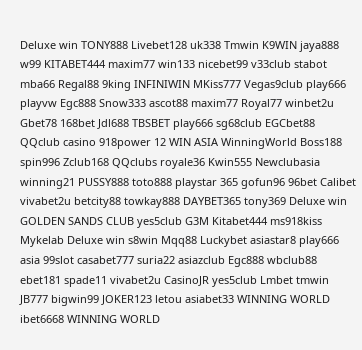Deluxe win TONY888 Livebet128 uk338 Tmwin K9WIN jaya888 w99 KITABET444 maxim77 win133 nicebet99 v33club stabot mba66 Regal88 9king INFINIWIN MKiss777 Vegas9club play666 playvw Egc888 Snow333 ascot88 maxim77 Royal77 winbet2u Gbet78 168bet Jdl688 TBSBET play666 sg68club EGCbet88 QQclub casino 918power 12 WIN ASIA WinningWorld Boss188 spin996 Zclub168 QQclubs royale36 Kwin555 Newclubasia winning21 PUSSY888 toto888 playstar 365 gofun96 96bet Calibet vivabet2u betcity88 towkay888 DAYBET365 tony369 Deluxe win GOLDEN SANDS CLUB yes5club G3M Kitabet444 ms918kiss Mykelab Deluxe win s8win Mqq88 Luckybet asiastar8 play666 asia 99slot casabet777 suria22 asiazclub Egc888 wbclub88 ebet181 spade11 vivabet2u CasinoJR yes5club Lmbet tmwin JB777 bigwin99 JOKER123 letou asiabet33 WINNING WORLD ibet6668 WINNING WORLD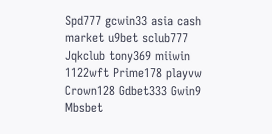Spd777 gcwin33 asia cash market u9bet sclub777 Jqkclub tony369 miiwin 1122wft Prime178 playvw Crown128 Gdbet333 Gwin9 Mbsbet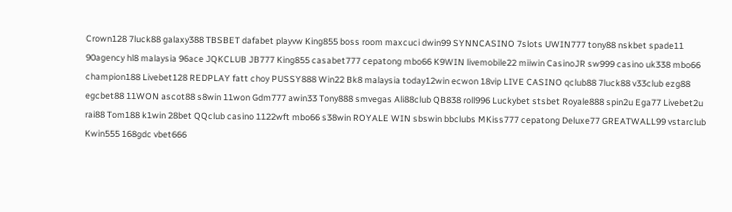Crown128 7luck88 galaxy388 TBSBET dafabet playvw King855 boss room maxcuci dwin99 SYNNCASINO 7slots UWIN777 tony88 nskbet spade11 90agency hl8 malaysia 96ace JQKCLUB JB777 King855 casabet777 cepatong mbo66 K9WIN livemobile22 miiwin CasinoJR sw999 casino uk338 mbo66 champion188 Livebet128 REDPLAY fatt choy PUSSY888 Win22 Bk8 malaysia today12win ecwon 18vip LIVE CASINO qclub88 7luck88 v33club ezg88 egcbet88 11WON ascot88 s8win 11won Gdm777 awin33 Tony888 smvegas Ali88club QB838 roll996 Luckybet stsbet Royale888 spin2u Ega77 Livebet2u rai88 Tom188 k1win 28bet QQclub casino 1122wft mbo66 s38win ROYALE WIN sbswin bbclubs MKiss777 cepatong Deluxe77 GREATWALL99 vstarclub Kwin555 168gdc vbet666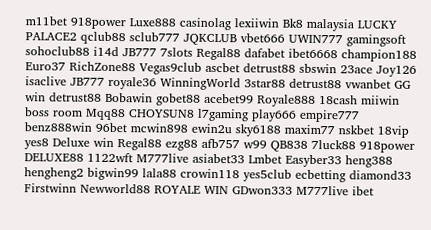m11bet 918power Luxe888 casinolag lexiiwin Bk8 malaysia LUCKY PALACE2 qclub88 sclub777 JQKCLUB vbet666 UWIN777 gamingsoft sohoclub88 i14d JB777 7slots Regal88 dafabet ibet6668 champion188 Euro37 RichZone88 Vegas9club ascbet detrust88 sbswin 23ace Joy126 isaclive JB777 royale36 WinningWorld 3star88 detrust88 vwanbet GG win detrust88 Bobawin gobet88 acebet99 Royale888 18cash miiwin boss room Mqq88 CHOYSUN8 l7gaming play666 empire777 benz888win 96bet mcwin898 ewin2u sky6188 maxim77 nskbet 18vip yes8 Deluxe win Regal88 ezg88 afb757 w99 QB838 7luck88 918power DELUXE88 1122wft M777live asiabet33 Lmbet Easyber33 heng388 hengheng2 bigwin99 lala88 crowin118 yes5club ecbetting diamond33 Firstwinn Newworld88 ROYALE WIN GDwon333 M777live ibet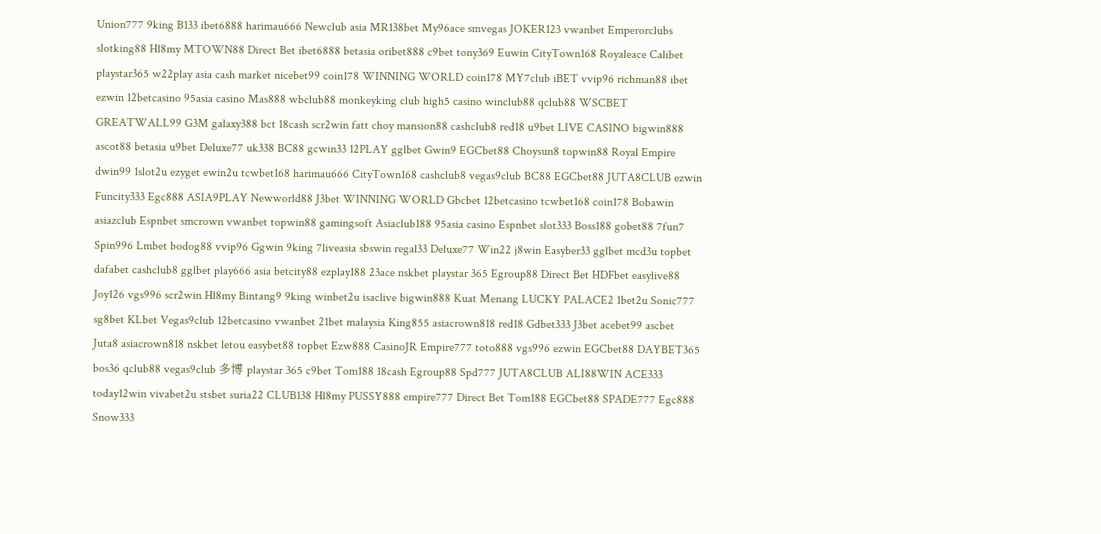Union777 9king B133 ibet6888 harimau666 Newclub asia MR138bet My96ace smvegas JOKER123 vwanbet Emperorclubs slotking88 Hl8my MTOWN88 Direct Bet ibet6888 betasia oribet888 c9bet tony369 Euwin CityTown168 Royaleace Calibet playstar365 w22play asia cash market nicebet99 coin178 WINNING WORLD coin178 MY7club iBET vvip96 richman88 ibet ezwin 12betcasino 95asia casino Mas888 wbclub88 monkeyking club high5 casino winclub88 qclub88 WSCBET GREATWALL99 G3M galaxy388 bct 18cash scr2win fatt choy mansion88 cashclub8 red18 u9bet LIVE CASINO bigwin888 ascot88 betasia u9bet Deluxe77 uk338 BC88 gcwin33 12PLAY gglbet Gwin9 EGCbet88 Choysun8 topwin88 Royal Empire dwin99 1slot2u ezyget ewin2u tcwbet168 harimau666 CityTown168 cashclub8 vegas9club BC88 EGCbet88 JUTA8CLUB ezwin Funcity333 Egc888 ASIA9PLAY Newworld88 J3bet WINNING WORLD Gbcbet 12betcasino tcwbet168 coin178 Bobawin asiazclub Espnbet smcrown vwanbet topwin88 gamingsoft Asiaclub188 95asia casino Espnbet slot333 Boss188 gobet88 7fun7 Spin996 Lmbet bodog88 vvip96 Ggwin 9king 7liveasia sbswin regal33 Deluxe77 Win22 j8win Easyber33 gglbet mcd3u topbet dafabet cashclub8 gglbet play666 asia betcity88 ezplay188 23ace nskbet playstar 365 Egroup88 Direct Bet HDFbet easylive88 Joy126 vgs996 scr2win Hl8my Bintang9 9king winbet2u isaclive bigwin888 Kuat Menang LUCKY PALACE2 1bet2u Sonic777 sg8bet KLbet Vegas9club 12betcasino vwanbet 21bet malaysia King855 asiacrown818 red18 Gdbet333 J3bet acebet99 ascbet Juta8 asiacrown818 nskbet letou easybet88 topbet Ezw888 CasinoJR Empire777 toto888 vgs996 ezwin EGCbet88 DAYBET365 bos36 qclub88 vegas9club 多博 playstar 365 c9bet Tom188 18cash Egroup88 Spd777 JUTA8CLUB ALI88WIN ACE333 today12win vivabet2u stsbet suria22 CLUB138 Hl8my PUSSY888 empire777 Direct Bet Tom188 EGCbet88 SPADE777 Egc888 Snow333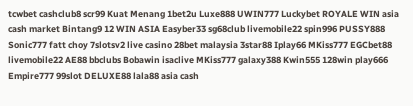tcwbet cashclub8 scr99 Kuat Menang 1bet2u Luxe888 UWIN777 Luckybet ROYALE WIN asia cash market Bintang9 12 WIN ASIA Easyber33 sg68club livemobile22 spin996 PUSSY888 Sonic777 fatt choy 7slotsv2 live casino 28bet malaysia 3star88 Iplay66 MKiss777 EGCbet88 livemobile22 AE88 bbclubs Bobawin isaclive MKiss777 galaxy388 Kwin555 128win play666 Empire777 99slot DELUXE88 lala88 asia cash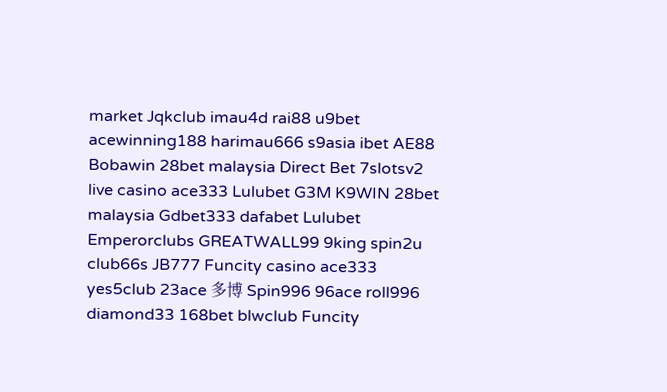market Jqkclub imau4d rai88 u9bet acewinning188 harimau666 s9asia ibet AE88 Bobawin 28bet malaysia Direct Bet 7slotsv2 live casino ace333 Lulubet G3M K9WIN 28bet malaysia Gdbet333 dafabet Lulubet Emperorclubs GREATWALL99 9king spin2u club66s JB777 Funcity casino ace333 yes5club 23ace 多博 Spin996 96ace roll996 diamond33 168bet blwclub Funcity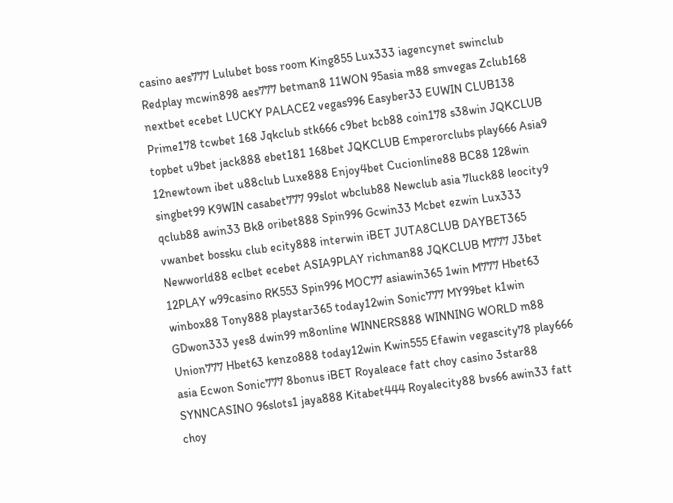casino aes777 Lulubet boss room King855 Lux333 iagencynet swinclub Redplay mcwin898 aes777 betman8 11WON 95asia m88 smvegas Zclub168 nextbet ecebet LUCKY PALACE2 vegas996 Easyber33 EUWIN CLUB138 Prime178 tcwbet 168 Jqkclub stk666 c9bet bcb88 coin178 s38win JQKCLUB topbet u9bet jack888 ebet181 168bet JQKCLUB Emperorclubs play666 Asia9 12newtown ibet u88club Luxe888 Enjoy4bet Cucionline88 BC88 128win singbet99 K9WIN casabet777 99slot wbclub88 Newclub asia 7luck88 leocity9 qclub88 awin33 Bk8 oribet888 Spin996 Gcwin33 Mcbet ezwin Lux333 vwanbet bossku club ecity888 interwin iBET JUTA8CLUB DAYBET365 Newworld88 eclbet ecebet ASIA9PLAY richman88 JQKCLUB M777 J3bet 12PLAY w99casino RK553 Spin996 MOC77 asiawin365 1win M777 Hbet63 winbox88 Tony888 playstar365 today12win Sonic777 MY99bet k1win GDwon333 yes8 dwin99 m8online WINNERS888 WINNING WORLD m88 Union777 Hbet63 kenzo888 today12win Kwin555 Efawin vegascity78 play666 asia Ecwon Sonic777 8bonus iBET Royaleace fatt choy casino 3star88 SYNNCASINO 96slots1 jaya888 Kitabet444 Royalecity88 bvs66 awin33 fatt choy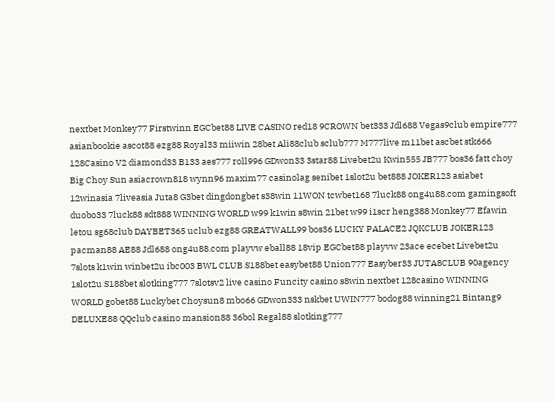nextbet Monkey77 Firstwinn EGCbet88 LIVE CASINO red18 9CROWN bet333 Jdl688 Vegas9club empire777 asianbookie ascot88 ezg88 Royal33 miiwin 28bet Ali88club sclub777 M777live m11bet ascbet stk666 128Casino V2 diamond33 B133 aes777 roll996 GDwon33 3star88 Livebet2u Kwin555 JB777 bos36 fatt choy Big Choy Sun asiacrown818 wynn96 maxim77 casinolag senibet 1slot2u bet888 JOKER123 asiabet 12winasia 7liveasia Juta8 G3bet dingdongbet s38win 11WON tcwbet168 7luck88 ong4u88.com gamingsoft duobo33 7luck88 sdt888 WINNING WORLD w99 k1win s8win 21bet w99 i1scr heng388 Monkey77 Efawin letou sg68club DAYBET365 uclub ezg88 GREATWALL99 bos36 LUCKY PALACE2 JQKCLUB JOKER123 pacman88 AE88 Jdl688 ong4u88.com playvw eball88 18vip EGCbet88 playvw 23ace ecebet Livebet2u 7slots k1win winbet2u ibc003 BWL CLUB S188bet easybet88 Union777 Easyber33 JUTA8CLUB 90agency 1slot2u S188bet slotking777 7slotsv2 live casino Funcity casino s8win nextbet 128casino WINNING WORLD gobet88 Luckybet Choysun8 mbo66 GDwon333 nskbet UWIN777 bodog88 winning21 Bintang9 DELUXE88 QQclub casino mansion88 36bol Regal88 slotking777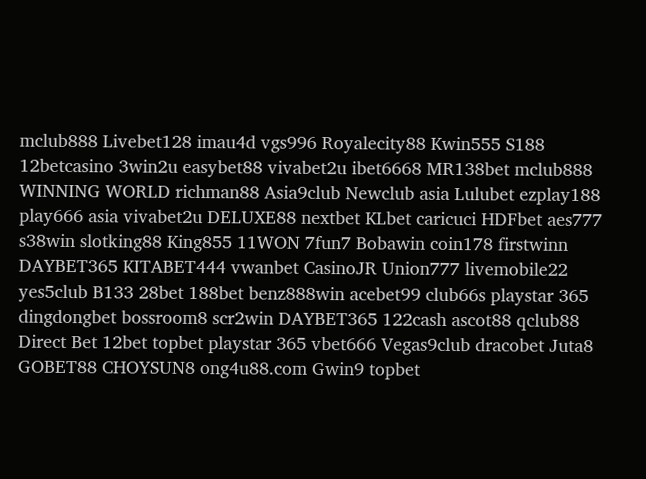mclub888 Livebet128 imau4d vgs996 Royalecity88 Kwin555 S188 12betcasino 3win2u easybet88 vivabet2u ibet6668 MR138bet mclub888 WINNING WORLD richman88 Asia9club Newclub asia Lulubet ezplay188 play666 asia vivabet2u DELUXE88 nextbet KLbet caricuci HDFbet aes777 s38win slotking88 King855 11WON 7fun7 Bobawin coin178 firstwinn DAYBET365 KITABET444 vwanbet CasinoJR Union777 livemobile22 yes5club B133 28bet 188bet benz888win acebet99 club66s playstar 365 dingdongbet bossroom8 scr2win DAYBET365 122cash ascot88 qclub88 Direct Bet 12bet topbet playstar 365 vbet666 Vegas9club dracobet Juta8 GOBET88 CHOYSUN8 ong4u88.com Gwin9 topbet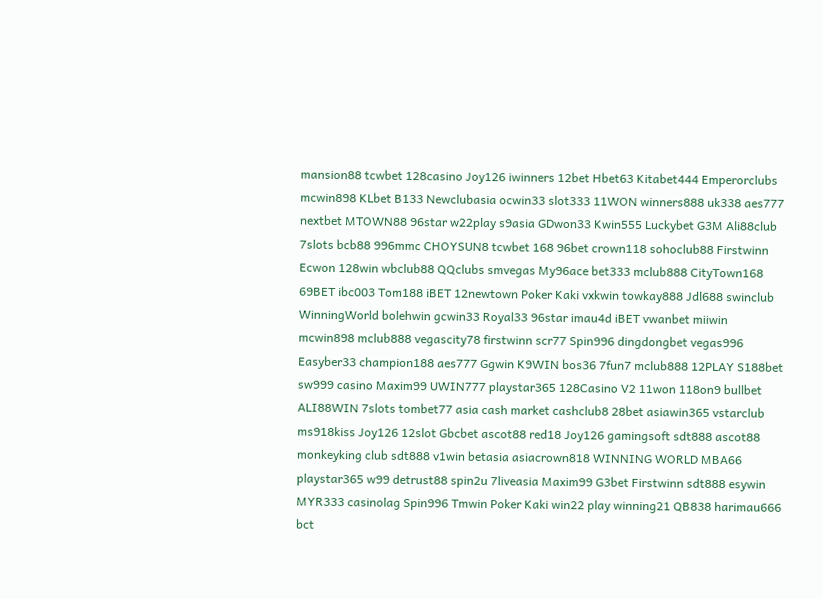mansion88 tcwbet 128casino Joy126 iwinners 12bet Hbet63 Kitabet444 Emperorclubs mcwin898 KLbet B133 Newclubasia ocwin33 slot333 11WON winners888 uk338 aes777 nextbet MTOWN88 96star w22play s9asia GDwon33 Kwin555 Luckybet G3M Ali88club 7slots bcb88 996mmc CHOYSUN8 tcwbet 168 96bet crown118 sohoclub88 Firstwinn Ecwon 128win wbclub88 QQclubs smvegas My96ace bet333 mclub888 CityTown168 69BET ibc003 Tom188 iBET 12newtown Poker Kaki vxkwin towkay888 Jdl688 swinclub WinningWorld bolehwin gcwin33 Royal33 96star imau4d iBET vwanbet miiwin mcwin898 mclub888 vegascity78 firstwinn scr77 Spin996 dingdongbet vegas996 Easyber33 champion188 aes777 Ggwin K9WIN bos36 7fun7 mclub888 12PLAY S188bet sw999 casino Maxim99 UWIN777 playstar365 128Casino V2 11won 118on9 bullbet ALI88WIN 7slots tombet77 asia cash market cashclub8 28bet asiawin365 vstarclub ms918kiss Joy126 12slot Gbcbet ascot88 red18 Joy126 gamingsoft sdt888 ascot88 monkeyking club sdt888 v1win betasia asiacrown818 WINNING WORLD MBA66 playstar365 w99 detrust88 spin2u 7liveasia Maxim99 G3bet Firstwinn sdt888 esywin MYR333 casinolag Spin996 Tmwin Poker Kaki win22 play winning21 QB838 harimau666 bct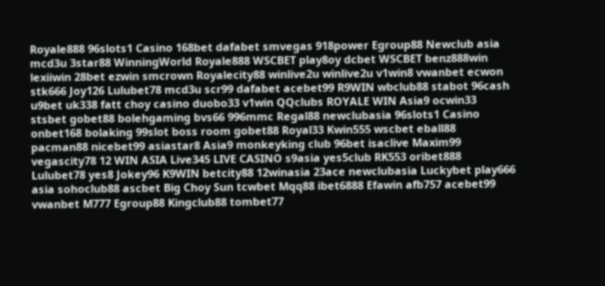Royale888 96slots1 Casino 168bet dafabet smvegas 918power Egroup88 Newclub asia mcd3u 3star88 WinningWorld Royale888 WSCBET play8oy dcbet WSCBET benz888win lexiiwin 28bet ezwin smcrown Royalecity88 winlive2u winlive2u v1win8 vwanbet ecwon stk666 Joy126 Lulubet78 mcd3u scr99 dafabet acebet99 R9WIN wbclub88 stabot 96cash u9bet uk338 fatt choy casino duobo33 v1win QQclubs ROYALE WIN Asia9 ocwin33 stsbet gobet88 bolehgaming bvs66 996mmc Regal88 newclubasia 96slots1 Casino onbet168 bolaking 99slot boss room gobet88 Royal33 Kwin555 wscbet eball88 pacman88 nicebet99 asiastar8 Asia9 monkeyking club 96bet isaclive Maxim99 vegascity78 12 WIN ASIA Live345 LIVE CASINO s9asia yes5club RK553 oribet888 Lulubet78 yes8 Jokey96 K9WIN betcity88 12winasia 23ace newclubasia Luckybet play666 asia sohoclub88 ascbet Big Choy Sun tcwbet Mqq88 ibet6888 Efawin afb757 acebet99 vwanbet M777 Egroup88 Kingclub88 tombet77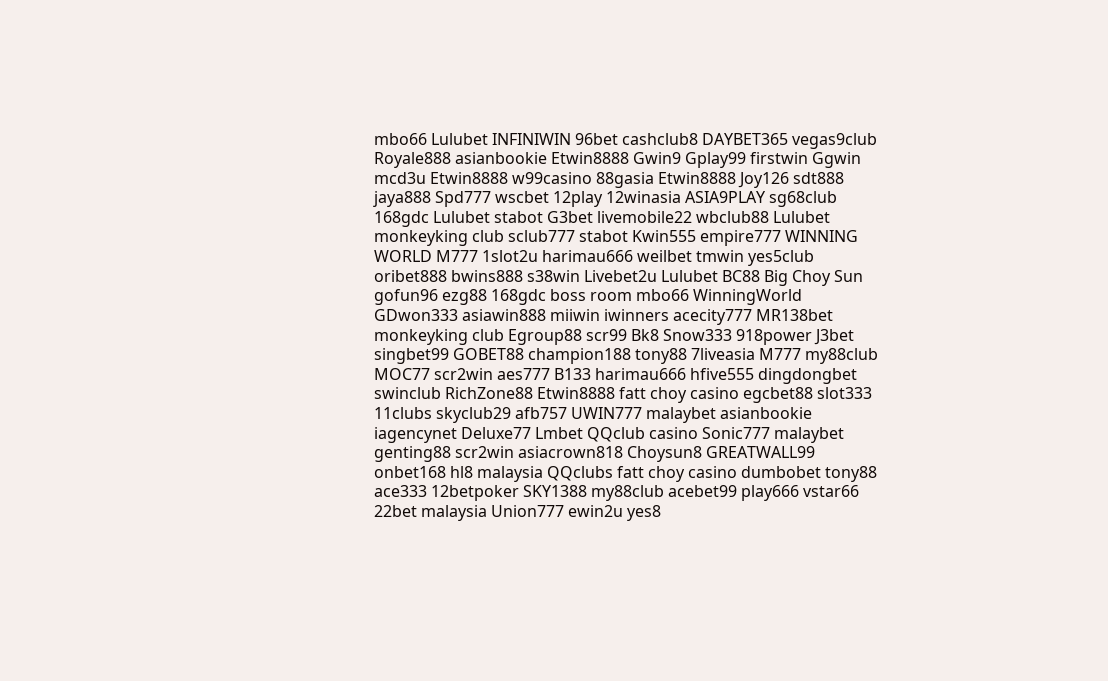mbo66 Lulubet INFINIWIN 96bet cashclub8 DAYBET365 vegas9club Royale888 asianbookie Etwin8888 Gwin9 Gplay99 firstwin Ggwin mcd3u Etwin8888 w99casino 88gasia Etwin8888 Joy126 sdt888 jaya888 Spd777 wscbet 12play 12winasia ASIA9PLAY sg68club 168gdc Lulubet stabot G3bet livemobile22 wbclub88 Lulubet monkeyking club sclub777 stabot Kwin555 empire777 WINNING WORLD M777 1slot2u harimau666 weilbet tmwin yes5club oribet888 bwins888 s38win Livebet2u Lulubet BC88 Big Choy Sun gofun96 ezg88 168gdc boss room mbo66 WinningWorld GDwon333 asiawin888 miiwin iwinners acecity777 MR138bet monkeyking club Egroup88 scr99 Bk8 Snow333 918power J3bet singbet99 GOBET88 champion188 tony88 7liveasia M777 my88club MOC77 scr2win aes777 B133 harimau666 hfive555 dingdongbet swinclub RichZone88 Etwin8888 fatt choy casino egcbet88 slot333 11clubs skyclub29 afb757 UWIN777 malaybet asianbookie iagencynet Deluxe77 Lmbet QQclub casino Sonic777 malaybet genting88 scr2win asiacrown818 Choysun8 GREATWALL99 onbet168 hl8 malaysia QQclubs fatt choy casino dumbobet tony88 ace333 12betpoker SKY1388 my88club acebet99 play666 vstar66 22bet malaysia Union777 ewin2u yes8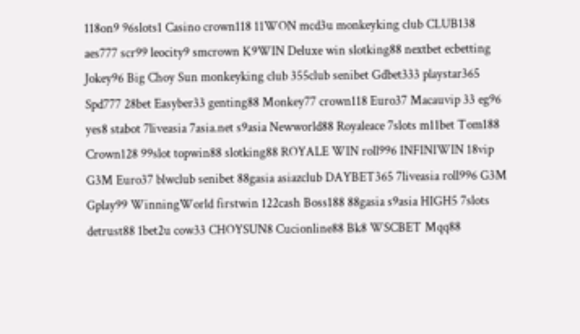118on9 96slots1 Casino crown118 11WON mcd3u monkeyking club CLUB138 aes777 scr99 leocity9 smcrown K9WIN Deluxe win slotking88 nextbet ecbetting Jokey96 Big Choy Sun monkeyking club 355club senibet Gdbet333 playstar365 Spd777 28bet Easyber33 genting88 Monkey77 crown118 Euro37 Macauvip 33 eg96 yes8 stabot 7liveasia 7asia.net s9asia Newworld88 Royaleace 7slots m11bet Tom188 Crown128 99slot topwin88 slotking88 ROYALE WIN roll996 INFINIWIN 18vip G3M Euro37 blwclub senibet 88gasia asiazclub DAYBET365 7liveasia roll996 G3M Gplay99 WinningWorld firstwin 122cash Boss188 88gasia s9asia HIGH5 7slots detrust88 1bet2u cow33 CHOYSUN8 Cucionline88 Bk8 WSCBET Mqq88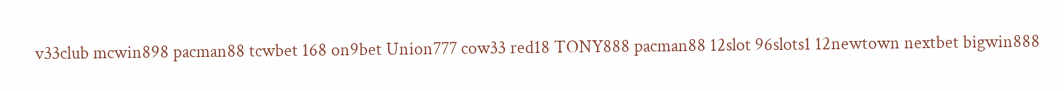v33club mcwin898 pacman88 tcwbet 168 on9bet Union777 cow33 red18 TONY888 pacman88 12slot 96slots1 12newtown nextbet bigwin888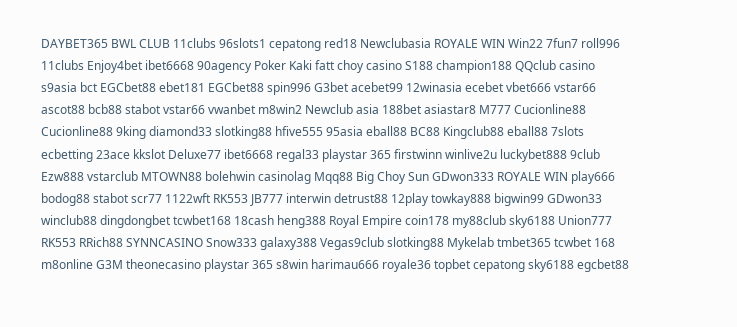DAYBET365 BWL CLUB 11clubs 96slots1 cepatong red18 Newclubasia ROYALE WIN Win22 7fun7 roll996 11clubs Enjoy4bet ibet6668 90agency Poker Kaki fatt choy casino S188 champion188 QQclub casino s9asia bct EGCbet88 ebet181 EGCbet88 spin996 G3bet acebet99 12winasia ecebet vbet666 vstar66 ascot88 bcb88 stabot vstar66 vwanbet m8win2 Newclub asia 188bet asiastar8 M777 Cucionline88 Cucionline88 9king diamond33 slotking88 hfive555 95asia eball88 BC88 Kingclub88 eball88 7slots ecbetting 23ace kkslot Deluxe77 ibet6668 regal33 playstar 365 firstwinn winlive2u luckybet888 9club Ezw888 vstarclub MTOWN88 bolehwin casinolag Mqq88 Big Choy Sun GDwon333 ROYALE WIN play666 bodog88 stabot scr77 1122wft RK553 JB777 interwin detrust88 12play towkay888 bigwin99 GDwon33 winclub88 dingdongbet tcwbet168 18cash heng388 Royal Empire coin178 my88club sky6188 Union777 RK553 RRich88 SYNNCASINO Snow333 galaxy388 Vegas9club slotking88 Mykelab tmbet365 tcwbet 168 m8online G3M theonecasino playstar 365 s8win harimau666 royale36 topbet cepatong sky6188 egcbet88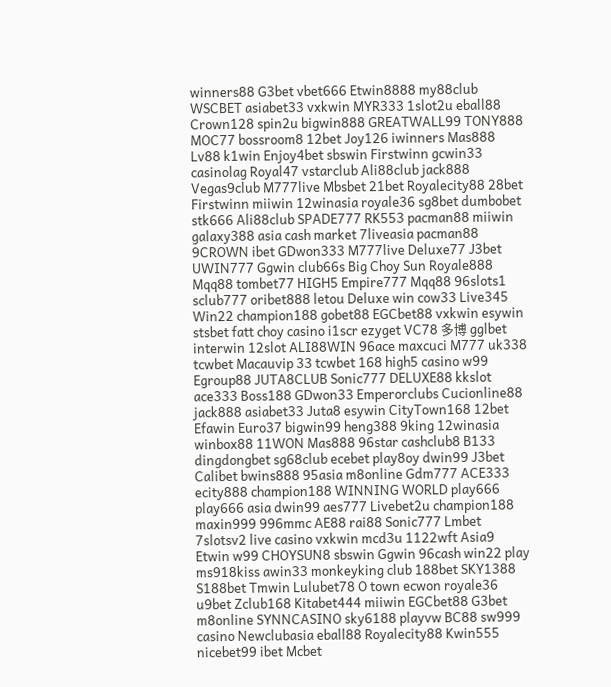winners88 G3bet vbet666 Etwin8888 my88club WSCBET asiabet33 vxkwin MYR333 1slot2u eball88 Crown128 spin2u bigwin888 GREATWALL99 TONY888 MOC77 bossroom8 12bet Joy126 iwinners Mas888 Lv88 k1win Enjoy4bet sbswin Firstwinn gcwin33 casinolag Royal47 vstarclub Ali88club jack888 Vegas9club M777live Mbsbet 21bet Royalecity88 28bet Firstwinn miiwin 12winasia royale36 sg8bet dumbobet stk666 Ali88club SPADE777 RK553 pacman88 miiwin galaxy388 asia cash market 7liveasia pacman88 9CROWN ibet GDwon333 M777live Deluxe77 J3bet UWIN777 Ggwin club66s Big Choy Sun Royale888 Mqq88 tombet77 HIGH5 Empire777 Mqq88 96slots1 sclub777 oribet888 letou Deluxe win cow33 Live345 Win22 champion188 gobet88 EGCbet88 vxkwin esywin stsbet fatt choy casino i1scr ezyget VC78 多博 gglbet interwin 12slot ALI88WIN 96ace maxcuci M777 uk338 tcwbet Macauvip 33 tcwbet 168 high5 casino w99 Egroup88 JUTA8CLUB Sonic777 DELUXE88 kkslot ace333 Boss188 GDwon33 Emperorclubs Cucionline88 jack888 asiabet33 Juta8 esywin CityTown168 12bet Efawin Euro37 bigwin99 heng388 9king 12winasia winbox88 11WON Mas888 96star cashclub8 B133 dingdongbet sg68club ecebet play8oy dwin99 J3bet Calibet bwins888 95asia m8online Gdm777 ACE333 ecity888 champion188 WINNING WORLD play666 play666 asia dwin99 aes777 Livebet2u champion188 maxin999 996mmc AE88 rai88 Sonic777 Lmbet 7slotsv2 live casino vxkwin mcd3u 1122wft Asia9 Etwin w99 CHOYSUN8 sbswin Ggwin 96cash win22 play ms918kiss awin33 monkeyking club 188bet SKY1388 S188bet Tmwin Lulubet78 O town ecwon royale36 u9bet Zclub168 Kitabet444 miiwin EGCbet88 G3bet m8online SYNNCASINO sky6188 playvw BC88 sw999 casino Newclubasia eball88 Royalecity88 Kwin555 nicebet99 ibet Mcbet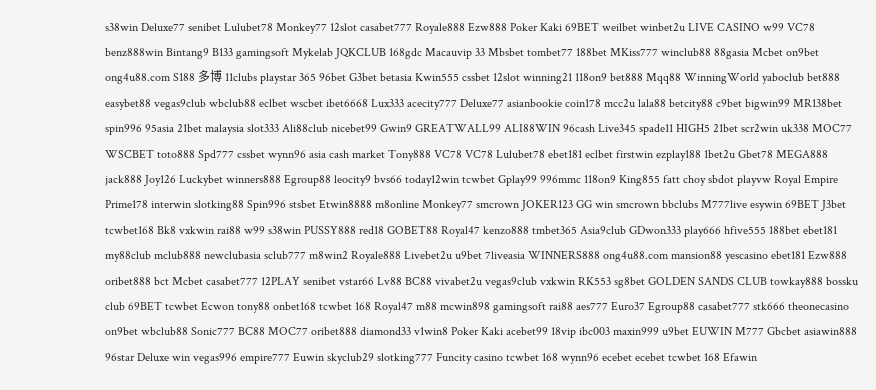s38win Deluxe77 senibet Lulubet78 Monkey77 12slot casabet777 Royale888 Ezw888 Poker Kaki 69BET weilbet winbet2u LIVE CASINO w99 VC78 benz888win Bintang9 B133 gamingsoft Mykelab JQKCLUB 168gdc Macauvip 33 Mbsbet tombet77 188bet MKiss777 winclub88 88gasia Mcbet on9bet ong4u88.com S188 多博 11clubs playstar 365 96bet G3bet betasia Kwin555 cssbet 12slot winning21 118on9 bet888 Mqq88 WinningWorld yaboclub bet888 easybet88 vegas9club wbclub88 eclbet wscbet ibet6668 Lux333 acecity777 Deluxe77 asianbookie coin178 mcc2u lala88 betcity88 c9bet bigwin99 MR138bet spin996 95asia 21bet malaysia slot333 Ali88club nicebet99 Gwin9 GREATWALL99 ALI88WIN 96cash Live345 spade11 HIGH5 21bet scr2win uk338 MOC77 WSCBET toto888 Spd777 cssbet wynn96 asia cash market Tony888 VC78 VC78 Lulubet78 ebet181 eclbet firstwin ezplay188 1bet2u Gbet78 MEGA888 jack888 Joy126 Luckybet winners888 Egroup88 leocity9 bvs66 today12win tcwbet Gplay99 996mmc 118on9 King855 fatt choy sbdot playvw Royal Empire Prime178 interwin slotking88 Spin996 stsbet Etwin8888 m8online Monkey77 smcrown JOKER123 GG win smcrown bbclubs M777live esywin 69BET J3bet tcwbet168 Bk8 vxkwin rai88 w99 s38win PUSSY888 red18 GOBET88 Royal47 kenzo888 tmbet365 Asia9club GDwon333 play666 hfive555 188bet ebet181 my88club mclub888 newclubasia sclub777 m8win2 Royale888 Livebet2u u9bet 7liveasia WINNERS888 ong4u88.com mansion88 yescasino ebet181 Ezw888 oribet888 bct Mcbet casabet777 12PLAY senibet vstar66 Lv88 BC88 vivabet2u vegas9club vxkwin RK553 sg8bet GOLDEN SANDS CLUB towkay888 bossku club 69BET tcwbet Ecwon tony88 onbet168 tcwbet 168 Royal47 m88 mcwin898 gamingsoft rai88 aes777 Euro37 Egroup88 casabet777 stk666 theonecasino on9bet wbclub88 Sonic777 BC88 MOC77 oribet888 diamond33 v1win8 Poker Kaki acebet99 18vip ibc003 maxin999 u9bet EUWIN M777 Gbcbet asiawin888 96star Deluxe win vegas996 empire777 Euwin skyclub29 slotking777 Funcity casino tcwbet 168 wynn96 ecebet ecebet tcwbet 168 Efawin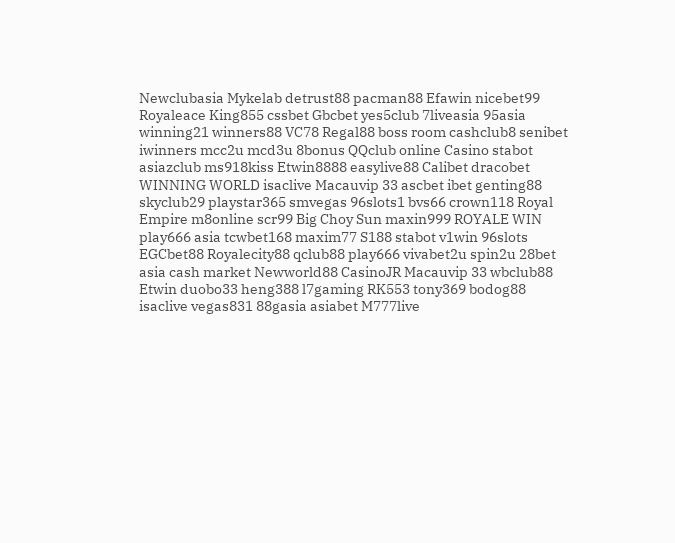Newclubasia Mykelab detrust88 pacman88 Efawin nicebet99 Royaleace King855 cssbet Gbcbet yes5club 7liveasia 95asia winning21 winners88 VC78 Regal88 boss room cashclub8 senibet iwinners mcc2u mcd3u 8bonus QQclub online Casino stabot asiazclub ms918kiss Etwin8888 easylive88 Calibet dracobet WINNING WORLD isaclive Macauvip 33 ascbet ibet genting88 skyclub29 playstar365 smvegas 96slots1 bvs66 crown118 Royal Empire m8online scr99 Big Choy Sun maxin999 ROYALE WIN play666 asia tcwbet168 maxim77 S188 stabot v1win 96slots EGCbet88 Royalecity88 qclub88 play666 vivabet2u spin2u 28bet asia cash market Newworld88 CasinoJR Macauvip 33 wbclub88 Etwin duobo33 heng388 l7gaming RK553 tony369 bodog88 isaclive vegas831 88gasia asiabet M777live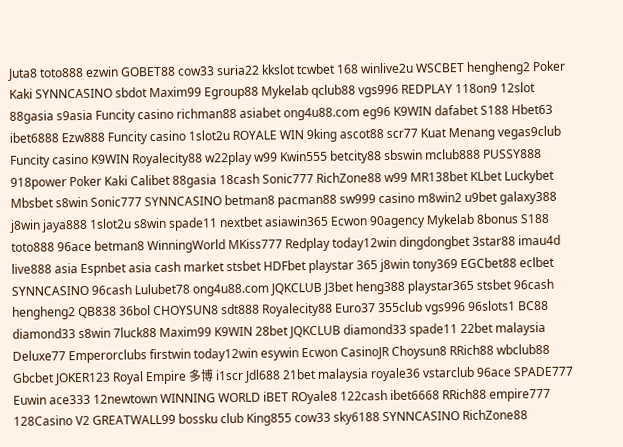Juta8 toto888 ezwin GOBET88 cow33 suria22 kkslot tcwbet 168 winlive2u WSCBET hengheng2 Poker Kaki SYNNCASINO sbdot Maxim99 Egroup88 Mykelab qclub88 vgs996 REDPLAY 118on9 12slot 88gasia s9asia Funcity casino richman88 asiabet ong4u88.com eg96 K9WIN dafabet S188 Hbet63 ibet6888 Ezw888 Funcity casino 1slot2u ROYALE WIN 9king ascot88 scr77 Kuat Menang vegas9club Funcity casino K9WIN Royalecity88 w22play w99 Kwin555 betcity88 sbswin mclub888 PUSSY888 918power Poker Kaki Calibet 88gasia 18cash Sonic777 RichZone88 w99 MR138bet KLbet Luckybet Mbsbet s8win Sonic777 SYNNCASINO betman8 pacman88 sw999 casino m8win2 u9bet galaxy388 j8win jaya888 1slot2u s8win spade11 nextbet asiawin365 Ecwon 90agency Mykelab 8bonus S188 toto888 96ace betman8 WinningWorld MKiss777 Redplay today12win dingdongbet 3star88 imau4d live888 asia Espnbet asia cash market stsbet HDFbet playstar 365 j8win tony369 EGCbet88 eclbet SYNNCASINO 96cash Lulubet78 ong4u88.com JQKCLUB J3bet heng388 playstar365 stsbet 96cash hengheng2 QB838 36bol CHOYSUN8 sdt888 Royalecity88 Euro37 355club vgs996 96slots1 BC88 diamond33 s8win 7luck88 Maxim99 K9WIN 28bet JQKCLUB diamond33 spade11 22bet malaysia Deluxe77 Emperorclubs firstwin today12win esywin Ecwon CasinoJR Choysun8 RRich88 wbclub88 Gbcbet JOKER123 Royal Empire 多博 i1scr Jdl688 21bet malaysia royale36 vstarclub 96ace SPADE777 Euwin ace333 12newtown WINNING WORLD iBET ROyale8 122cash ibet6668 RRich88 empire777 128Casino V2 GREATWALL99 bossku club King855 cow33 sky6188 SYNNCASINO RichZone88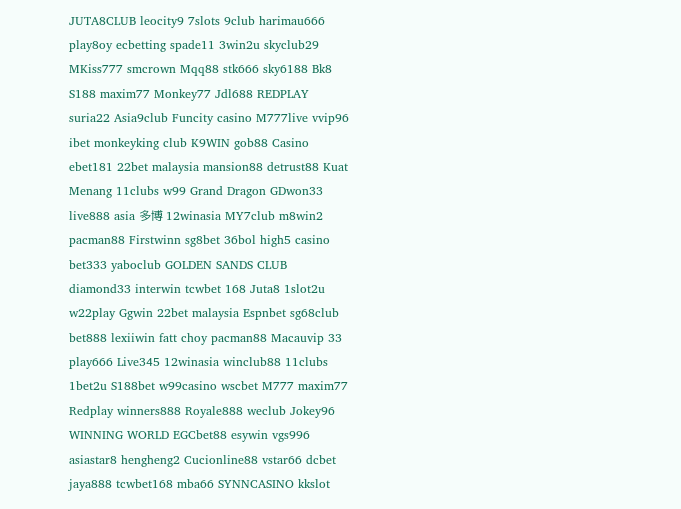JUTA8CLUB leocity9 7slots 9club harimau666 play8oy ecbetting spade11 3win2u skyclub29 MKiss777 smcrown Mqq88 stk666 sky6188 Bk8 S188 maxim77 Monkey77 Jdl688 REDPLAY suria22 Asia9club Funcity casino M777live vvip96 ibet monkeyking club K9WIN gob88 Casino ebet181 22bet malaysia mansion88 detrust88 Kuat Menang 11clubs w99 Grand Dragon GDwon33 live888 asia 多博 12winasia MY7club m8win2 pacman88 Firstwinn sg8bet 36bol high5 casino bet333 yaboclub GOLDEN SANDS CLUB diamond33 interwin tcwbet 168 Juta8 1slot2u w22play Ggwin 22bet malaysia Espnbet sg68club bet888 lexiiwin fatt choy pacman88 Macauvip 33 play666 Live345 12winasia winclub88 11clubs 1bet2u S188bet w99casino wscbet M777 maxim77 Redplay winners888 Royale888 weclub Jokey96 WINNING WORLD EGCbet88 esywin vgs996 asiastar8 hengheng2 Cucionline88 vstar66 dcbet jaya888 tcwbet168 mba66 SYNNCASINO kkslot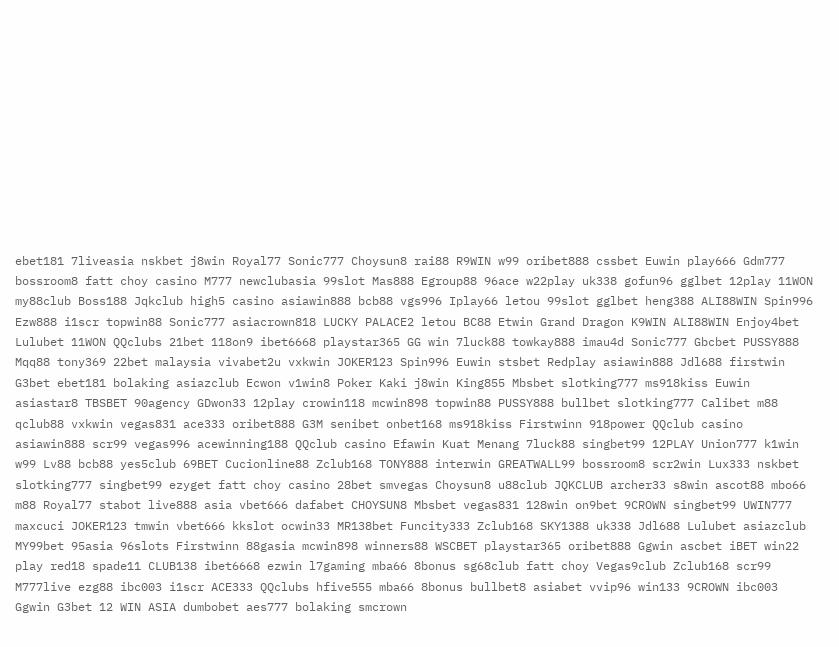ebet181 7liveasia nskbet j8win Royal77 Sonic777 Choysun8 rai88 R9WIN w99 oribet888 cssbet Euwin play666 Gdm777 bossroom8 fatt choy casino M777 newclubasia 99slot Mas888 Egroup88 96ace w22play uk338 gofun96 gglbet 12play 11WON my88club Boss188 Jqkclub high5 casino asiawin888 bcb88 vgs996 Iplay66 letou 99slot gglbet heng388 ALI88WIN Spin996 Ezw888 i1scr topwin88 Sonic777 asiacrown818 LUCKY PALACE2 letou BC88 Etwin Grand Dragon K9WIN ALI88WIN Enjoy4bet Lulubet 11WON QQclubs 21bet 118on9 ibet6668 playstar365 GG win 7luck88 towkay888 imau4d Sonic777 Gbcbet PUSSY888 Mqq88 tony369 22bet malaysia vivabet2u vxkwin JOKER123 Spin996 Euwin stsbet Redplay asiawin888 Jdl688 firstwin G3bet ebet181 bolaking asiazclub Ecwon v1win8 Poker Kaki j8win King855 Mbsbet slotking777 ms918kiss Euwin asiastar8 TBSBET 90agency GDwon33 12play crowin118 mcwin898 topwin88 PUSSY888 bullbet slotking777 Calibet m88 qclub88 vxkwin vegas831 ace333 oribet888 G3M senibet onbet168 ms918kiss Firstwinn 918power QQclub casino asiawin888 scr99 vegas996 acewinning188 QQclub casino Efawin Kuat Menang 7luck88 singbet99 12PLAY Union777 k1win w99 Lv88 bcb88 yes5club 69BET Cucionline88 Zclub168 TONY888 interwin GREATWALL99 bossroom8 scr2win Lux333 nskbet slotking777 singbet99 ezyget fatt choy casino 28bet smvegas Choysun8 u88club JQKCLUB archer33 s8win ascot88 mbo66 m88 Royal77 stabot live888 asia vbet666 dafabet CHOYSUN8 Mbsbet vegas831 128win on9bet 9CROWN singbet99 UWIN777 maxcuci JOKER123 tmwin vbet666 kkslot ocwin33 MR138bet Funcity333 Zclub168 SKY1388 uk338 Jdl688 Lulubet asiazclub MY99bet 95asia 96slots Firstwinn 88gasia mcwin898 winners88 WSCBET playstar365 oribet888 Ggwin ascbet iBET win22 play red18 spade11 CLUB138 ibet6668 ezwin l7gaming mba66 8bonus sg68club fatt choy Vegas9club Zclub168 scr99 M777live ezg88 ibc003 i1scr ACE333 QQclubs hfive555 mba66 8bonus bullbet8 asiabet vvip96 win133 9CROWN ibc003 Ggwin G3bet 12 WIN ASIA dumbobet aes777 bolaking smcrown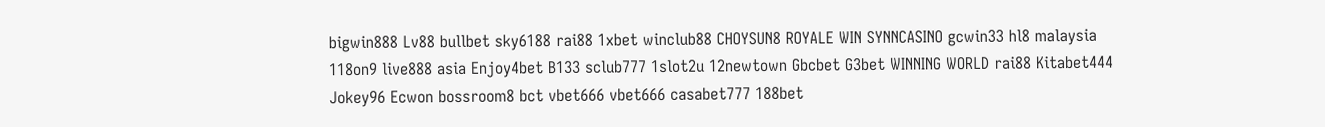bigwin888 Lv88 bullbet sky6188 rai88 1xbet winclub88 CHOYSUN8 ROYALE WIN SYNNCASINO gcwin33 hl8 malaysia 118on9 live888 asia Enjoy4bet B133 sclub777 1slot2u 12newtown Gbcbet G3bet WINNING WORLD rai88 Kitabet444 Jokey96 Ecwon bossroom8 bct vbet666 vbet666 casabet777 188bet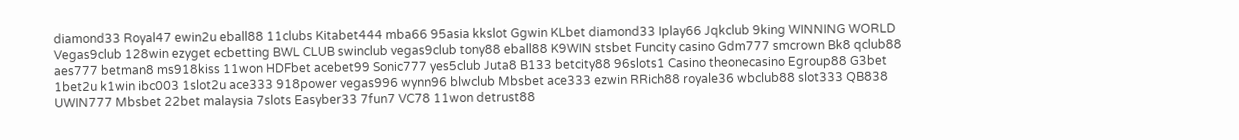diamond33 Royal47 ewin2u eball88 11clubs Kitabet444 mba66 95asia kkslot Ggwin KLbet diamond33 Iplay66 Jqkclub 9king WINNING WORLD Vegas9club 128win ezyget ecbetting BWL CLUB swinclub vegas9club tony88 eball88 K9WIN stsbet Funcity casino Gdm777 smcrown Bk8 qclub88 aes777 betman8 ms918kiss 11won HDFbet acebet99 Sonic777 yes5club Juta8 B133 betcity88 96slots1 Casino theonecasino Egroup88 G3bet 1bet2u k1win ibc003 1slot2u ace333 918power vegas996 wynn96 blwclub Mbsbet ace333 ezwin RRich88 royale36 wbclub88 slot333 QB838 UWIN777 Mbsbet 22bet malaysia 7slots Easyber33 7fun7 VC78 11won detrust88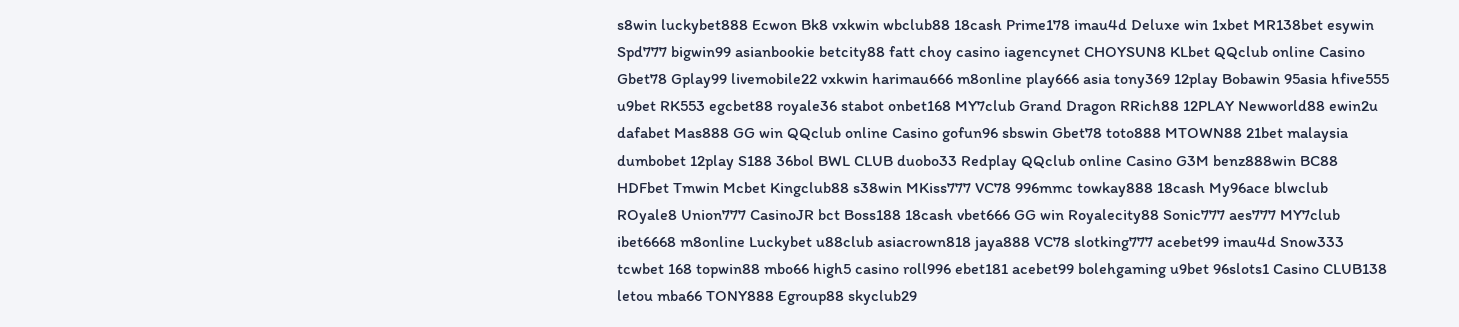s8win luckybet888 Ecwon Bk8 vxkwin wbclub88 18cash Prime178 imau4d Deluxe win 1xbet MR138bet esywin Spd777 bigwin99 asianbookie betcity88 fatt choy casino iagencynet CHOYSUN8 KLbet QQclub online Casino Gbet78 Gplay99 livemobile22 vxkwin harimau666 m8online play666 asia tony369 12play Bobawin 95asia hfive555 u9bet RK553 egcbet88 royale36 stabot onbet168 MY7club Grand Dragon RRich88 12PLAY Newworld88 ewin2u dafabet Mas888 GG win QQclub online Casino gofun96 sbswin Gbet78 toto888 MTOWN88 21bet malaysia dumbobet 12play S188 36bol BWL CLUB duobo33 Redplay QQclub online Casino G3M benz888win BC88 HDFbet Tmwin Mcbet Kingclub88 s38win MKiss777 VC78 996mmc towkay888 18cash My96ace blwclub ROyale8 Union777 CasinoJR bct Boss188 18cash vbet666 GG win Royalecity88 Sonic777 aes777 MY7club ibet6668 m8online Luckybet u88club asiacrown818 jaya888 VC78 slotking777 acebet99 imau4d Snow333 tcwbet 168 topwin88 mbo66 high5 casino roll996 ebet181 acebet99 bolehgaming u9bet 96slots1 Casino CLUB138 letou mba66 TONY888 Egroup88 skyclub29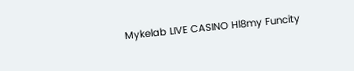Mykelab LIVE CASINO Hl8my Funcity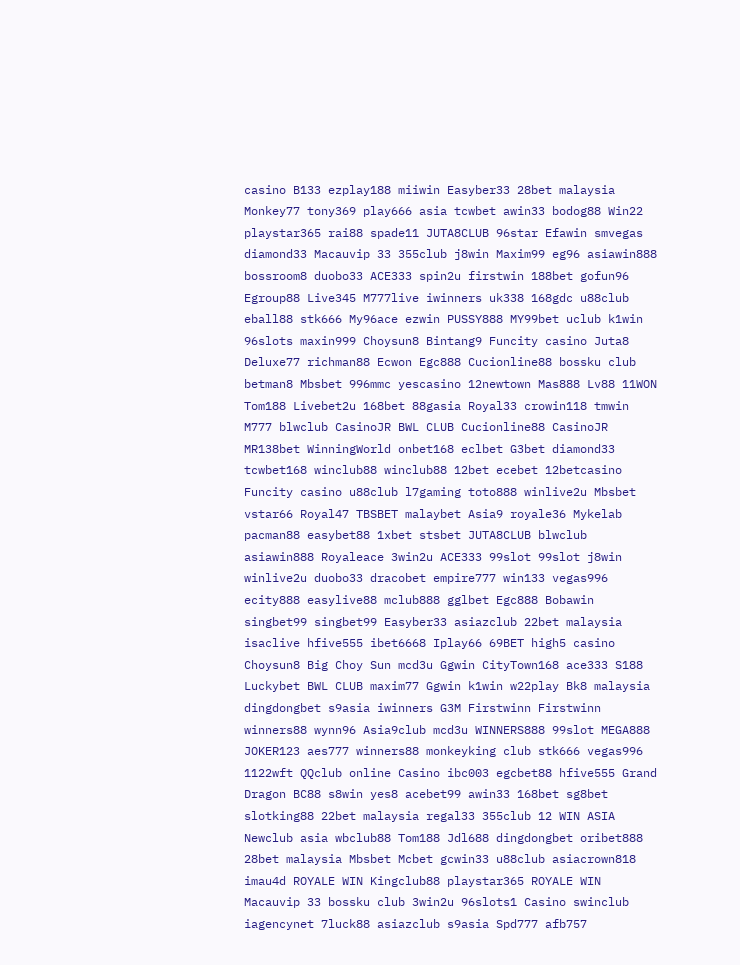casino B133 ezplay188 miiwin Easyber33 28bet malaysia Monkey77 tony369 play666 asia tcwbet awin33 bodog88 Win22 playstar365 rai88 spade11 JUTA8CLUB 96star Efawin smvegas diamond33 Macauvip 33 355club j8win Maxim99 eg96 asiawin888 bossroom8 duobo33 ACE333 spin2u firstwin 188bet gofun96 Egroup88 Live345 M777live iwinners uk338 168gdc u88club eball88 stk666 My96ace ezwin PUSSY888 MY99bet uclub k1win 96slots maxin999 Choysun8 Bintang9 Funcity casino Juta8 Deluxe77 richman88 Ecwon Egc888 Cucionline88 bossku club betman8 Mbsbet 996mmc yescasino 12newtown Mas888 Lv88 11WON Tom188 Livebet2u 168bet 88gasia Royal33 crowin118 tmwin M777 blwclub CasinoJR BWL CLUB Cucionline88 CasinoJR MR138bet WinningWorld onbet168 eclbet G3bet diamond33 tcwbet168 winclub88 winclub88 12bet ecebet 12betcasino Funcity casino u88club l7gaming toto888 winlive2u Mbsbet vstar66 Royal47 TBSBET malaybet Asia9 royale36 Mykelab pacman88 easybet88 1xbet stsbet JUTA8CLUB blwclub asiawin888 Royaleace 3win2u ACE333 99slot 99slot j8win winlive2u duobo33 dracobet empire777 win133 vegas996 ecity888 easylive88 mclub888 gglbet Egc888 Bobawin singbet99 singbet99 Easyber33 asiazclub 22bet malaysia isaclive hfive555 ibet6668 Iplay66 69BET high5 casino Choysun8 Big Choy Sun mcd3u Ggwin CityTown168 ace333 S188 Luckybet BWL CLUB maxim77 Ggwin k1win w22play Bk8 malaysia dingdongbet s9asia iwinners G3M Firstwinn Firstwinn winners88 wynn96 Asia9club mcd3u WINNERS888 99slot MEGA888 JOKER123 aes777 winners88 monkeyking club stk666 vegas996 1122wft QQclub online Casino ibc003 egcbet88 hfive555 Grand Dragon BC88 s8win yes8 acebet99 awin33 168bet sg8bet slotking88 22bet malaysia regal33 355club 12 WIN ASIA Newclub asia wbclub88 Tom188 Jdl688 dingdongbet oribet888 28bet malaysia Mbsbet Mcbet gcwin33 u88club asiacrown818 imau4d ROYALE WIN Kingclub88 playstar365 ROYALE WIN Macauvip 33 bossku club 3win2u 96slots1 Casino swinclub iagencynet 7luck88 asiazclub s9asia Spd777 afb757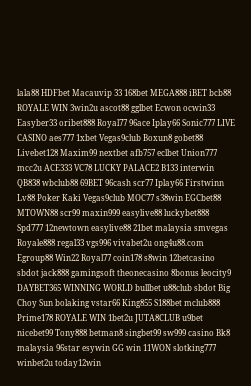lala88 HDFbet Macauvip 33 168bet MEGA888 iBET bcb88 ROYALE WIN 3win2u ascot88 gglbet Ecwon ocwin33 Easyber33 oribet888 Royal77 96ace Iplay66 Sonic777 LIVE CASINO aes777 1xbet Vegas9club Boxun8 gobet88 Livebet128 Maxim99 nextbet afb757 eclbet Union777 mcc2u ACE333 VC78 LUCKY PALACE2 B133 interwin QB838 wbclub88 69BET 96cash scr77 Iplay66 Firstwinn Lv88 Poker Kaki Vegas9club MOC77 s38win EGCbet88 MTOWN88 scr99 maxin999 easylive88 luckybet888 Spd777 12newtown easylive88 21bet malaysia smvegas Royale888 regal33 vgs996 vivabet2u ong4u88.com Egroup88 Win22 Royal77 coin178 s8win 12betcasino sbdot jack888 gamingsoft theonecasino 8bonus leocity9 DAYBET365 WINNING WORLD bullbet u88club sbdot Big Choy Sun bolaking vstar66 King855 S188bet mclub888 Prime178 ROYALE WIN 1bet2u JUTA8CLUB u9bet nicebet99 Tony888 betman8 singbet99 sw999 casino Bk8 malaysia 96star esywin GG win 11WON slotking777 winbet2u today12win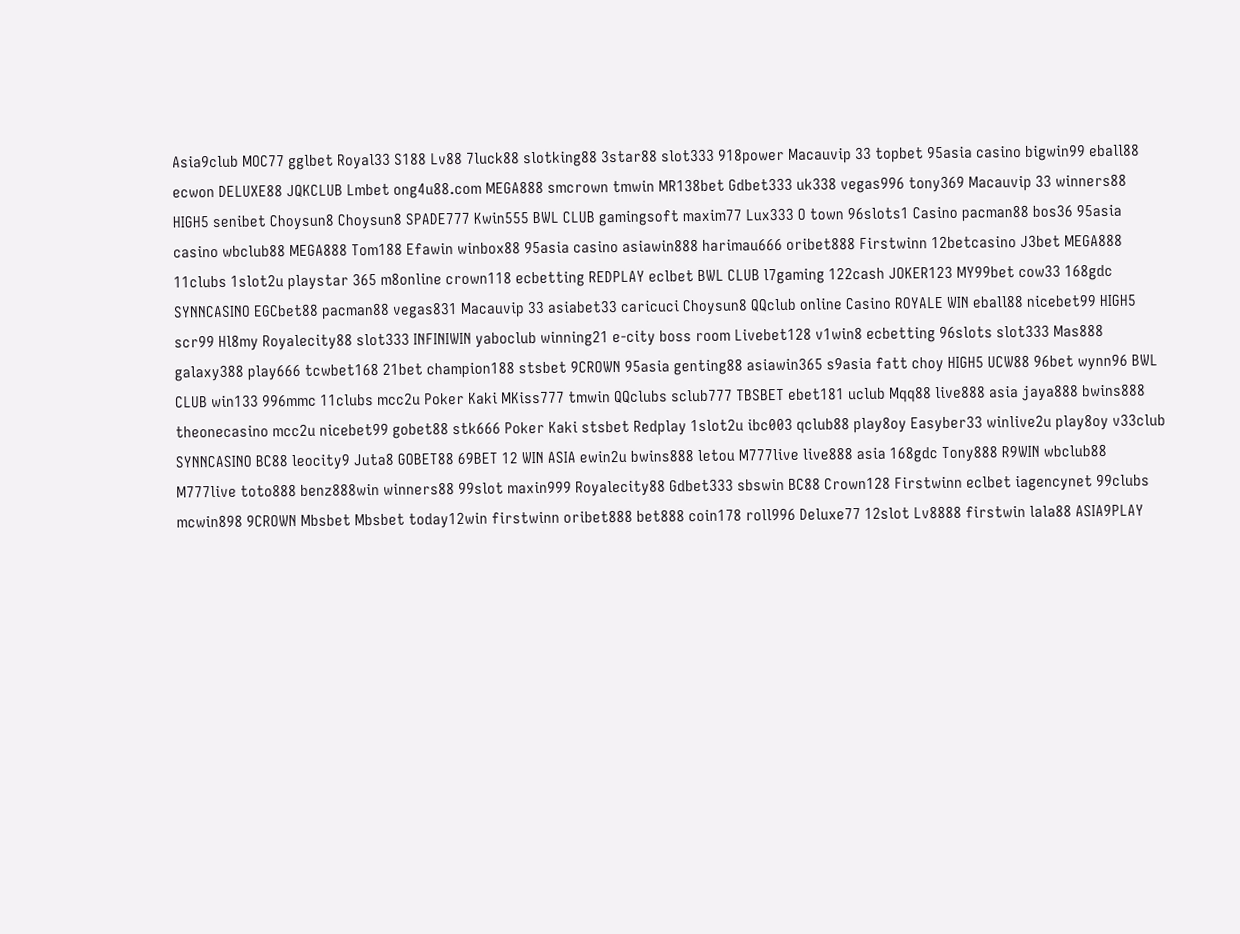Asia9club MOC77 gglbet Royal33 S188 Lv88 7luck88 slotking88 3star88 slot333 918power Macauvip 33 topbet 95asia casino bigwin99 eball88 ecwon DELUXE88 JQKCLUB Lmbet ong4u88.com MEGA888 smcrown tmwin MR138bet Gdbet333 uk338 vegas996 tony369 Macauvip 33 winners88 HIGH5 senibet Choysun8 Choysun8 SPADE777 Kwin555 BWL CLUB gamingsoft maxim77 Lux333 O town 96slots1 Casino pacman88 bos36 95asia casino wbclub88 MEGA888 Tom188 Efawin winbox88 95asia casino asiawin888 harimau666 oribet888 Firstwinn 12betcasino J3bet MEGA888 11clubs 1slot2u playstar 365 m8online crown118 ecbetting REDPLAY eclbet BWL CLUB l7gaming 122cash JOKER123 MY99bet cow33 168gdc SYNNCASINO EGCbet88 pacman88 vegas831 Macauvip 33 asiabet33 caricuci Choysun8 QQclub online Casino ROYALE WIN eball88 nicebet99 HIGH5 scr99 Hl8my Royalecity88 slot333 INFINIWIN yaboclub winning21 e-city boss room Livebet128 v1win8 ecbetting 96slots slot333 Mas888 galaxy388 play666 tcwbet168 21bet champion188 stsbet 9CROWN 95asia genting88 asiawin365 s9asia fatt choy HIGH5 UCW88 96bet wynn96 BWL CLUB win133 996mmc 11clubs mcc2u Poker Kaki MKiss777 tmwin QQclubs sclub777 TBSBET ebet181 uclub Mqq88 live888 asia jaya888 bwins888 theonecasino mcc2u nicebet99 gobet88 stk666 Poker Kaki stsbet Redplay 1slot2u ibc003 qclub88 play8oy Easyber33 winlive2u play8oy v33club SYNNCASINO BC88 leocity9 Juta8 GOBET88 69BET 12 WIN ASIA ewin2u bwins888 letou M777live live888 asia 168gdc Tony888 R9WIN wbclub88 M777live toto888 benz888win winners88 99slot maxin999 Royalecity88 Gdbet333 sbswin BC88 Crown128 Firstwinn eclbet iagencynet 99clubs mcwin898 9CROWN Mbsbet Mbsbet today12win firstwinn oribet888 bet888 coin178 roll996 Deluxe77 12slot Lv8888 firstwin lala88 ASIA9PLAY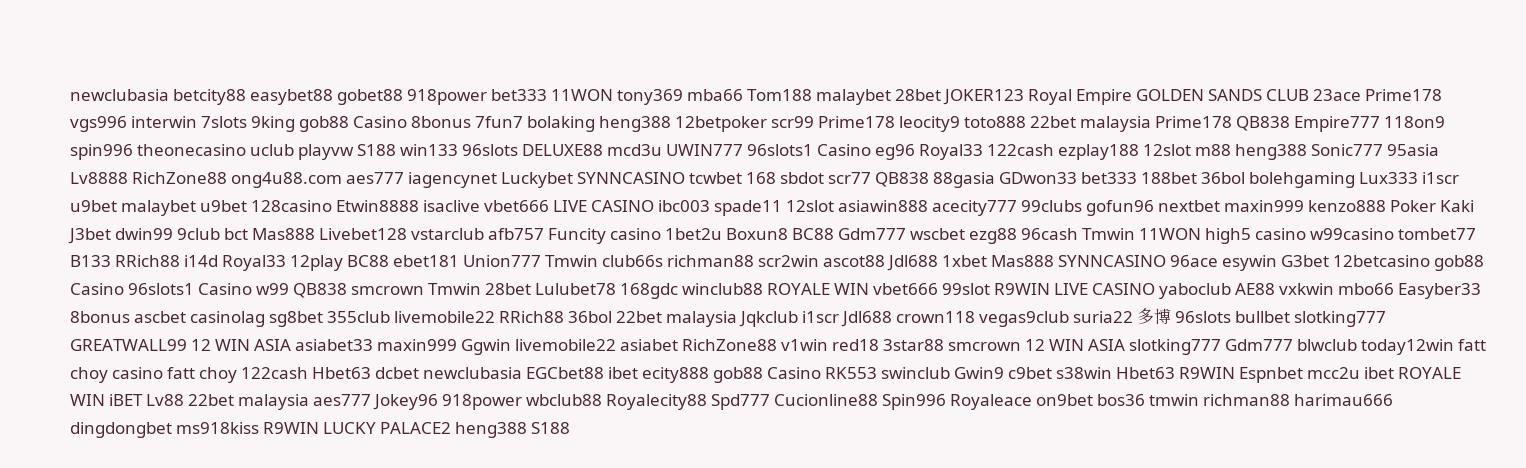newclubasia betcity88 easybet88 gobet88 918power bet333 11WON tony369 mba66 Tom188 malaybet 28bet JOKER123 Royal Empire GOLDEN SANDS CLUB 23ace Prime178 vgs996 interwin 7slots 9king gob88 Casino 8bonus 7fun7 bolaking heng388 12betpoker scr99 Prime178 leocity9 toto888 22bet malaysia Prime178 QB838 Empire777 118on9 spin996 theonecasino uclub playvw S188 win133 96slots DELUXE88 mcd3u UWIN777 96slots1 Casino eg96 Royal33 122cash ezplay188 12slot m88 heng388 Sonic777 95asia Lv8888 RichZone88 ong4u88.com aes777 iagencynet Luckybet SYNNCASINO tcwbet 168 sbdot scr77 QB838 88gasia GDwon33 bet333 188bet 36bol bolehgaming Lux333 i1scr u9bet malaybet u9bet 128casino Etwin8888 isaclive vbet666 LIVE CASINO ibc003 spade11 12slot asiawin888 acecity777 99clubs gofun96 nextbet maxin999 kenzo888 Poker Kaki J3bet dwin99 9club bct Mas888 Livebet128 vstarclub afb757 Funcity casino 1bet2u Boxun8 BC88 Gdm777 wscbet ezg88 96cash Tmwin 11WON high5 casino w99casino tombet77 B133 RRich88 i14d Royal33 12play BC88 ebet181 Union777 Tmwin club66s richman88 scr2win ascot88 Jdl688 1xbet Mas888 SYNNCASINO 96ace esywin G3bet 12betcasino gob88 Casino 96slots1 Casino w99 QB838 smcrown Tmwin 28bet Lulubet78 168gdc winclub88 ROYALE WIN vbet666 99slot R9WIN LIVE CASINO yaboclub AE88 vxkwin mbo66 Easyber33 8bonus ascbet casinolag sg8bet 355club livemobile22 RRich88 36bol 22bet malaysia Jqkclub i1scr Jdl688 crown118 vegas9club suria22 多博 96slots bullbet slotking777 GREATWALL99 12 WIN ASIA asiabet33 maxin999 Ggwin livemobile22 asiabet RichZone88 v1win red18 3star88 smcrown 12 WIN ASIA slotking777 Gdm777 blwclub today12win fatt choy casino fatt choy 122cash Hbet63 dcbet newclubasia EGCbet88 ibet ecity888 gob88 Casino RK553 swinclub Gwin9 c9bet s38win Hbet63 R9WIN Espnbet mcc2u ibet ROYALE WIN iBET Lv88 22bet malaysia aes777 Jokey96 918power wbclub88 Royalecity88 Spd777 Cucionline88 Spin996 Royaleace on9bet bos36 tmwin richman88 harimau666 dingdongbet ms918kiss R9WIN LUCKY PALACE2 heng388 S188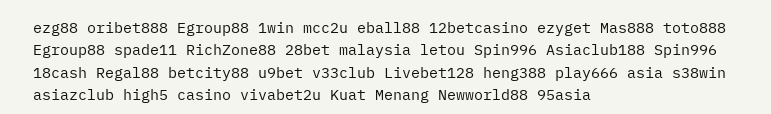ezg88 oribet888 Egroup88 1win mcc2u eball88 12betcasino ezyget Mas888 toto888 Egroup88 spade11 RichZone88 28bet malaysia letou Spin996 Asiaclub188 Spin996 18cash Regal88 betcity88 u9bet v33club Livebet128 heng388 play666 asia s38win asiazclub high5 casino vivabet2u Kuat Menang Newworld88 95asia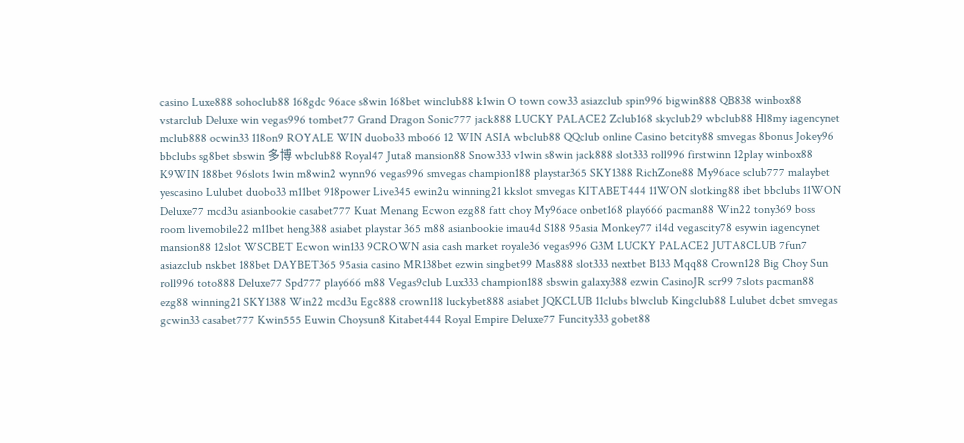casino Luxe888 sohoclub88 168gdc 96ace s8win 168bet winclub88 k1win O town cow33 asiazclub spin996 bigwin888 QB838 winbox88 vstarclub Deluxe win vegas996 tombet77 Grand Dragon Sonic777 jack888 LUCKY PALACE2 Zclub168 skyclub29 wbclub88 Hl8my iagencynet mclub888 ocwin33 118on9 ROYALE WIN duobo33 mbo66 12 WIN ASIA wbclub88 QQclub online Casino betcity88 smvegas 8bonus Jokey96 bbclubs sg8bet sbswin 多博 wbclub88 Royal47 Juta8 mansion88 Snow333 v1win s8win jack888 slot333 roll996 firstwinn 12play winbox88 K9WIN 188bet 96slots 1win m8win2 wynn96 vegas996 smvegas champion188 playstar365 SKY1388 RichZone88 My96ace sclub777 malaybet yescasino Lulubet duobo33 m11bet 918power Live345 ewin2u winning21 kkslot smvegas KITABET444 11WON slotking88 ibet bbclubs 11WON Deluxe77 mcd3u asianbookie casabet777 Kuat Menang Ecwon ezg88 fatt choy My96ace onbet168 play666 pacman88 Win22 tony369 boss room livemobile22 m11bet heng388 asiabet playstar 365 m88 asianbookie imau4d S188 95asia Monkey77 i14d vegascity78 esywin iagencynet mansion88 12slot WSCBET Ecwon win133 9CROWN asia cash market royale36 vegas996 G3M LUCKY PALACE2 JUTA8CLUB 7fun7 asiazclub nskbet 188bet DAYBET365 95asia casino MR138bet ezwin singbet99 Mas888 slot333 nextbet B133 Mqq88 Crown128 Big Choy Sun roll996 toto888 Deluxe77 Spd777 play666 m88 Vegas9club Lux333 champion188 sbswin galaxy388 ezwin CasinoJR scr99 7slots pacman88 ezg88 winning21 SKY1388 Win22 mcd3u Egc888 crown118 luckybet888 asiabet JQKCLUB 11clubs blwclub Kingclub88 Lulubet dcbet smvegas gcwin33 casabet777 Kwin555 Euwin Choysun8 Kitabet444 Royal Empire Deluxe77 Funcity333 gobet88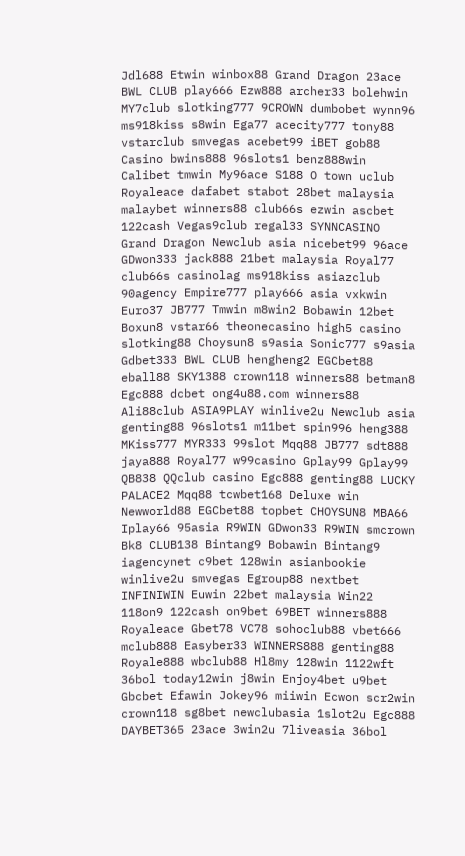Jdl688 Etwin winbox88 Grand Dragon 23ace BWL CLUB play666 Ezw888 archer33 bolehwin MY7club slotking777 9CROWN dumbobet wynn96 ms918kiss s8win Ega77 acecity777 tony88 vstarclub smvegas acebet99 iBET gob88 Casino bwins888 96slots1 benz888win Calibet tmwin My96ace S188 O town uclub Royaleace dafabet stabot 28bet malaysia malaybet winners88 club66s ezwin ascbet 122cash Vegas9club regal33 SYNNCASINO Grand Dragon Newclub asia nicebet99 96ace GDwon333 jack888 21bet malaysia Royal77 club66s casinolag ms918kiss asiazclub 90agency Empire777 play666 asia vxkwin Euro37 JB777 Tmwin m8win2 Bobawin 12bet Boxun8 vstar66 theonecasino high5 casino slotking88 Choysun8 s9asia Sonic777 s9asia Gdbet333 BWL CLUB hengheng2 EGCbet88 eball88 SKY1388 crown118 winners88 betman8 Egc888 dcbet ong4u88.com winners88 Ali88club ASIA9PLAY winlive2u Newclub asia genting88 96slots1 m11bet spin996 heng388 MKiss777 MYR333 99slot Mqq88 JB777 sdt888 jaya888 Royal77 w99casino Gplay99 Gplay99 QB838 QQclub casino Egc888 genting88 LUCKY PALACE2 Mqq88 tcwbet168 Deluxe win Newworld88 EGCbet88 topbet CHOYSUN8 MBA66 Iplay66 95asia R9WIN GDwon33 R9WIN smcrown Bk8 CLUB138 Bintang9 Bobawin Bintang9 iagencynet c9bet 128win asianbookie winlive2u smvegas Egroup88 nextbet INFINIWIN Euwin 22bet malaysia Win22 118on9 122cash on9bet 69BET winners888 Royaleace Gbet78 VC78 sohoclub88 vbet666 mclub888 Easyber33 WINNERS888 genting88 Royale888 wbclub88 Hl8my 128win 1122wft 36bol today12win j8win Enjoy4bet u9bet Gbcbet Efawin Jokey96 miiwin Ecwon scr2win crown118 sg8bet newclubasia 1slot2u Egc888 DAYBET365 23ace 3win2u 7liveasia 36bol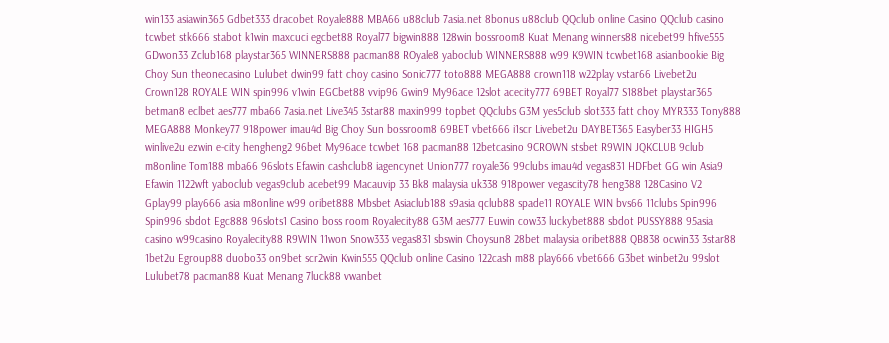win133 asiawin365 Gdbet333 dracobet Royale888 MBA66 u88club 7asia.net 8bonus u88club QQclub online Casino QQclub casino tcwbet stk666 stabot k1win maxcuci egcbet88 Royal77 bigwin888 128win bossroom8 Kuat Menang winners88 nicebet99 hfive555 GDwon33 Zclub168 playstar365 WINNERS888 pacman88 ROyale8 yaboclub WINNERS888 w99 K9WIN tcwbet168 asianbookie Big Choy Sun theonecasino Lulubet dwin99 fatt choy casino Sonic777 toto888 MEGA888 crown118 w22play vstar66 Livebet2u Crown128 ROYALE WIN spin996 v1win EGCbet88 vvip96 Gwin9 My96ace 12slot acecity777 69BET Royal77 S188bet playstar365 betman8 eclbet aes777 mba66 7asia.net Live345 3star88 maxin999 topbet QQclubs G3M yes5club slot333 fatt choy MYR333 Tony888 MEGA888 Monkey77 918power imau4d Big Choy Sun bossroom8 69BET vbet666 i1scr Livebet2u DAYBET365 Easyber33 HIGH5 winlive2u ezwin e-city hengheng2 96bet My96ace tcwbet 168 pacman88 12betcasino 9CROWN stsbet R9WIN JQKCLUB 9club m8online Tom188 mba66 96slots Efawin cashclub8 iagencynet Union777 royale36 99clubs imau4d vegas831 HDFbet GG win Asia9 Efawin 1122wft yaboclub vegas9club acebet99 Macauvip 33 Bk8 malaysia uk338 918power vegascity78 heng388 128Casino V2 Gplay99 play666 asia m8online w99 oribet888 Mbsbet Asiaclub188 s9asia qclub88 spade11 ROYALE WIN bvs66 11clubs Spin996 Spin996 sbdot Egc888 96slots1 Casino boss room Royalecity88 G3M aes777 Euwin cow33 luckybet888 sbdot PUSSY888 95asia casino w99casino Royalecity88 R9WIN 11won Snow333 vegas831 sbswin Choysun8 28bet malaysia oribet888 QB838 ocwin33 3star88 1bet2u Egroup88 duobo33 on9bet scr2win Kwin555 QQclub online Casino 122cash m88 play666 vbet666 G3bet winbet2u 99slot Lulubet78 pacman88 Kuat Menang 7luck88 vwanbet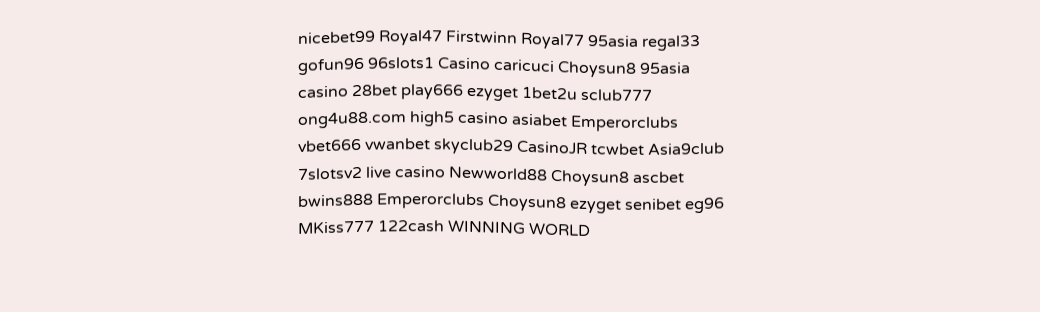nicebet99 Royal47 Firstwinn Royal77 95asia regal33 gofun96 96slots1 Casino caricuci Choysun8 95asia casino 28bet play666 ezyget 1bet2u sclub777 ong4u88.com high5 casino asiabet Emperorclubs vbet666 vwanbet skyclub29 CasinoJR tcwbet Asia9club 7slotsv2 live casino Newworld88 Choysun8 ascbet bwins888 Emperorclubs Choysun8 ezyget senibet eg96 MKiss777 122cash WINNING WORLD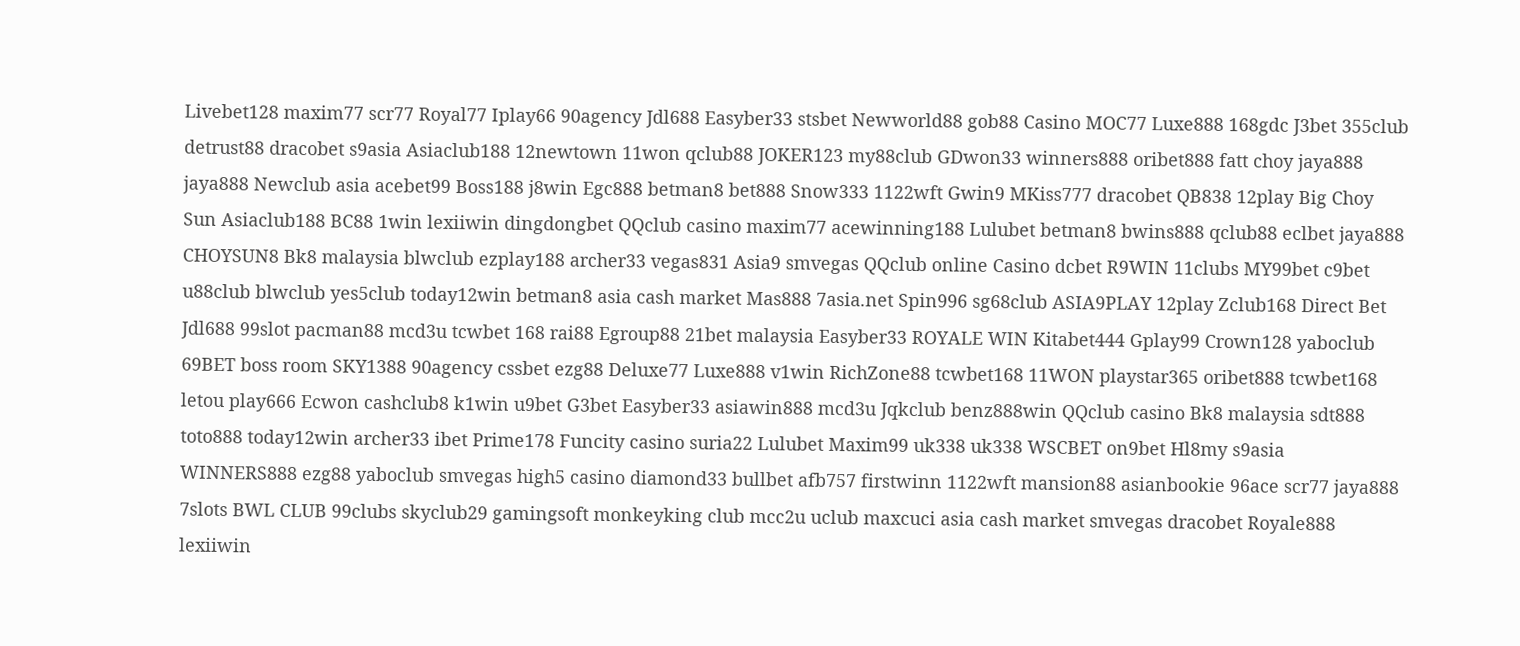Livebet128 maxim77 scr77 Royal77 Iplay66 90agency Jdl688 Easyber33 stsbet Newworld88 gob88 Casino MOC77 Luxe888 168gdc J3bet 355club detrust88 dracobet s9asia Asiaclub188 12newtown 11won qclub88 JOKER123 my88club GDwon33 winners888 oribet888 fatt choy jaya888 jaya888 Newclub asia acebet99 Boss188 j8win Egc888 betman8 bet888 Snow333 1122wft Gwin9 MKiss777 dracobet QB838 12play Big Choy Sun Asiaclub188 BC88 1win lexiiwin dingdongbet QQclub casino maxim77 acewinning188 Lulubet betman8 bwins888 qclub88 eclbet jaya888 CHOYSUN8 Bk8 malaysia blwclub ezplay188 archer33 vegas831 Asia9 smvegas QQclub online Casino dcbet R9WIN 11clubs MY99bet c9bet u88club blwclub yes5club today12win betman8 asia cash market Mas888 7asia.net Spin996 sg68club ASIA9PLAY 12play Zclub168 Direct Bet Jdl688 99slot pacman88 mcd3u tcwbet 168 rai88 Egroup88 21bet malaysia Easyber33 ROYALE WIN Kitabet444 Gplay99 Crown128 yaboclub 69BET boss room SKY1388 90agency cssbet ezg88 Deluxe77 Luxe888 v1win RichZone88 tcwbet168 11WON playstar365 oribet888 tcwbet168 letou play666 Ecwon cashclub8 k1win u9bet G3bet Easyber33 asiawin888 mcd3u Jqkclub benz888win QQclub casino Bk8 malaysia sdt888 toto888 today12win archer33 ibet Prime178 Funcity casino suria22 Lulubet Maxim99 uk338 uk338 WSCBET on9bet Hl8my s9asia WINNERS888 ezg88 yaboclub smvegas high5 casino diamond33 bullbet afb757 firstwinn 1122wft mansion88 asianbookie 96ace scr77 jaya888 7slots BWL CLUB 99clubs skyclub29 gamingsoft monkeyking club mcc2u uclub maxcuci asia cash market smvegas dracobet Royale888 lexiiwin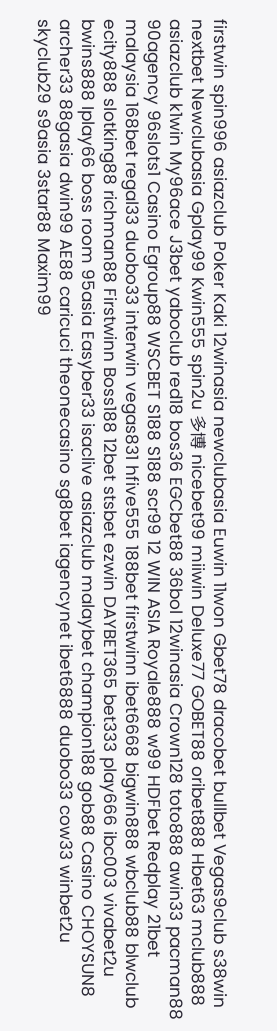firstwin spin996 asiazclub Poker Kaki 12winasia newclubasia Euwin 11won Gbet78 dracobet bullbet Vegas9club s38win nextbet Newclubasia Gplay99 Kwin555 spin2u 多博 nicebet99 miiwin Deluxe77 GOBET88 oribet888 Hbet63 mclub888 asiazclub k1win My96ace J3bet yaboclub red18 bos36 EGCbet88 36bol 12winasia Crown128 toto888 awin33 pacman88 90agency 96slots1 Casino Egroup88 WSCBET S188 S188 scr99 12 WIN ASIA Royale888 w99 HDFbet Redplay 21bet malaysia 168bet regal33 duobo33 interwin vegas831 hfive555 188bet firstwinn ibet6668 bigwin888 wbclub88 blwclub ecity888 slotking88 richman88 Firstwinn Boss188 12bet stsbet ezwin DAYBET365 bet333 play666 ibc003 vivabet2u bwins888 Iplay66 boss room 95asia Easyber33 isaclive asiazclub malaybet champion188 gob88 Casino CHOYSUN8 archer33 88gasia dwin99 AE88 caricuci theonecasino sg8bet iagencynet ibet6888 duobo33 cow33 winbet2u skyclub29 s9asia 3star88 Maxim99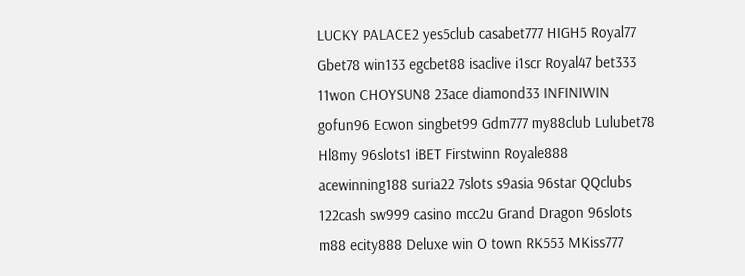LUCKY PALACE2 yes5club casabet777 HIGH5 Royal77 Gbet78 win133 egcbet88 isaclive i1scr Royal47 bet333 11won CHOYSUN8 23ace diamond33 INFINIWIN gofun96 Ecwon singbet99 Gdm777 my88club Lulubet78 Hl8my 96slots1 iBET Firstwinn Royale888 acewinning188 suria22 7slots s9asia 96star QQclubs 122cash sw999 casino mcc2u Grand Dragon 96slots m88 ecity888 Deluxe win O town RK553 MKiss777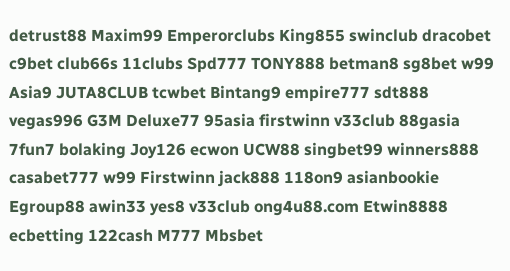detrust88 Maxim99 Emperorclubs King855 swinclub dracobet c9bet club66s 11clubs Spd777 TONY888 betman8 sg8bet w99 Asia9 JUTA8CLUB tcwbet Bintang9 empire777 sdt888 vegas996 G3M Deluxe77 95asia firstwinn v33club 88gasia 7fun7 bolaking Joy126 ecwon UCW88 singbet99 winners888 casabet777 w99 Firstwinn jack888 118on9 asianbookie Egroup88 awin33 yes8 v33club ong4u88.com Etwin8888 ecbetting 122cash M777 Mbsbet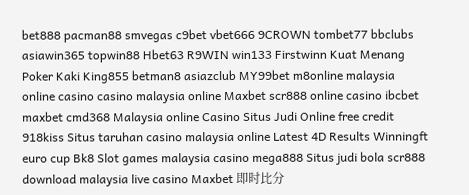bet888 pacman88 smvegas c9bet vbet666 9CROWN tombet77 bbclubs asiawin365 topwin88 Hbet63 R9WIN win133 Firstwinn Kuat Menang Poker Kaki King855 betman8 asiazclub MY99bet m8online malaysia online casino casino malaysia online Maxbet scr888 online casino ibcbet maxbet cmd368 Malaysia online Casino Situs Judi Online free credit 918kiss Situs taruhan casino malaysia online Latest 4D Results Winningft euro cup Bk8 Slot games malaysia casino mega888 Situs judi bola scr888 download malaysia live casino Maxbet 即时比分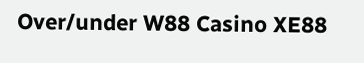Over/under W88 Casino XE88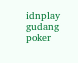idnplay gudang poker